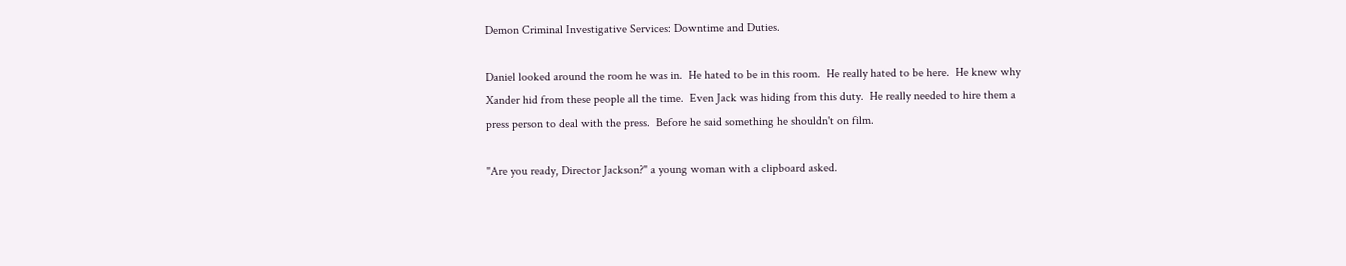Demon Criminal Investigative Services: Downtime and Duties.

Daniel looked around the room he was in.  He hated to be in this room.  He really hated to be here.  He knew why Xander hid from these people all the time.  Even Jack was hiding from this duty.  He really needed to hire them a press person to deal with the press.  Before he said something he shouldn't on film.

"Are you ready, Director Jackson?" a young woman with a clipboard asked.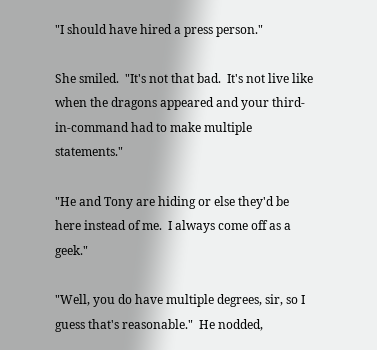"I should have hired a press person."

She smiled.  "It's not that bad.  It's not live like when the dragons appeared and your third- in-command had to make multiple statements."

"He and Tony are hiding or else they'd be here instead of me.  I always come off as a geek."

"Well, you do have multiple degrees, sir, so I guess that's reasonable."  He nodded,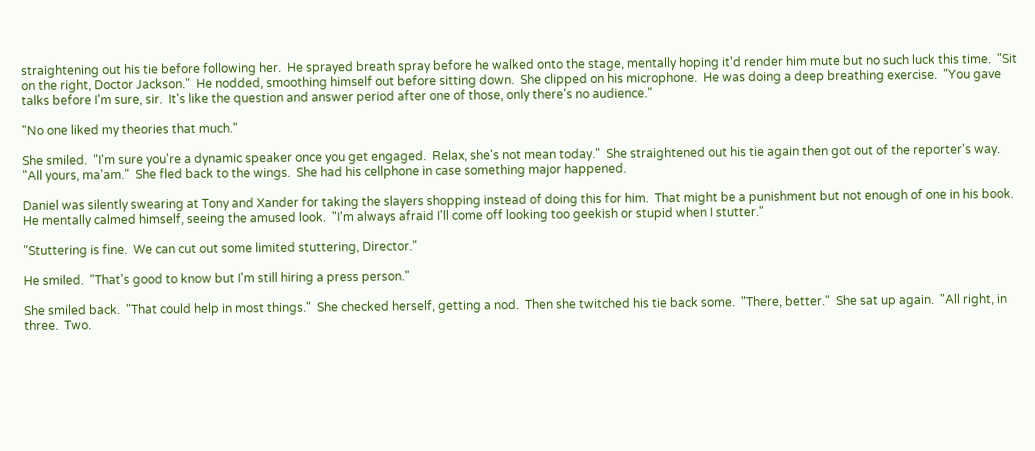straightening out his tie before following her.  He sprayed breath spray before he walked onto the stage, mentally hoping it'd render him mute but no such luck this time.  "Sit on the right, Doctor Jackson."  He nodded, smoothing himself out before sitting down.  She clipped on his microphone.  He was doing a deep breathing exercise.  "You gave talks before I'm sure, sir.  It's like the question and answer period after one of those, only there's no audience."

"No one liked my theories that much."

She smiled.  "I'm sure you're a dynamic speaker once you get engaged.  Relax, she's not mean today."  She straightened out his tie again then got out of the reporter's way.  "All yours, ma'am."  She fled back to the wings.  She had his cellphone in case something major happened.

Daniel was silently swearing at Tony and Xander for taking the slayers shopping instead of doing this for him.  That might be a punishment but not enough of one in his book.  He mentally calmed himself, seeing the amused look.  "I'm always afraid I'll come off looking too geekish or stupid when I stutter."

"Stuttering is fine.  We can cut out some limited stuttering, Director."

He smiled.  "That's good to know but I'm still hiring a press person."

She smiled back.  "That could help in most things."  She checked herself, getting a nod.  Then she twitched his tie back some.  "There, better."  She sat up again.  "All right, in three.  Two.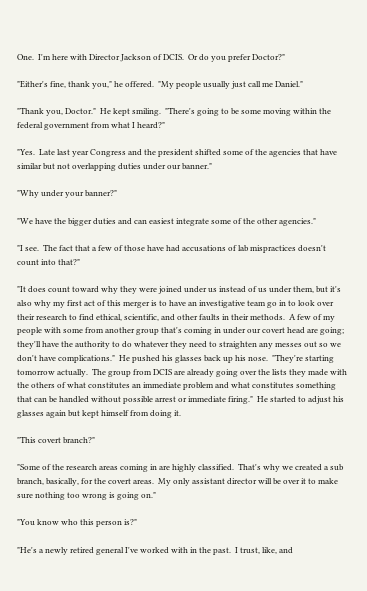One.  I'm here with Director Jackson of DCIS.  Or do you prefer Doctor?"

"Either's fine, thank you," he offered.  "My people usually just call me Daniel."

"Thank you, Doctor."  He kept smiling.  "There's going to be some moving within the federal government from what I heard?"

"Yes.  Late last year Congress and the president shifted some of the agencies that have similar but not overlapping duties under our banner."

"Why under your banner?"

"We have the bigger duties and can easiest integrate some of the other agencies."

"I see.  The fact that a few of those have had accusations of lab mispractices doesn't count into that?"

"It does count toward why they were joined under us instead of us under them, but it's also why my first act of this merger is to have an investigative team go in to look over their research to find ethical, scientific, and other faults in their methods.  A few of my people with some from another group that's coming in under our covert head are going; they'll have the authority to do whatever they need to straighten any messes out so we don't have complications."  He pushed his glasses back up his nose.  "They're starting tomorrow actually.  The group from DCIS are already going over the lists they made with the others of what constitutes an immediate problem and what constitutes something that can be handled without possible arrest or immediate firing."  He started to adjust his glasses again but kept himself from doing it.

"This covert branch?"

"Some of the research areas coming in are highly classified.  That's why we created a sub branch, basically, for the covert areas.  My only assistant director will be over it to make sure nothing too wrong is going on."

"You know who this person is?"

"He's a newly retired general I've worked with in the past.  I trust, like, and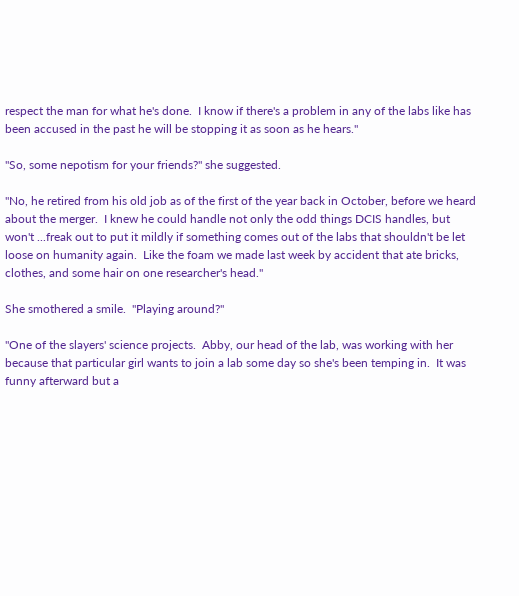respect the man for what he's done.  I know if there's a problem in any of the labs like has been accused in the past he will be stopping it as soon as he hears."

"So, some nepotism for your friends?" she suggested.

"No, he retired from his old job as of the first of the year back in October, before we heard about the merger.  I knew he could handle not only the odd things DCIS handles, but won't ...freak out to put it mildly if something comes out of the labs that shouldn't be let loose on humanity again.  Like the foam we made last week by accident that ate bricks, clothes, and some hair on one researcher's head."

She smothered a smile.  "Playing around?"

"One of the slayers' science projects.  Abby, our head of the lab, was working with her because that particular girl wants to join a lab some day so she's been temping in.  It was funny afterward but a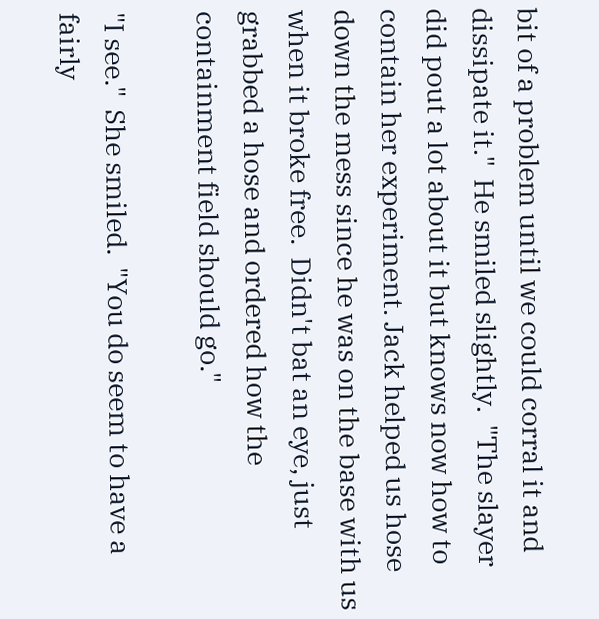bit of a problem until we could corral it and dissipate it."  He smiled slightly.  "The slayer did pout a lot about it but knows now how to contain her experiment. Jack helped us hose down the mess since he was on the base with us when it broke free.  Didn't bat an eye, just grabbed a hose and ordered how the containment field should go."

"I see."  She smiled.  "You do seem to have a fairly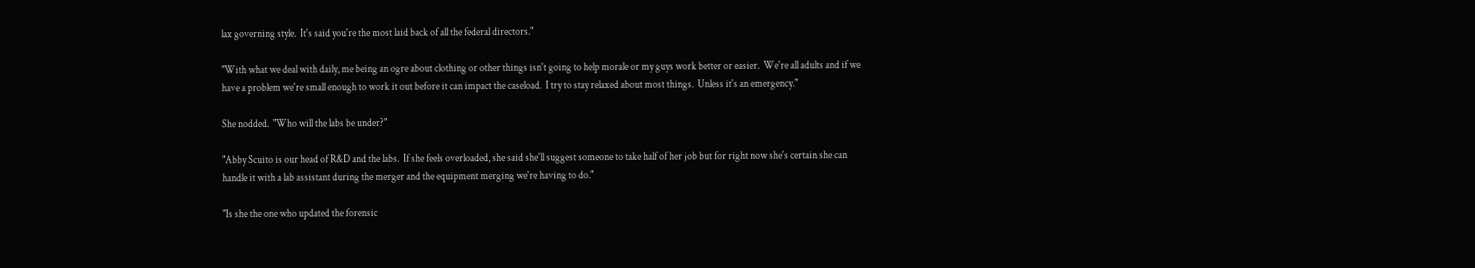lax governing style.  It's said you're the most laid back of all the federal directors."

"With what we deal with daily, me being an ogre about clothing or other things isn't going to help morale or my guys work better or easier.  We're all adults and if we have a problem we're small enough to work it out before it can impact the caseload.  I try to stay relaxed about most things.  Unless it's an emergency."

She nodded.  "Who will the labs be under?"

"Abby Scuito is our head of R&D and the labs.  If she feels overloaded, she said she'll suggest someone to take half of her job but for right now she's certain she can handle it with a lab assistant during the merger and the equipment merging we're having to do."

"Is she the one who updated the forensic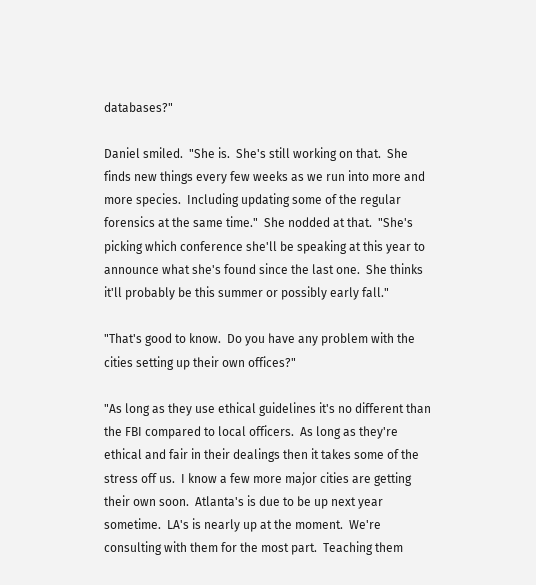databases?"

Daniel smiled.  "She is.  She's still working on that.  She finds new things every few weeks as we run into more and more species.  Including updating some of the regular forensics at the same time."  She nodded at that.  "She's picking which conference she'll be speaking at this year to announce what she's found since the last one.  She thinks it'll probably be this summer or possibly early fall."

"That's good to know.  Do you have any problem with the cities setting up their own offices?"

"As long as they use ethical guidelines it's no different than the FBI compared to local officers.  As long as they're ethical and fair in their dealings then it takes some of the stress off us.  I know a few more major cities are getting their own soon.  Atlanta's is due to be up next year sometime.  LA's is nearly up at the moment.  We're consulting with them for the most part.  Teaching them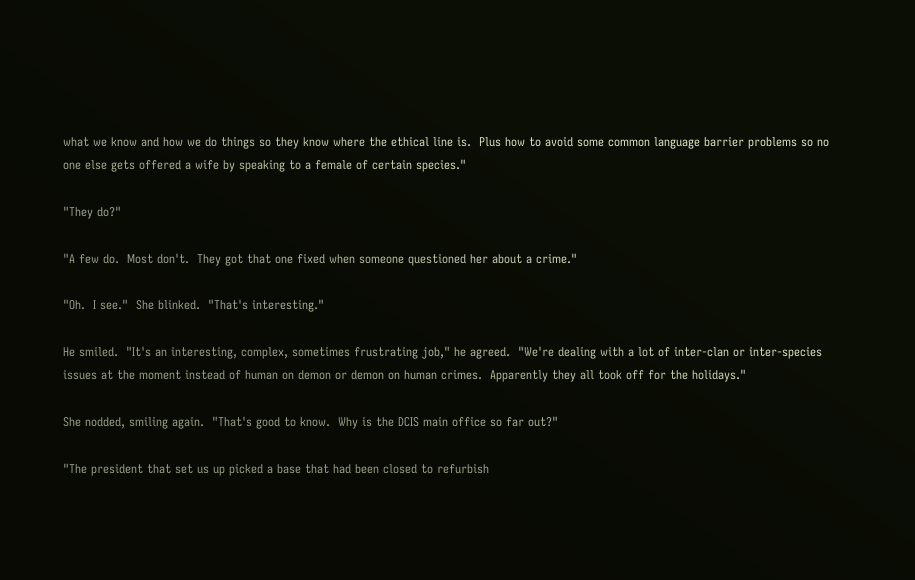what we know and how we do things so they know where the ethical line is.  Plus how to avoid some common language barrier problems so no one else gets offered a wife by speaking to a female of certain species."

"They do?"

"A few do.  Most don't.  They got that one fixed when someone questioned her about a crime."

"Oh.  I see."  She blinked.  "That's interesting."

He smiled.  "It's an interesting, complex, sometimes frustrating job," he agreed.  "We're dealing with a lot of inter-clan or inter-species issues at the moment instead of human on demon or demon on human crimes.  Apparently they all took off for the holidays."

She nodded, smiling again.  "That's good to know.  Why is the DCIS main office so far out?"

"The president that set us up picked a base that had been closed to refurbish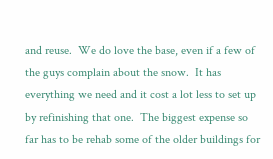and reuse.  We do love the base, even if a few of the guys complain about the snow.  It has everything we need and it cost a lot less to set up by refinishing that one.  The biggest expense so far has to be rehab some of the older buildings for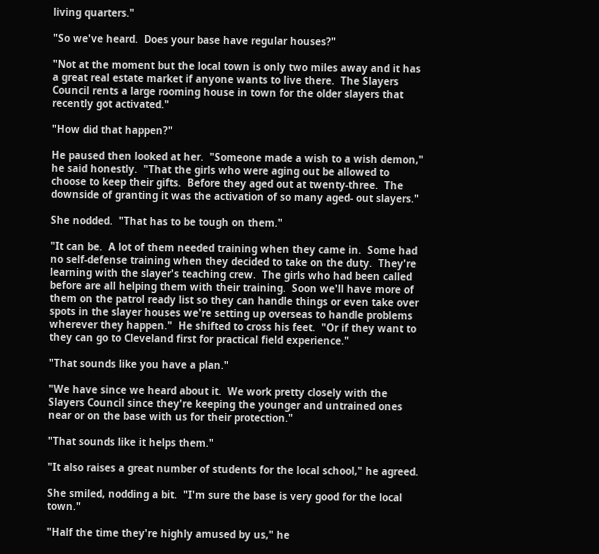living quarters."

"So we've heard.  Does your base have regular houses?"

"Not at the moment but the local town is only two miles away and it has a great real estate market if anyone wants to live there.  The Slayers Council rents a large rooming house in town for the older slayers that recently got activated."

"How did that happen?"

He paused then looked at her.  "Someone made a wish to a wish demon," he said honestly.  "That the girls who were aging out be allowed to choose to keep their gifts.  Before they aged out at twenty-three.  The downside of granting it was the activation of so many aged- out slayers."

She nodded.  "That has to be tough on them."

"It can be.  A lot of them needed training when they came in.  Some had no self-defense training when they decided to take on the duty.  They're learning with the slayer's teaching crew.  The girls who had been called before are all helping them with their training.  Soon we'll have more of them on the patrol ready list so they can handle things or even take over spots in the slayer houses we're setting up overseas to handle problems wherever they happen."  He shifted to cross his feet.  "Or if they want to they can go to Cleveland first for practical field experience."

"That sounds like you have a plan."

"We have since we heard about it.  We work pretty closely with the Slayers Council since they're keeping the younger and untrained ones near or on the base with us for their protection."

"That sounds like it helps them."

"It also raises a great number of students for the local school," he agreed.

She smiled, nodding a bit.  "I'm sure the base is very good for the local town."

"Half the time they're highly amused by us," he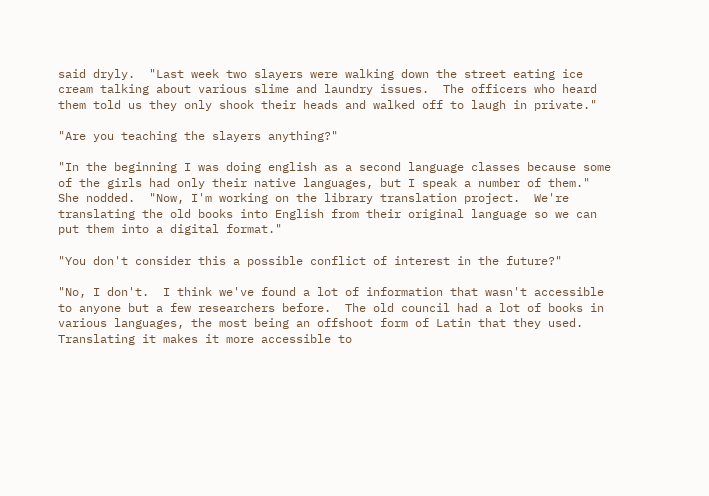said dryly.  "Last week two slayers were walking down the street eating ice cream talking about various slime and laundry issues.  The officers who heard them told us they only shook their heads and walked off to laugh in private."

"Are you teaching the slayers anything?"

"In the beginning I was doing english as a second language classes because some of the girls had only their native languages, but I speak a number of them."  She nodded.  "Now, I'm working on the library translation project.  We're translating the old books into English from their original language so we can put them into a digital format."

"You don't consider this a possible conflict of interest in the future?"

"No, I don't.  I think we've found a lot of information that wasn't accessible to anyone but a few researchers before.  The old council had a lot of books in various languages, the most being an offshoot form of Latin that they used.  Translating it makes it more accessible to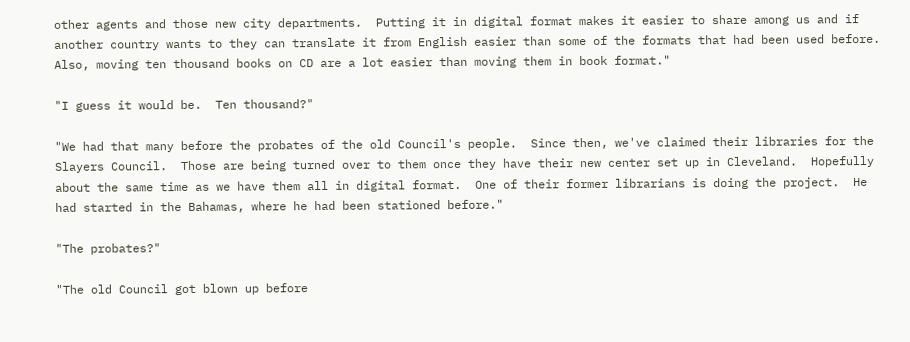other agents and those new city departments.  Putting it in digital format makes it easier to share among us and if another country wants to they can translate it from English easier than some of the formats that had been used before.  Also, moving ten thousand books on CD are a lot easier than moving them in book format."

"I guess it would be.  Ten thousand?"

"We had that many before the probates of the old Council's people.  Since then, we've claimed their libraries for the Slayers Council.  Those are being turned over to them once they have their new center set up in Cleveland.  Hopefully about the same time as we have them all in digital format.  One of their former librarians is doing the project.  He had started in the Bahamas, where he had been stationed before."

"The probates?"

"The old Council got blown up before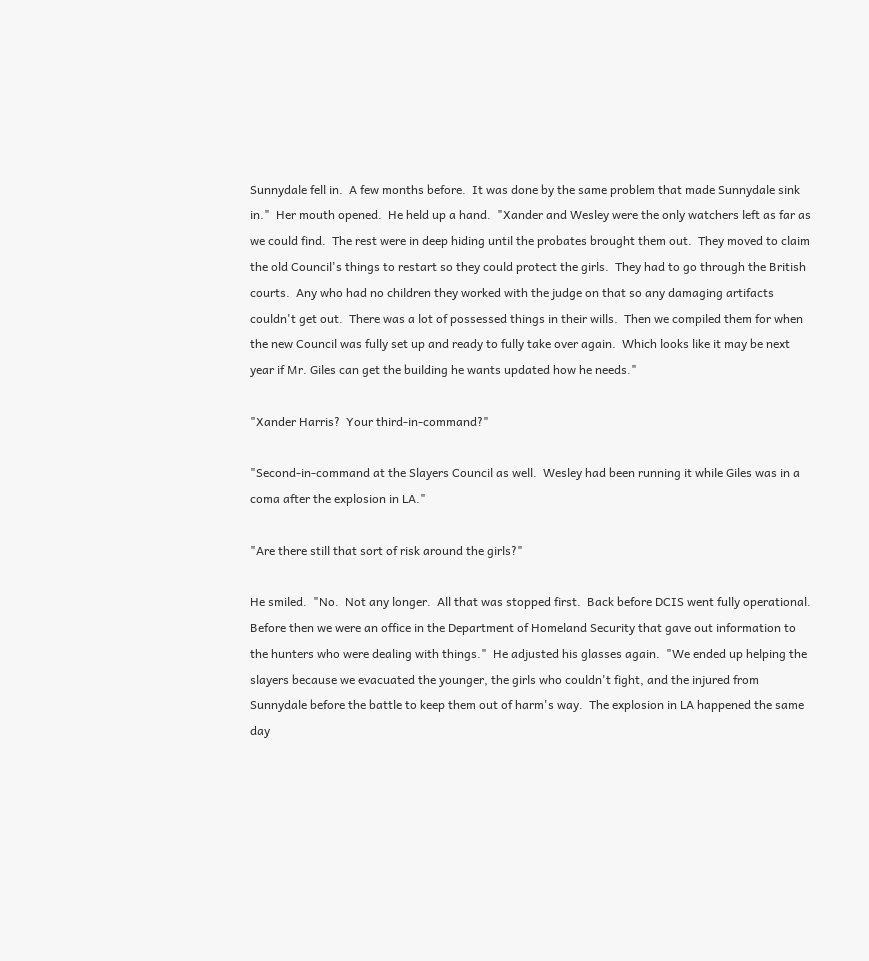Sunnydale fell in.  A few months before.  It was done by the same problem that made Sunnydale sink in."  Her mouth opened.  He held up a hand.  "Xander and Wesley were the only watchers left as far as we could find.  The rest were in deep hiding until the probates brought them out.  They moved to claim the old Council's things to restart so they could protect the girls.  They had to go through the British courts.  Any who had no children they worked with the judge on that so any damaging artifacts couldn't get out.  There was a lot of possessed things in their wills.  Then we compiled them for when the new Council was fully set up and ready to fully take over again.  Which looks like it may be next year if Mr. Giles can get the building he wants updated how he needs."

"Xander Harris?  Your third-in-command?"

"Second-in-command at the Slayers Council as well.  Wesley had been running it while Giles was in a coma after the explosion in LA."

"Are there still that sort of risk around the girls?"

He smiled.  "No.  Not any longer.  All that was stopped first.  Back before DCIS went fully operational.  Before then we were an office in the Department of Homeland Security that gave out information to the hunters who were dealing with things."  He adjusted his glasses again.  "We ended up helping the slayers because we evacuated the younger, the girls who couldn't fight, and the injured from Sunnydale before the battle to keep them out of harm's way.  The explosion in LA happened the same day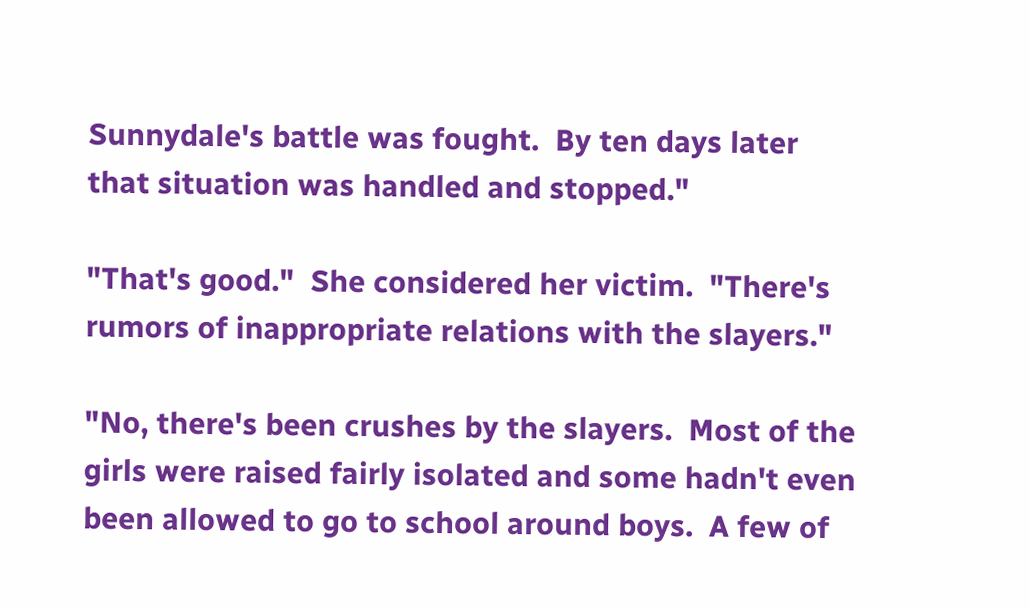Sunnydale's battle was fought.  By ten days later that situation was handled and stopped."

"That's good."  She considered her victim.  "There's rumors of inappropriate relations with the slayers."

"No, there's been crushes by the slayers.  Most of the girls were raised fairly isolated and some hadn't even been allowed to go to school around boys.  A few of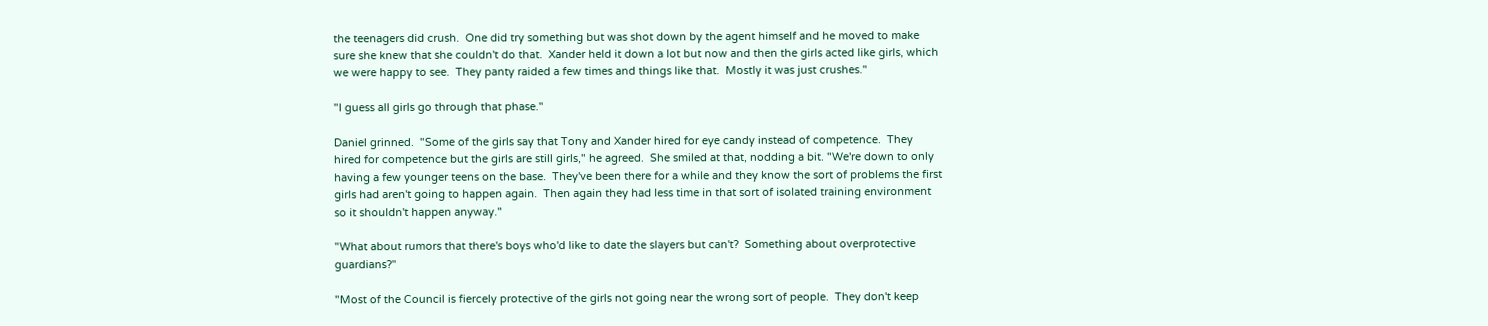the teenagers did crush.  One did try something but was shot down by the agent himself and he moved to make sure she knew that she couldn't do that.  Xander held it down a lot but now and then the girls acted like girls, which we were happy to see.  They panty raided a few times and things like that.  Mostly it was just crushes."

"I guess all girls go through that phase."

Daniel grinned.  "Some of the girls say that Tony and Xander hired for eye candy instead of competence.  They hired for competence but the girls are still girls," he agreed.  She smiled at that, nodding a bit. "We're down to only having a few younger teens on the base.  They've been there for a while and they know the sort of problems the first girls had aren't going to happen again.  Then again they had less time in that sort of isolated training environment so it shouldn't happen anyway."

"What about rumors that there's boys who'd like to date the slayers but can't?  Something about overprotective guardians?"

"Most of the Council is fiercely protective of the girls not going near the wrong sort of people.  They don't keep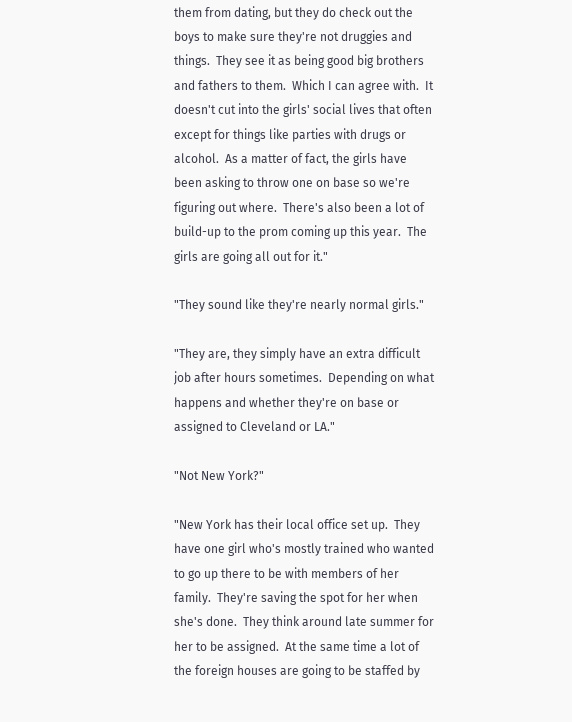them from dating, but they do check out the boys to make sure they're not druggies and things.  They see it as being good big brothers and fathers to them.  Which I can agree with.  It doesn't cut into the girls' social lives that often except for things like parties with drugs or alcohol.  As a matter of fact, the girls have been asking to throw one on base so we're figuring out where.  There's also been a lot of build-up to the prom coming up this year.  The girls are going all out for it."

"They sound like they're nearly normal girls."

"They are, they simply have an extra difficult job after hours sometimes.  Depending on what happens and whether they're on base or assigned to Cleveland or LA."

"Not New York?"

"New York has their local office set up.  They have one girl who's mostly trained who wanted to go up there to be with members of her family.  They're saving the spot for her when she's done.  They think around late summer for her to be assigned.  At the same time a lot of the foreign houses are going to be staffed by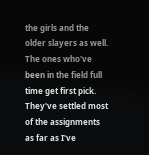the girls and the older slayers as well.  The ones who've been in the field full time get first pick.  They've settled most of the assignments as far as I've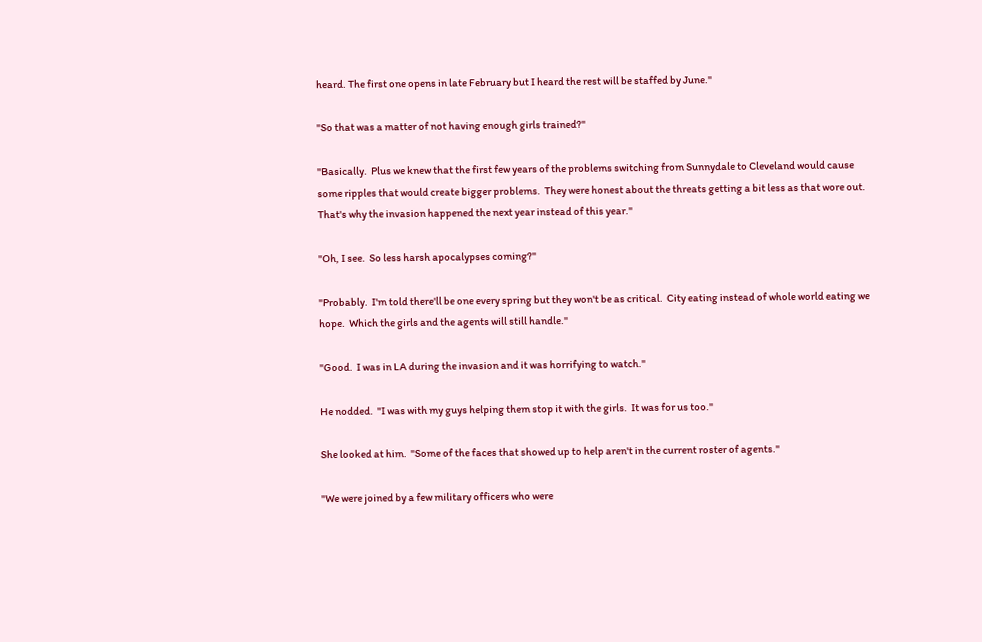heard. The first one opens in late February but I heard the rest will be staffed by June."

"So that was a matter of not having enough girls trained?"

"Basically.  Plus we knew that the first few years of the problems switching from Sunnydale to Cleveland would cause some ripples that would create bigger problems.  They were honest about the threats getting a bit less as that wore out.  That's why the invasion happened the next year instead of this year."

"Oh, I see.  So less harsh apocalypses coming?"

"Probably.  I'm told there'll be one every spring but they won't be as critical.  City eating instead of whole world eating we hope.  Which the girls and the agents will still handle."

"Good.  I was in LA during the invasion and it was horrifying to watch."

He nodded.  "I was with my guys helping them stop it with the girls.  It was for us too."

She looked at him.  "Some of the faces that showed up to help aren't in the current roster of agents."

"We were joined by a few military officers who were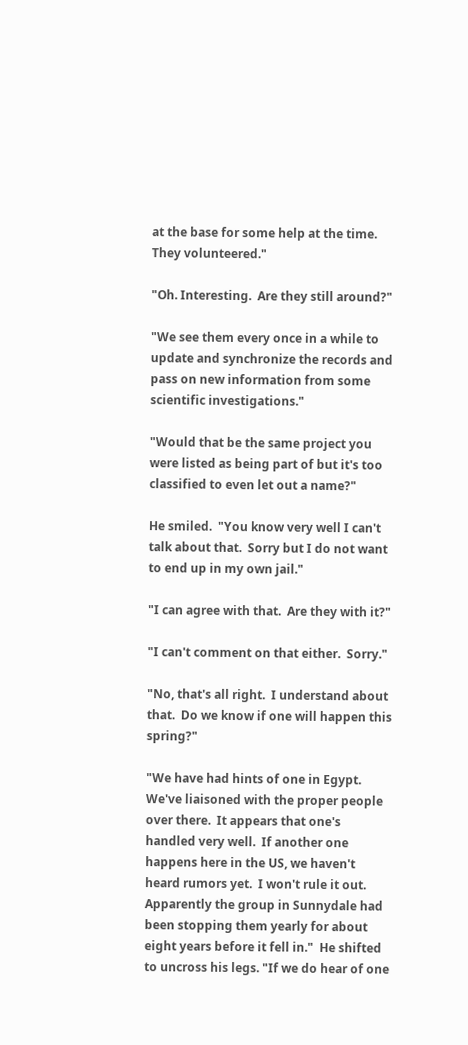at the base for some help at the time. They volunteered."

"Oh. Interesting.  Are they still around?"

"We see them every once in a while to update and synchronize the records and pass on new information from some scientific investigations."

"Would that be the same project you were listed as being part of but it's too classified to even let out a name?"

He smiled.  "You know very well I can't talk about that.  Sorry but I do not want to end up in my own jail."

"I can agree with that.  Are they with it?"

"I can't comment on that either.  Sorry."

"No, that's all right.  I understand about that.  Do we know if one will happen this spring?"

"We have had hints of one in Egypt.  We've liaisoned with the proper people over there.  It appears that one's handled very well.  If another one happens here in the US, we haven't heard rumors yet.  I won't rule it out.  Apparently the group in Sunnydale had been stopping them yearly for about eight years before it fell in."  He shifted to uncross his legs. "If we do hear of one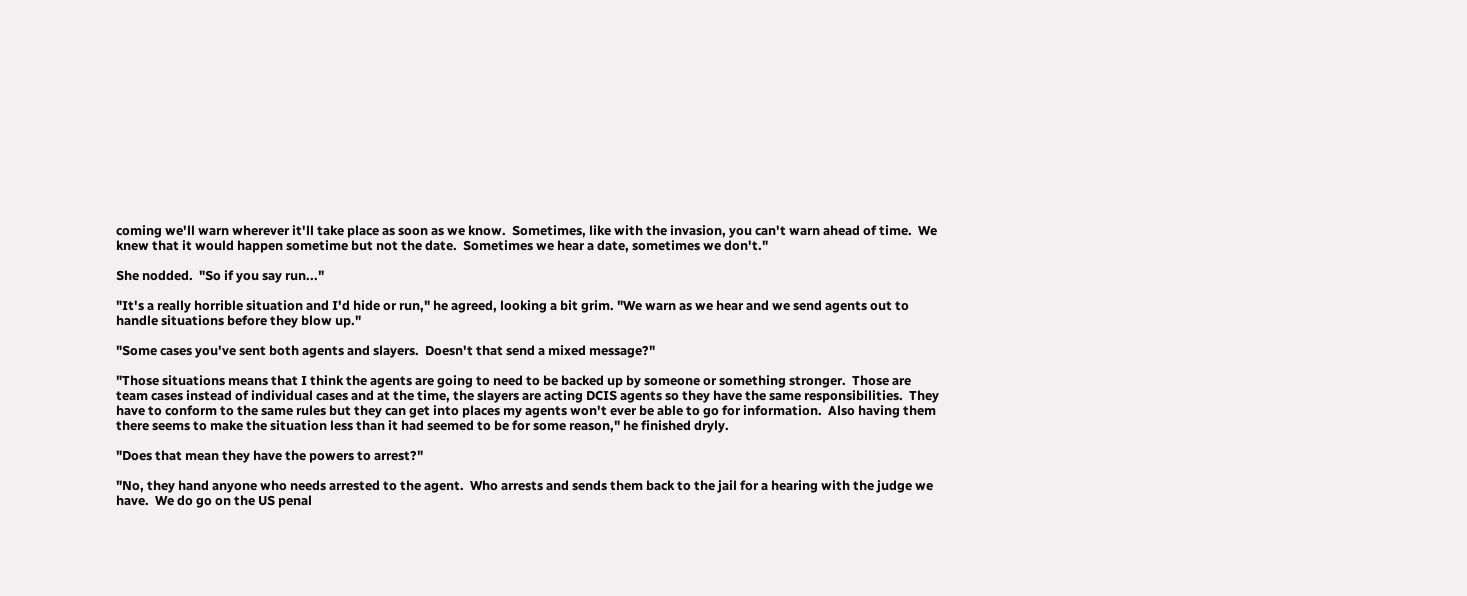coming we'll warn wherever it'll take place as soon as we know.  Sometimes, like with the invasion, you can't warn ahead of time.  We knew that it would happen sometime but not the date.  Sometimes we hear a date, sometimes we don't."

She nodded.  "So if you say run..."

"It's a really horrible situation and I'd hide or run," he agreed, looking a bit grim. "We warn as we hear and we send agents out to handle situations before they blow up."

"Some cases you've sent both agents and slayers.  Doesn't that send a mixed message?"

"Those situations means that I think the agents are going to need to be backed up by someone or something stronger.  Those are team cases instead of individual cases and at the time, the slayers are acting DCIS agents so they have the same responsibilities.  They have to conform to the same rules but they can get into places my agents won't ever be able to go for information.  Also having them there seems to make the situation less than it had seemed to be for some reason," he finished dryly.

"Does that mean they have the powers to arrest?"

"No, they hand anyone who needs arrested to the agent.  Who arrests and sends them back to the jail for a hearing with the judge we have.  We do go on the US penal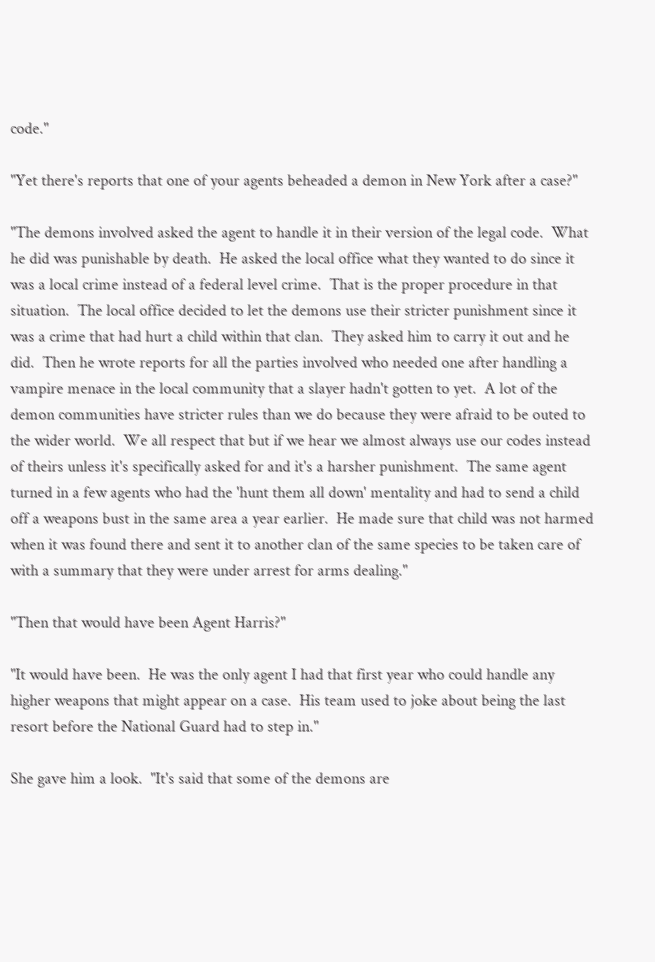code."

"Yet there's reports that one of your agents beheaded a demon in New York after a case?"

"The demons involved asked the agent to handle it in their version of the legal code.  What he did was punishable by death.  He asked the local office what they wanted to do since it was a local crime instead of a federal level crime.  That is the proper procedure in that situation.  The local office decided to let the demons use their stricter punishment since it was a crime that had hurt a child within that clan.  They asked him to carry it out and he did.  Then he wrote reports for all the parties involved who needed one after handling a vampire menace in the local community that a slayer hadn't gotten to yet.  A lot of the demon communities have stricter rules than we do because they were afraid to be outed to the wider world.  We all respect that but if we hear we almost always use our codes instead of theirs unless it's specifically asked for and it's a harsher punishment.  The same agent turned in a few agents who had the 'hunt them all down' mentality and had to send a child off a weapons bust in the same area a year earlier.  He made sure that child was not harmed when it was found there and sent it to another clan of the same species to be taken care of with a summary that they were under arrest for arms dealing."

"Then that would have been Agent Harris?"

"It would have been.  He was the only agent I had that first year who could handle any higher weapons that might appear on a case.  His team used to joke about being the last resort before the National Guard had to step in."

She gave him a look.  "It's said that some of the demons are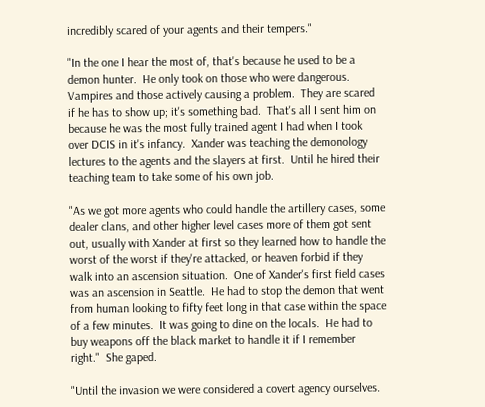incredibly scared of your agents and their tempers."

"In the one I hear the most of, that's because he used to be a demon hunter.  He only took on those who were dangerous.  Vampires and those actively causing a problem.  They are scared if he has to show up; it's something bad.  That's all I sent him on because he was the most fully trained agent I had when I took over DCIS in it's infancy.  Xander was teaching the demonology lectures to the agents and the slayers at first.  Until he hired their teaching team to take some of his own job.

"As we got more agents who could handle the artillery cases, some dealer clans, and other higher level cases more of them got sent out, usually with Xander at first so they learned how to handle the worst of the worst if they're attacked, or heaven forbid if they walk into an ascension situation.  One of Xander's first field cases was an ascension in Seattle.  He had to stop the demon that went from human looking to fifty feet long in that case within the space of a few minutes.  It was going to dine on the locals.  He had to buy weapons off the black market to handle it if I remember right."  She gaped.

"Until the invasion we were considered a covert agency ourselves.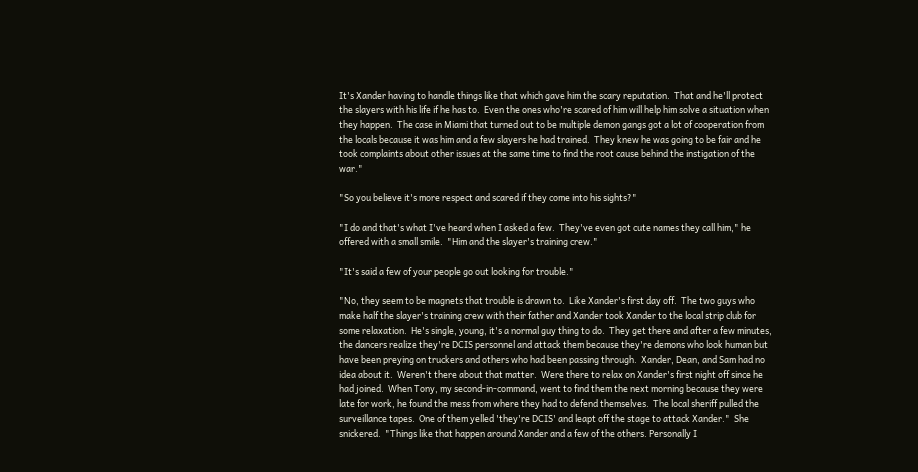It's Xander having to handle things like that which gave him the scary reputation.  That and he'll protect the slayers with his life if he has to.  Even the ones who're scared of him will help him solve a situation when they happen.  The case in Miami that turned out to be multiple demon gangs got a lot of cooperation from the locals because it was him and a few slayers he had trained.  They knew he was going to be fair and he took complaints about other issues at the same time to find the root cause behind the instigation of the war."

"So you believe it's more respect and scared if they come into his sights?"

"I do and that's what I've heard when I asked a few.  They've even got cute names they call him," he offered with a small smile.  "Him and the slayer's training crew."

"It's said a few of your people go out looking for trouble."

"No, they seem to be magnets that trouble is drawn to.  Like Xander's first day off.  The two guys who make half the slayer's training crew with their father and Xander took Xander to the local strip club for some relaxation.  He's single, young, it's a normal guy thing to do.  They get there and after a few minutes, the dancers realize they're DCIS personnel and attack them because they're demons who look human but have been preying on truckers and others who had been passing through.  Xander, Dean, and Sam had no idea about it.  Weren't there about that matter.  Were there to relax on Xander's first night off since he had joined.  When Tony, my second-in-command, went to find them the next morning because they were late for work, he found the mess from where they had to defend themselves.  The local sheriff pulled the surveillance tapes.  One of them yelled 'they're DCIS' and leapt off the stage to attack Xander."  She snickered.  "Things like that happen around Xander and a few of the others. Personally I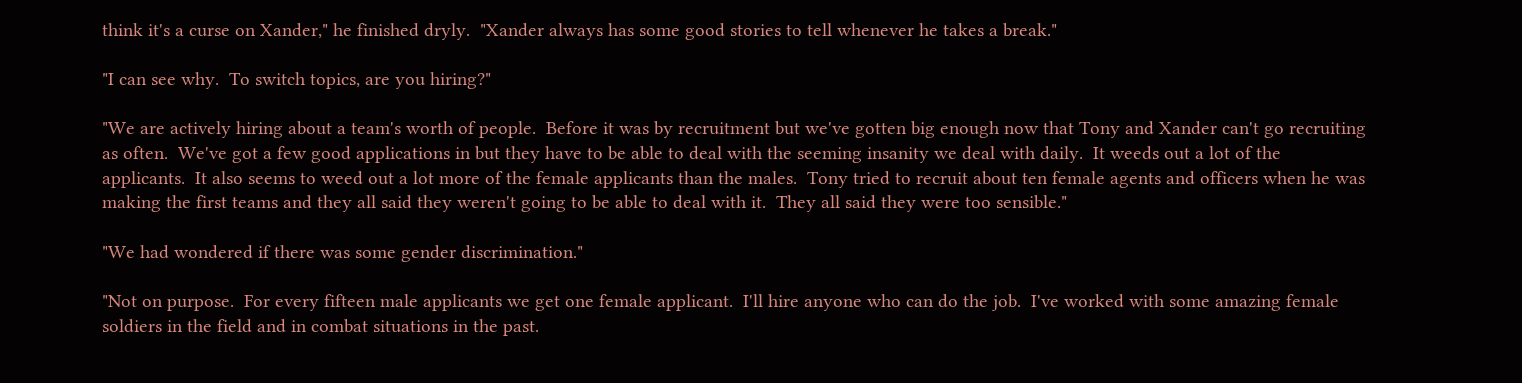think it's a curse on Xander," he finished dryly.  "Xander always has some good stories to tell whenever he takes a break."

"I can see why.  To switch topics, are you hiring?"

"We are actively hiring about a team's worth of people.  Before it was by recruitment but we've gotten big enough now that Tony and Xander can't go recruiting as often.  We've got a few good applications in but they have to be able to deal with the seeming insanity we deal with daily.  It weeds out a lot of the applicants.  It also seems to weed out a lot more of the female applicants than the males.  Tony tried to recruit about ten female agents and officers when he was making the first teams and they all said they weren't going to be able to deal with it.  They all said they were too sensible."

"We had wondered if there was some gender discrimination."

"Not on purpose.  For every fifteen male applicants we get one female applicant.  I'll hire anyone who can do the job.  I've worked with some amazing female soldiers in the field and in combat situations in the past.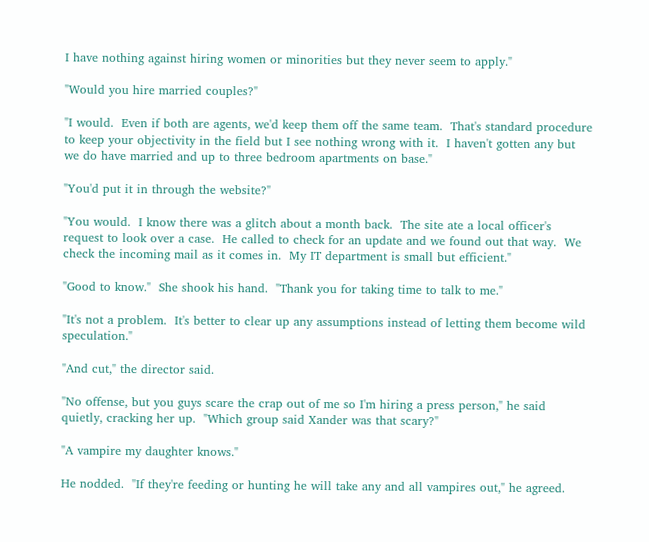I have nothing against hiring women or minorities but they never seem to apply."

"Would you hire married couples?"

"I would.  Even if both are agents, we'd keep them off the same team.  That's standard procedure to keep your objectivity in the field but I see nothing wrong with it.  I haven't gotten any but we do have married and up to three bedroom apartments on base."

"You'd put it in through the website?"

"You would.  I know there was a glitch about a month back.  The site ate a local officer's request to look over a case.  He called to check for an update and we found out that way.  We check the incoming mail as it comes in.  My IT department is small but efficient."

"Good to know."  She shook his hand.  "Thank you for taking time to talk to me."

"It's not a problem.  It's better to clear up any assumptions instead of letting them become wild speculation."

"And cut," the director said.

"No offense, but you guys scare the crap out of me so I'm hiring a press person," he said quietly, cracking her up.  "Which group said Xander was that scary?"

"A vampire my daughter knows."

He nodded.  "If they're feeding or hunting he will take any and all vampires out," he agreed.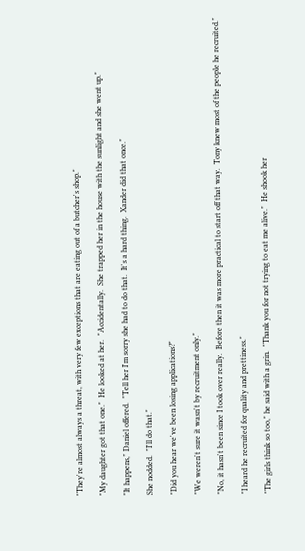"They're almost always a threat, with very few exceptions that are eating out of a butcher's shop."

"My daughter got that one."  He looked at her.  "Accidentally.  She trapped her in the house with the sunlight and she went up."

"It happens," Daniel offered.  "Tell her I'm sorry she had to do that.  It's a hard thing.  Xander did that once."

She nodded.  "I'll do that."

"Did you hear we've been losing applications?"

"We weren't sure it wasn't by recruitment only."

"No, it hasn't been since I took over really.  Before then it was more practical to start off that way.  Tony knew most of the people he recruited."

"I heard he recruited for quality and prettiness."

"The girls think so too," he said with a grin.  "Thank you for not trying to eat me alive."  He shook her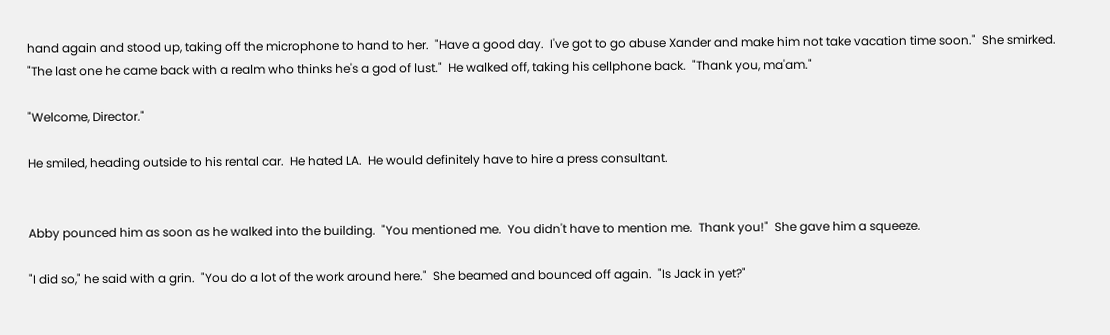hand again and stood up, taking off the microphone to hand to her.  "Have a good day.  I've got to go abuse Xander and make him not take vacation time soon."  She smirked.  "The last one he came back with a realm who thinks he's a god of lust."  He walked off, taking his cellphone back.  "Thank you, ma'am."

"Welcome, Director."

He smiled, heading outside to his rental car.  He hated LA.  He would definitely have to hire a press consultant.


Abby pounced him as soon as he walked into the building.  "You mentioned me.  You didn't have to mention me.  Thank you!"  She gave him a squeeze.

"I did so," he said with a grin.  "You do a lot of the work around here."  She beamed and bounced off again.  "Is Jack in yet?"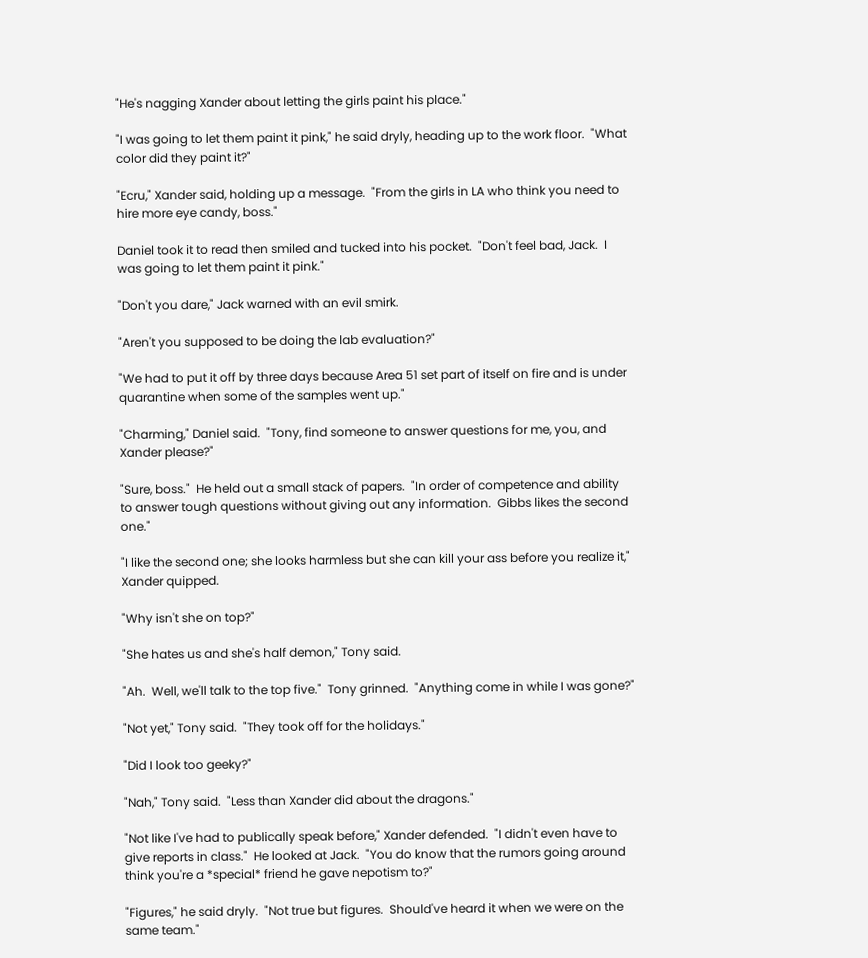"He's nagging Xander about letting the girls paint his place."

"I was going to let them paint it pink," he said dryly, heading up to the work floor.  "What color did they paint it?"

"Ecru," Xander said, holding up a message.  "From the girls in LA who think you need to hire more eye candy, boss."

Daniel took it to read then smiled and tucked into his pocket.  "Don't feel bad, Jack.  I was going to let them paint it pink."

"Don't you dare," Jack warned with an evil smirk.

"Aren't you supposed to be doing the lab evaluation?"

"We had to put it off by three days because Area 51 set part of itself on fire and is under quarantine when some of the samples went up."

"Charming," Daniel said.  "Tony, find someone to answer questions for me, you, and Xander please?"

"Sure, boss."  He held out a small stack of papers.  "In order of competence and ability to answer tough questions without giving out any information.  Gibbs likes the second one."

"I like the second one; she looks harmless but she can kill your ass before you realize it," Xander quipped.

"Why isn't she on top?"

"She hates us and she's half demon," Tony said.

"Ah.  Well, we'll talk to the top five."  Tony grinned.  "Anything come in while I was gone?"

"Not yet," Tony said.  "They took off for the holidays."

"Did I look too geeky?"

"Nah," Tony said.  "Less than Xander did about the dragons."

"Not like I've had to publically speak before," Xander defended.  "I didn't even have to give reports in class."  He looked at Jack.  "You do know that the rumors going around think you're a *special* friend he gave nepotism to?"

"Figures," he said dryly.  "Not true but figures.  Should've heard it when we were on the same team."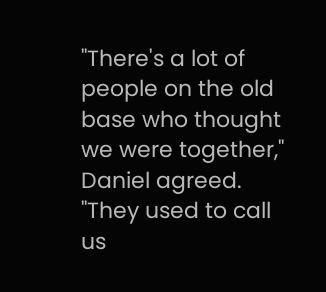"There's a lot of people on the old base who thought we were together," Daniel agreed.  "They used to call us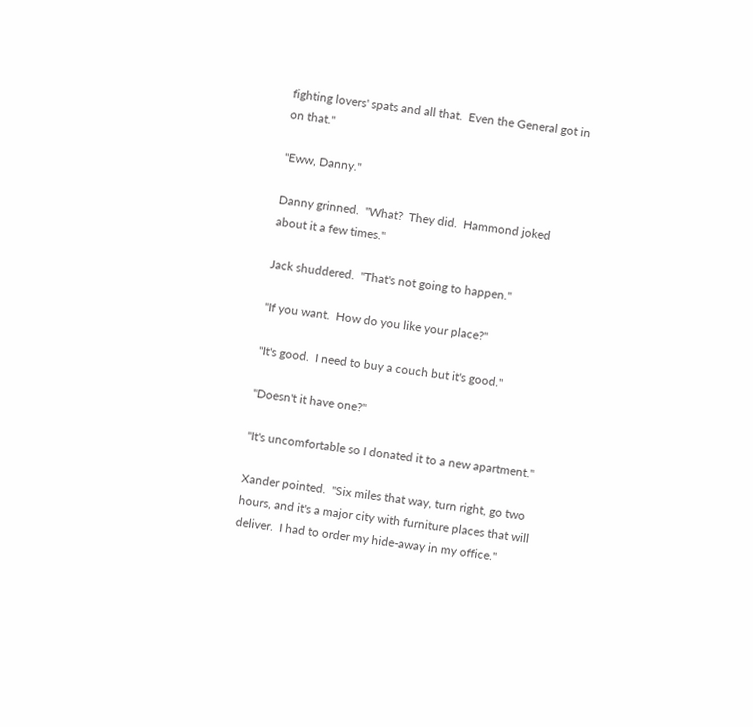fighting lovers' spats and all that.  Even the General got in on that."

"Eww, Danny."

Danny grinned.  "What?  They did.  Hammond joked about it a few times."

Jack shuddered.  "That's not going to happen."

"If you want.  How do you like your place?"

"It's good.  I need to buy a couch but it's good."

"Doesn't it have one?"

"It's uncomfortable so I donated it to a new apartment."

Xander pointed.  "Six miles that way, turn right, go two hours, and it's a major city with furniture places that will deliver.  I had to order my hide-away in my office."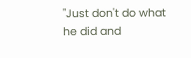"Just don't do what he did and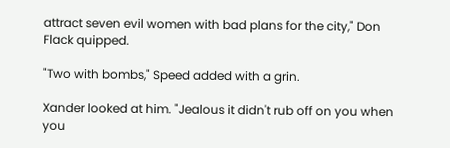attract seven evil women with bad plans for the city," Don Flack quipped.

"Two with bombs," Speed added with a grin.

Xander looked at him. "Jealous it didn't rub off on you when you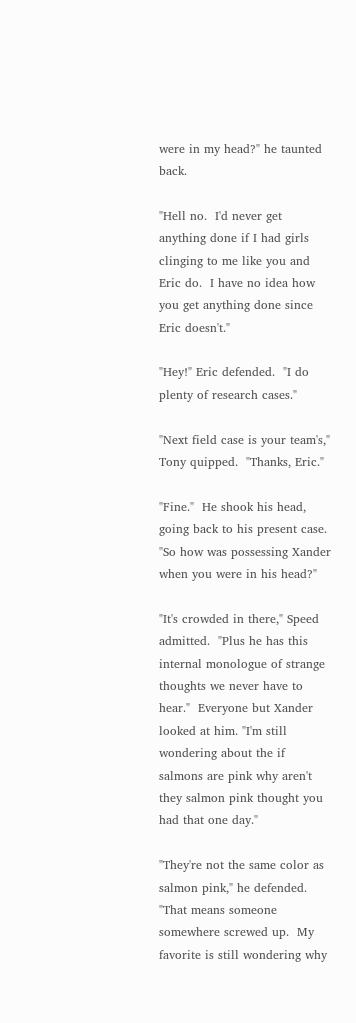were in my head?" he taunted back.

"Hell no.  I'd never get anything done if I had girls clinging to me like you and Eric do.  I have no idea how you get anything done since Eric doesn't."

"Hey!" Eric defended.  "I do plenty of research cases."

"Next field case is your team's," Tony quipped.  "Thanks, Eric."

"Fine."  He shook his head, going back to his present case.  "So how was possessing Xander when you were in his head?"

"It's crowded in there," Speed admitted.  "Plus he has this internal monologue of strange thoughts we never have to hear."  Everyone but Xander looked at him. "I'm still wondering about the if salmons are pink why aren't they salmon pink thought you had that one day."

"They're not the same color as salmon pink," he defended.  "That means someone somewhere screwed up.  My favorite is still wondering why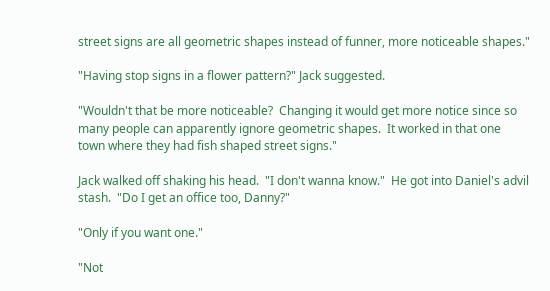street signs are all geometric shapes instead of funner, more noticeable shapes."

"Having stop signs in a flower pattern?" Jack suggested.

"Wouldn't that be more noticeable?  Changing it would get more notice since so many people can apparently ignore geometric shapes.  It worked in that one town where they had fish shaped street signs."

Jack walked off shaking his head.  "I don't wanna know."  He got into Daniel's advil stash.  "Do I get an office too, Danny?"

"Only if you want one."

"Not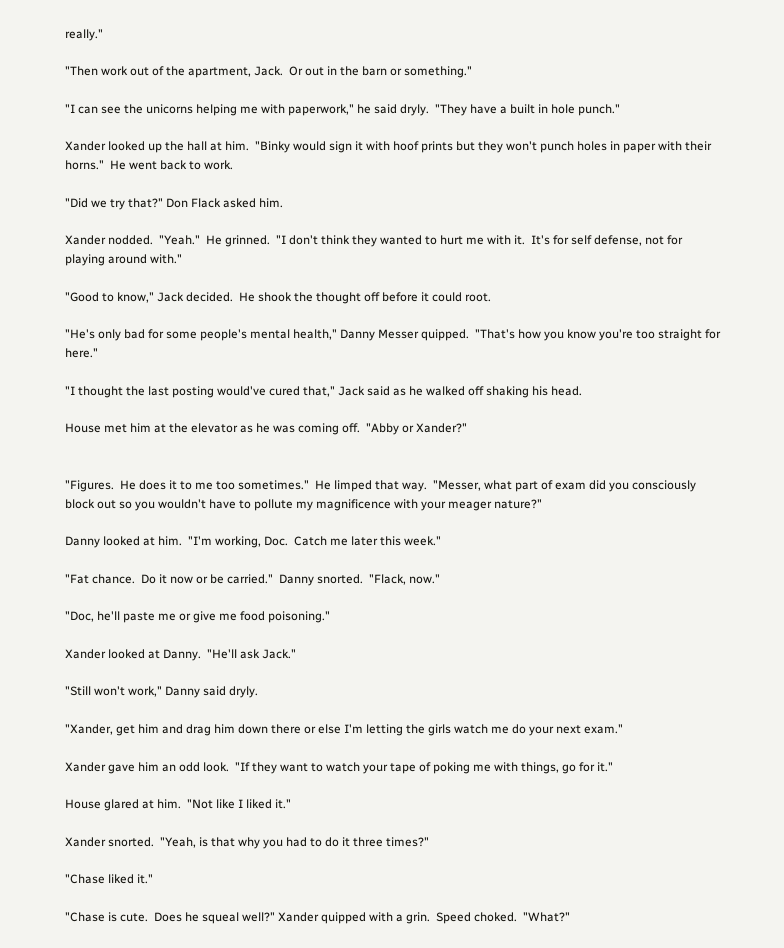really."

"Then work out of the apartment, Jack.  Or out in the barn or something."

"I can see the unicorns helping me with paperwork," he said dryly.  "They have a built in hole punch."

Xander looked up the hall at him.  "Binky would sign it with hoof prints but they won't punch holes in paper with their horns."  He went back to work.

"Did we try that?" Don Flack asked him.

Xander nodded.  "Yeah."  He grinned.  "I don't think they wanted to hurt me with it.  It's for self defense, not for playing around with."

"Good to know," Jack decided.  He shook the thought off before it could root.

"He's only bad for some people's mental health," Danny Messer quipped.  "That's how you know you're too straight for here."

"I thought the last posting would've cured that," Jack said as he walked off shaking his head.

House met him at the elevator as he was coming off.  "Abby or Xander?"


"Figures.  He does it to me too sometimes."  He limped that way.  "Messer, what part of exam did you consciously block out so you wouldn't have to pollute my magnificence with your meager nature?"

Danny looked at him.  "I'm working, Doc.  Catch me later this week."

"Fat chance.  Do it now or be carried."  Danny snorted.  "Flack, now."

"Doc, he'll paste me or give me food poisoning."

Xander looked at Danny.  "He'll ask Jack."

"Still won't work," Danny said dryly.

"Xander, get him and drag him down there or else I'm letting the girls watch me do your next exam."

Xander gave him an odd look.  "If they want to watch your tape of poking me with things, go for it."

House glared at him.  "Not like I liked it."

Xander snorted.  "Yeah, is that why you had to do it three times?"

"Chase liked it."

"Chase is cute.  Does he squeal well?" Xander quipped with a grin.  Speed choked.  "What?"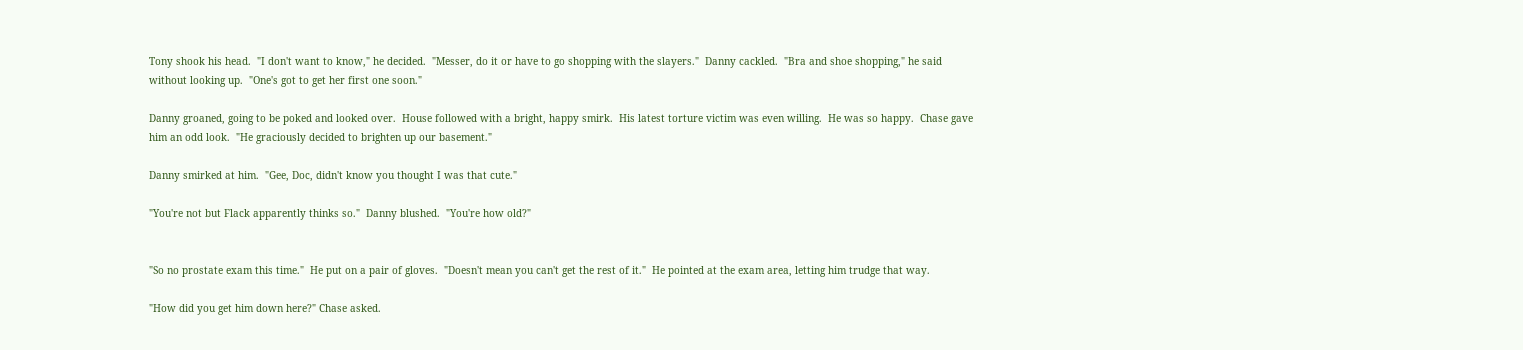Tony shook his head.  "I don't want to know," he decided.  "Messer, do it or have to go shopping with the slayers."  Danny cackled.  "Bra and shoe shopping," he said without looking up.  "One's got to get her first one soon."

Danny groaned, going to be poked and looked over.  House followed with a bright, happy smirk.  His latest torture victim was even willing.  He was so happy.  Chase gave him an odd look.  "He graciously decided to brighten up our basement."

Danny smirked at him.  "Gee, Doc, didn't know you thought I was that cute."

"You're not but Flack apparently thinks so."  Danny blushed.  "You're how old?"


"So no prostate exam this time."  He put on a pair of gloves.  "Doesn't mean you can't get the rest of it."  He pointed at the exam area, letting him trudge that way.

"How did you get him down here?" Chase asked.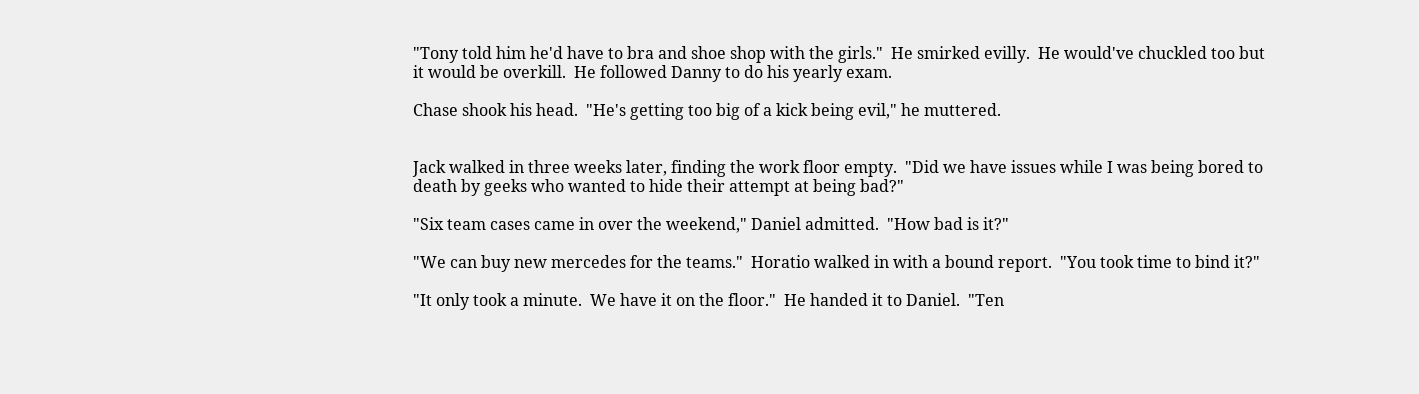"Tony told him he'd have to bra and shoe shop with the girls."  He smirked evilly.  He would've chuckled too but it would be overkill.  He followed Danny to do his yearly exam.

Chase shook his head.  "He's getting too big of a kick being evil," he muttered.


Jack walked in three weeks later, finding the work floor empty.  "Did we have issues while I was being bored to death by geeks who wanted to hide their attempt at being bad?"

"Six team cases came in over the weekend," Daniel admitted.  "How bad is it?"

"We can buy new mercedes for the teams."  Horatio walked in with a bound report.  "You took time to bind it?"

"It only took a minute.  We have it on the floor."  He handed it to Daniel.  "Ten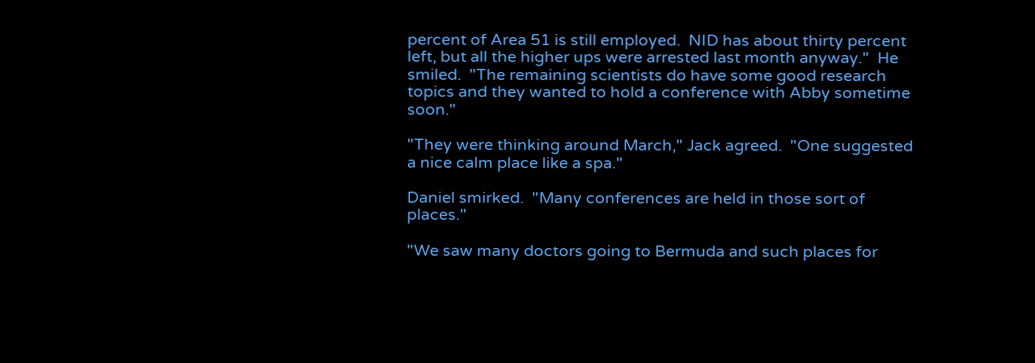percent of Area 51 is still employed.  NID has about thirty percent left, but all the higher ups were arrested last month anyway."  He smiled.  "The remaining scientists do have some good research topics and they wanted to hold a conference with Abby sometime soon."

"They were thinking around March," Jack agreed.  "One suggested a nice calm place like a spa."

Daniel smirked.  "Many conferences are held in those sort of places."

"We saw many doctors going to Bermuda and such places for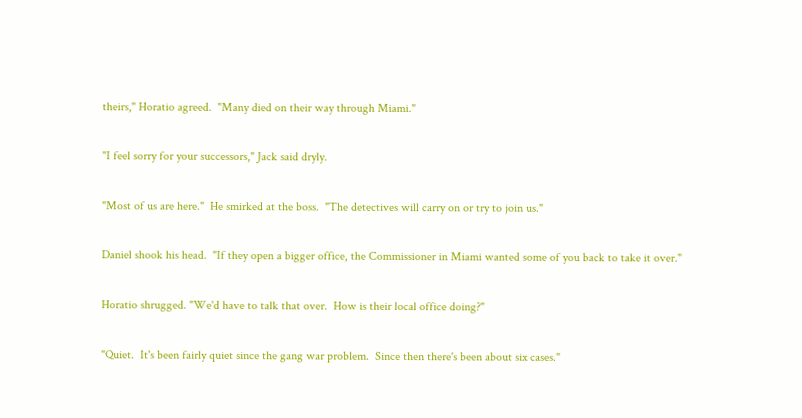theirs," Horatio agreed.  "Many died on their way through Miami."

"I feel sorry for your successors," Jack said dryly.

"Most of us are here."  He smirked at the boss.  "The detectives will carry on or try to join us."

Daniel shook his head.  "If they open a bigger office, the Commissioner in Miami wanted some of you back to take it over."

Horatio shrugged. "We'd have to talk that over.  How is their local office doing?"

"Quiet.  It's been fairly quiet since the gang war problem.  Since then there's been about six cases."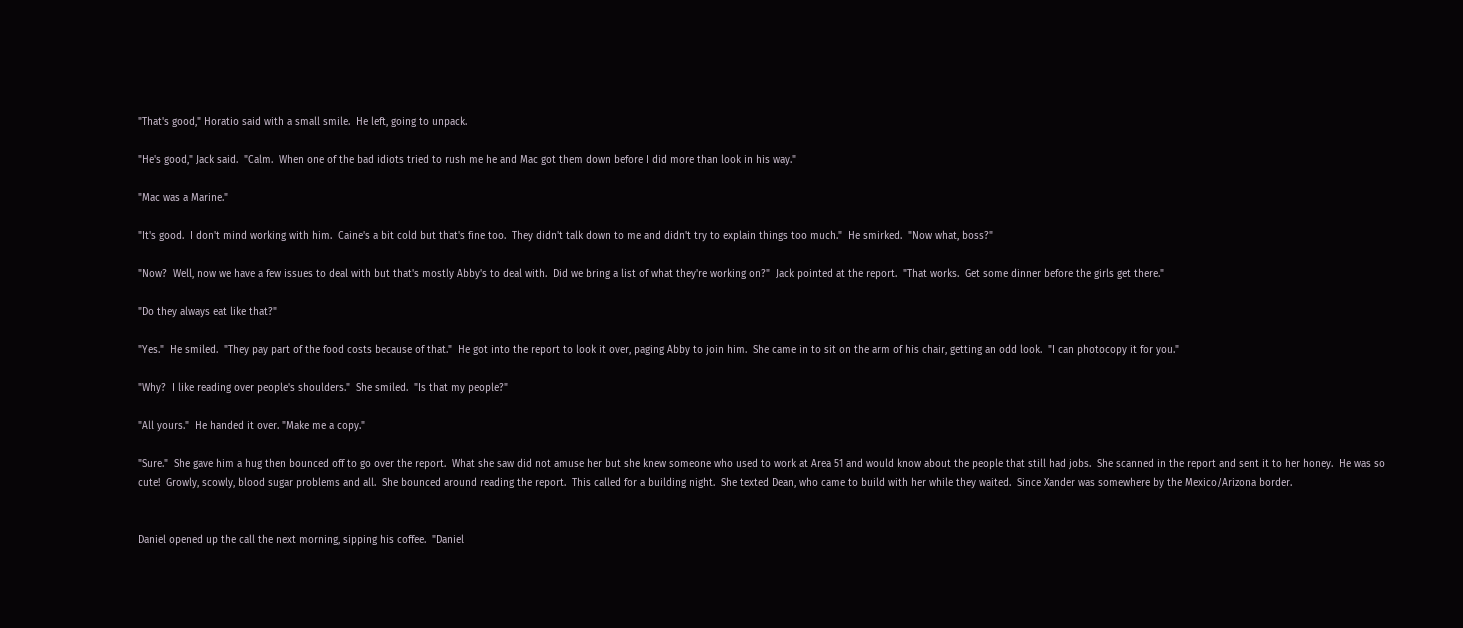"That's good," Horatio said with a small smile.  He left, going to unpack.

"He's good," Jack said.  "Calm.  When one of the bad idiots tried to rush me he and Mac got them down before I did more than look in his way."

"Mac was a Marine."

"It's good.  I don't mind working with him.  Caine's a bit cold but that's fine too.  They didn't talk down to me and didn't try to explain things too much."  He smirked.  "Now what, boss?"

"Now?  Well, now we have a few issues to deal with but that's mostly Abby's to deal with.  Did we bring a list of what they're working on?"  Jack pointed at the report.  "That works.  Get some dinner before the girls get there."

"Do they always eat like that?"

"Yes."  He smiled.  "They pay part of the food costs because of that."  He got into the report to look it over, paging Abby to join him.  She came in to sit on the arm of his chair, getting an odd look.  "I can photocopy it for you."

"Why?  I like reading over people's shoulders."  She smiled.  "Is that my people?"

"All yours."  He handed it over. "Make me a copy."

"Sure."  She gave him a hug then bounced off to go over the report.  What she saw did not amuse her but she knew someone who used to work at Area 51 and would know about the people that still had jobs.  She scanned in the report and sent it to her honey.  He was so cute!  Growly, scowly, blood sugar problems and all.  She bounced around reading the report.  This called for a building night.  She texted Dean, who came to build with her while they waited.  Since Xander was somewhere by the Mexico/Arizona border.


Daniel opened up the call the next morning, sipping his coffee.  "Daniel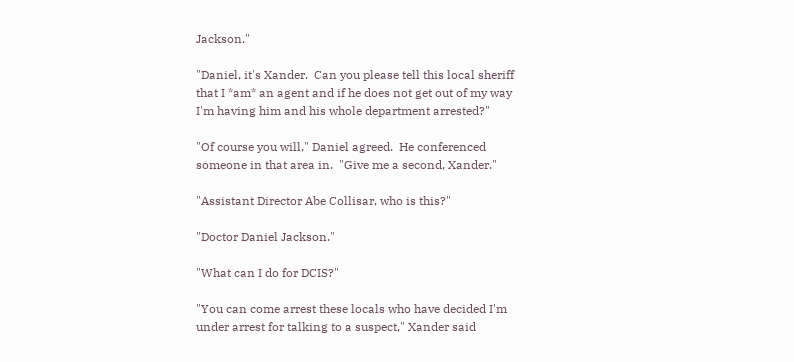Jackson."

"Daniel, it's Xander.  Can you please tell this local sheriff that I *am* an agent and if he does not get out of my way I'm having him and his whole department arrested?"

"Of course you will," Daniel agreed.  He conferenced someone in that area in.  "Give me a second, Xander."

"Assistant Director Abe Collisar, who is this?"

"Doctor Daniel Jackson."

"What can I do for DCIS?"

"You can come arrest these locals who have decided I'm under arrest for talking to a suspect," Xander said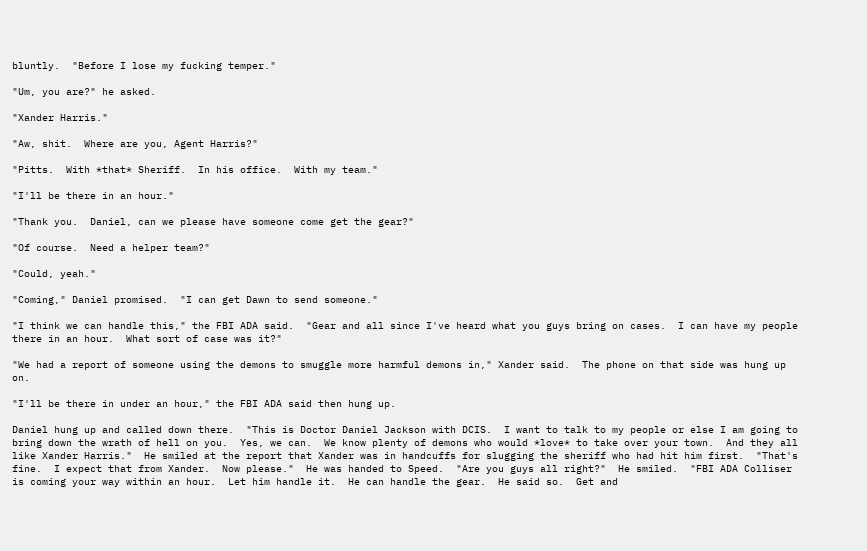bluntly.  "Before I lose my fucking temper."

"Um, you are?" he asked.

"Xander Harris."

"Aw, shit.  Where are you, Agent Harris?"

"Pitts.  With *that* Sheriff.  In his office.  With my team."

"I'll be there in an hour."

"Thank you.  Daniel, can we please have someone come get the gear?"

"Of course.  Need a helper team?"

"Could, yeah."

"Coming," Daniel promised.  "I can get Dawn to send someone."

"I think we can handle this," the FBI ADA said.  "Gear and all since I've heard what you guys bring on cases.  I can have my people there in an hour.  What sort of case was it?"

"We had a report of someone using the demons to smuggle more harmful demons in," Xander said.  The phone on that side was hung up on.

"I'll be there in under an hour," the FBI ADA said then hung up.

Daniel hung up and called down there.  "This is Doctor Daniel Jackson with DCIS.  I want to talk to my people or else I am going to bring down the wrath of hell on you.  Yes, we can.  We know plenty of demons who would *love* to take over your town.  And they all like Xander Harris."  He smiled at the report that Xander was in handcuffs for slugging the sheriff who had hit him first.  "That's fine.  I expect that from Xander.  Now please."  He was handed to Speed.  "Are you guys all right?"  He smiled.  "FBI ADA Colliser is coming your way within an hour.  Let him handle it.  He can handle the gear.  He said so.  Get and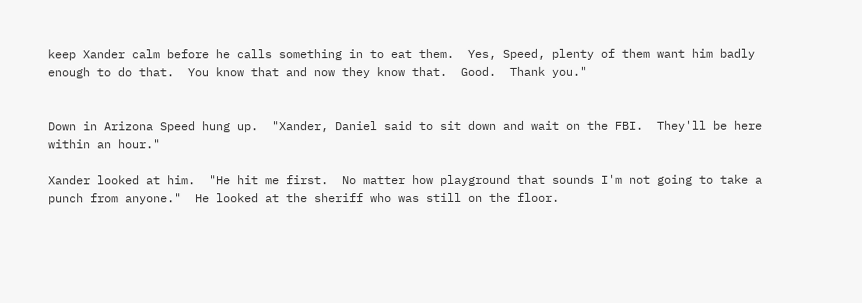keep Xander calm before he calls something in to eat them.  Yes, Speed, plenty of them want him badly enough to do that.  You know that and now they know that.  Good.  Thank you."


Down in Arizona Speed hung up.  "Xander, Daniel said to sit down and wait on the FBI.  They'll be here within an hour."

Xander looked at him.  "He hit me first.  No matter how playground that sounds I'm not going to take a punch from anyone."  He looked at the sheriff who was still on the floor.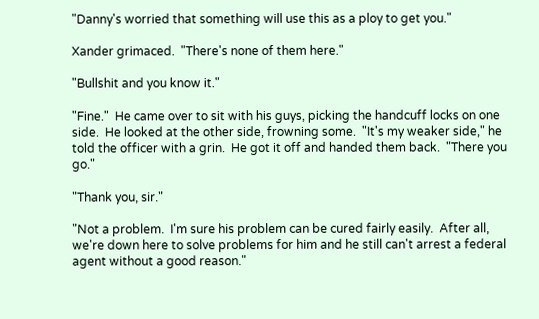"Danny's worried that something will use this as a ploy to get you."

Xander grimaced.  "There's none of them here."

"Bullshit and you know it."

"Fine."  He came over to sit with his guys, picking the handcuff locks on one side.  He looked at the other side, frowning some.  "It's my weaker side," he told the officer with a grin.  He got it off and handed them back.  "There you go."

"Thank you, sir."

"Not a problem.  I'm sure his problem can be cured fairly easily.  After all, we're down here to solve problems for him and he still can't arrest a federal agent without a good reason."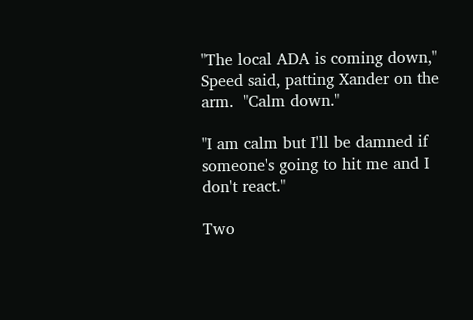"The local ADA is coming down," Speed said, patting Xander on the arm.  "Calm down."

"I am calm but I'll be damned if someone's going to hit me and I don't react."

Two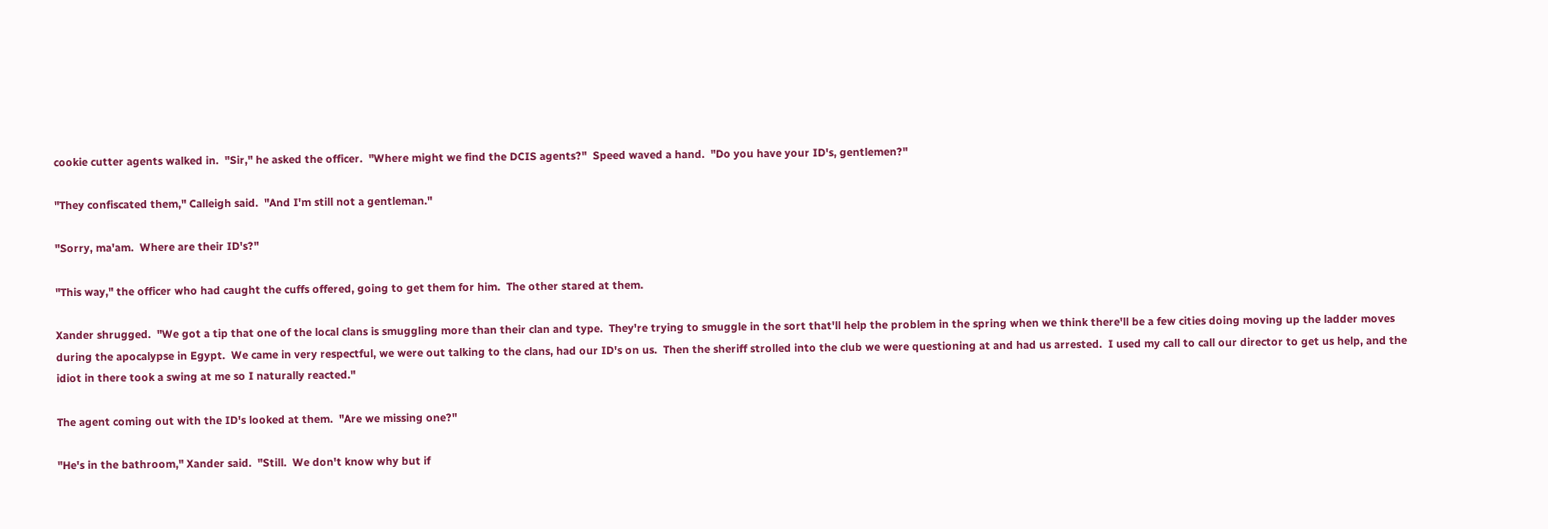cookie cutter agents walked in.  "Sir," he asked the officer.  "Where might we find the DCIS agents?"  Speed waved a hand.  "Do you have your ID's, gentlemen?"

"They confiscated them," Calleigh said.  "And I'm still not a gentleman."

"Sorry, ma'am.  Where are their ID's?"

"This way," the officer who had caught the cuffs offered, going to get them for him.  The other stared at them.

Xander shrugged.  "We got a tip that one of the local clans is smuggling more than their clan and type.  They're trying to smuggle in the sort that'll help the problem in the spring when we think there'll be a few cities doing moving up the ladder moves during the apocalypse in Egypt.  We came in very respectful, we were out talking to the clans, had our ID's on us.  Then the sheriff strolled into the club we were questioning at and had us arrested.  I used my call to call our director to get us help, and the idiot in there took a swing at me so I naturally reacted."

The agent coming out with the ID's looked at them.  "Are we missing one?"

"He's in the bathroom," Xander said.  "Still.  We don't know why but if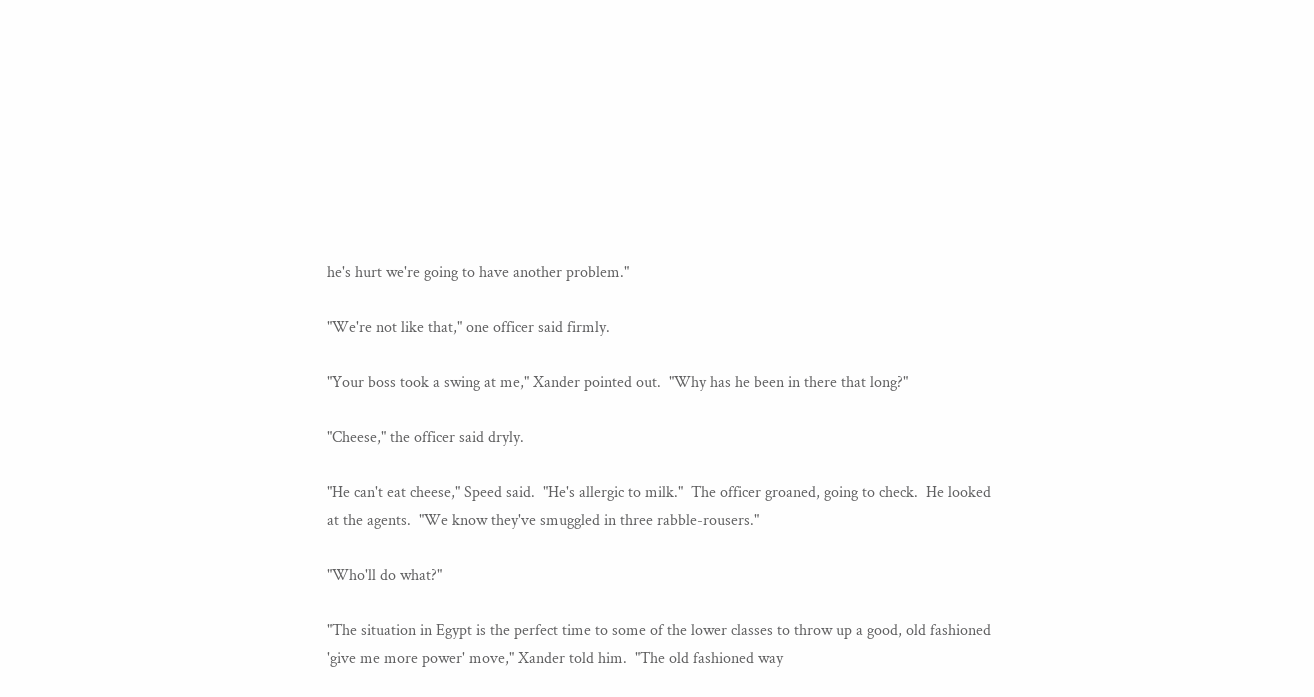he's hurt we're going to have another problem."

"We're not like that," one officer said firmly.

"Your boss took a swing at me," Xander pointed out.  "Why has he been in there that long?"

"Cheese," the officer said dryly.

"He can't eat cheese," Speed said.  "He's allergic to milk."  The officer groaned, going to check.  He looked at the agents.  "We know they've smuggled in three rabble-rousers."

"Who'll do what?"

"The situation in Egypt is the perfect time to some of the lower classes to throw up a good, old fashioned 'give me more power' move," Xander told him.  "The old fashioned way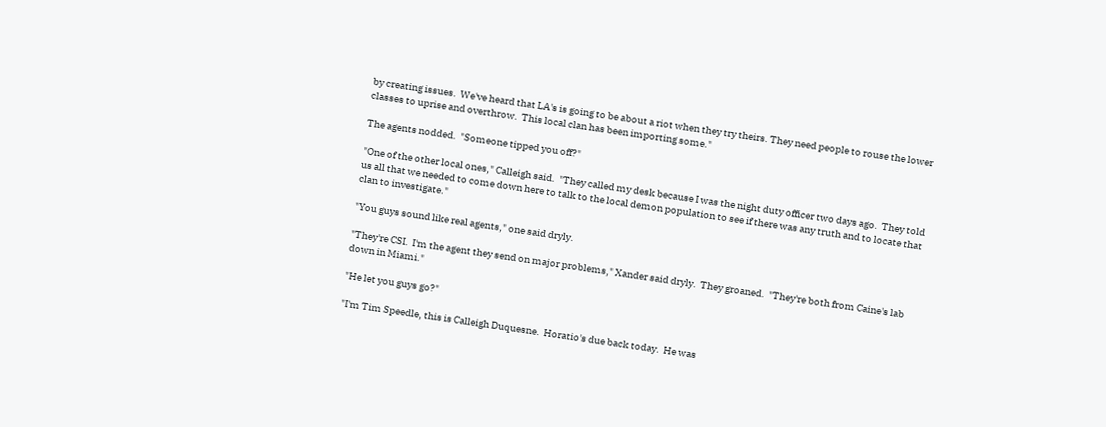by creating issues.  We've heard that LA's is going to be about a riot when they try theirs. They need people to rouse the lower classes to uprise and overthrow.  This local clan has been importing some."

The agents nodded.  "Someone tipped you off?"

"One of the other local ones," Calleigh said.  "They called my desk because I was the night duty officer two days ago.  They told us all that we needed to come down here to talk to the local demon population to see if there was any truth and to locate that clan to investigate."

"You guys sound like real agents," one said dryly.

"They're CSI.  I'm the agent they send on major problems," Xander said dryly.  They groaned.  "They're both from Caine's lab down in Miami."

"He let you guys go?"

"I'm Tim Speedle, this is Calleigh Duquesne.  Horatio's due back today.  He was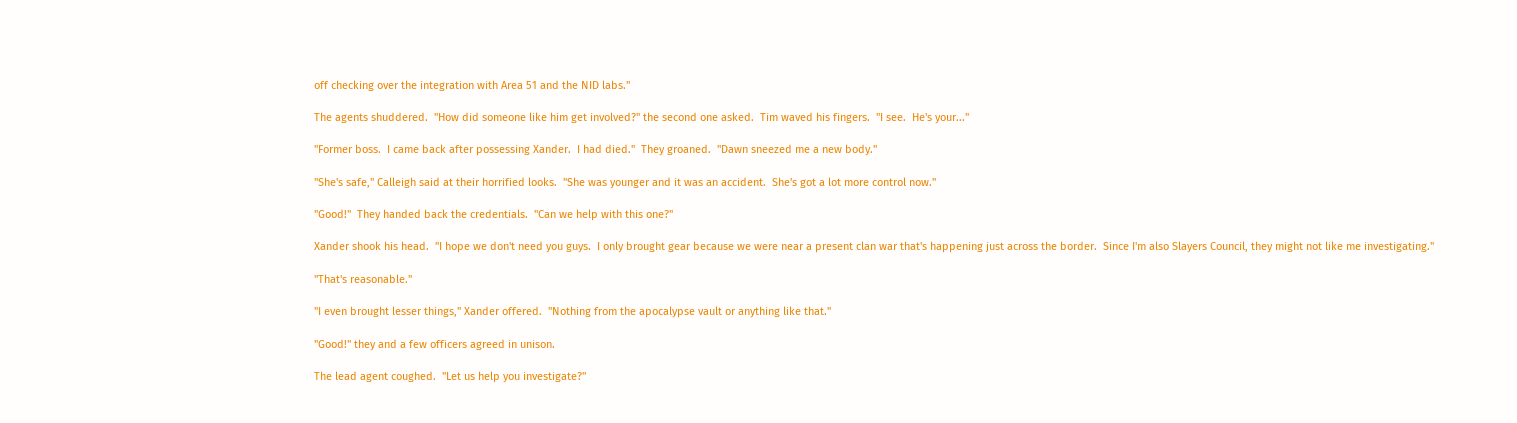off checking over the integration with Area 51 and the NID labs."

The agents shuddered.  "How did someone like him get involved?" the second one asked.  Tim waved his fingers.  "I see.  He's your..."

"Former boss.  I came back after possessing Xander.  I had died."  They groaned.  "Dawn sneezed me a new body."

"She's safe," Calleigh said at their horrified looks.  "She was younger and it was an accident.  She's got a lot more control now."

"Good!"  They handed back the credentials.  "Can we help with this one?"

Xander shook his head.  "I hope we don't need you guys.  I only brought gear because we were near a present clan war that's happening just across the border.  Since I'm also Slayers Council, they might not like me investigating."

"That's reasonable."

"I even brought lesser things," Xander offered.  "Nothing from the apocalypse vault or anything like that."

"Good!" they and a few officers agreed in unison.

The lead agent coughed.  "Let us help you investigate?"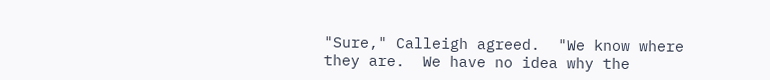"Sure," Calleigh agreed.  "We know where they are.  We have no idea why the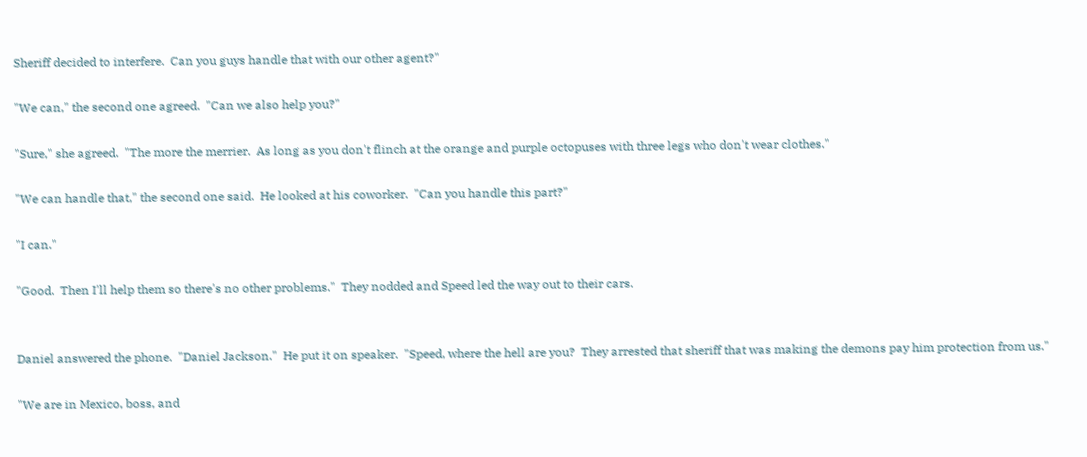Sheriff decided to interfere.  Can you guys handle that with our other agent?"

"We can," the second one agreed.  "Can we also help you?"

"Sure," she agreed.  "The more the merrier.  As long as you don't flinch at the orange and purple octopuses with three legs who don't wear clothes."

"We can handle that," the second one said.  He looked at his coworker.  "Can you handle this part?"

"I can."

"Good.  Then I'll help them so there's no other problems."  They nodded and Speed led the way out to their cars.


Daniel answered the phone.  "Daniel Jackson."  He put it on speaker.  "Speed, where the hell are you?  They arrested that sheriff that was making the demons pay him protection from us."

"We are in Mexico, boss, and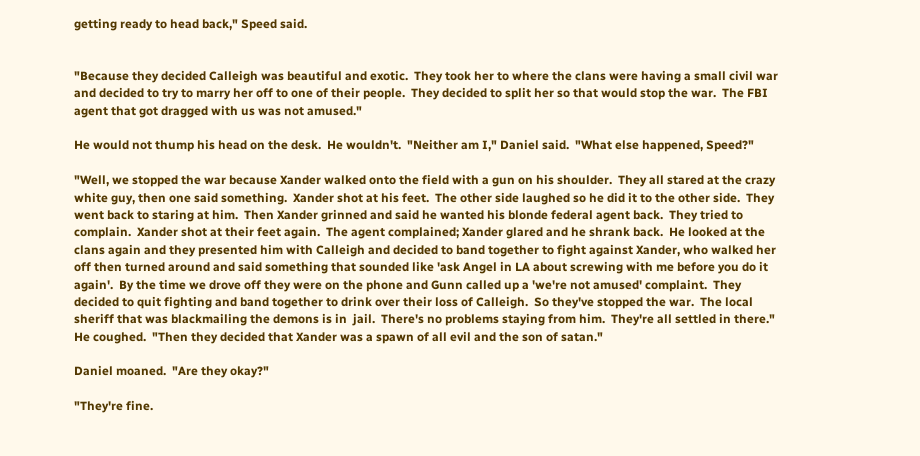getting ready to head back," Speed said.


"Because they decided Calleigh was beautiful and exotic.  They took her to where the clans were having a small civil war and decided to try to marry her off to one of their people.  They decided to split her so that would stop the war.  The FBI agent that got dragged with us was not amused."

He would not thump his head on the desk.  He wouldn't.  "Neither am I," Daniel said.  "What else happened, Speed?"

"Well, we stopped the war because Xander walked onto the field with a gun on his shoulder.  They all stared at the crazy white guy, then one said something.  Xander shot at his feet.  The other side laughed so he did it to the other side.  They went back to staring at him.  Then Xander grinned and said he wanted his blonde federal agent back.  They tried to complain.  Xander shot at their feet again.  The agent complained; Xander glared and he shrank back.  He looked at the clans again and they presented him with Calleigh and decided to band together to fight against Xander, who walked her off then turned around and said something that sounded like 'ask Angel in LA about screwing with me before you do it again'.  By the time we drove off they were on the phone and Gunn called up a 'we're not amused' complaint.  They decided to quit fighting and band together to drink over their loss of Calleigh.  So they've stopped the war.  The local sheriff that was blackmailing the demons is in  jail.  There's no problems staying from him.  They're all settled in there."  He coughed.  "Then they decided that Xander was a spawn of all evil and the son of satan."

Daniel moaned.  "Are they okay?"

"They're fine.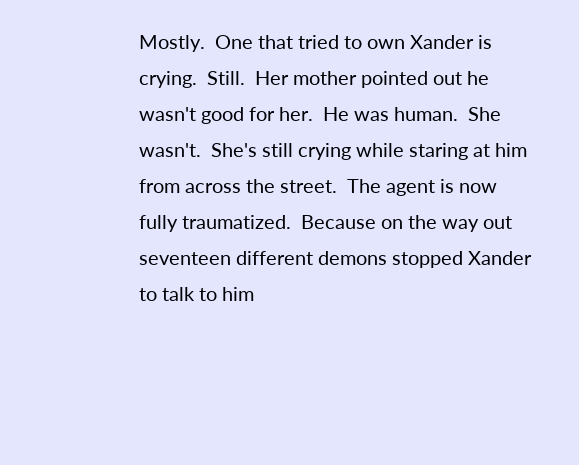Mostly.  One that tried to own Xander is crying.  Still.  Her mother pointed out he wasn't good for her.  He was human.  She wasn't.  She's still crying while staring at him from across the street.  The agent is now fully traumatized.  Because on the way out seventeen different demons stopped Xander to talk to him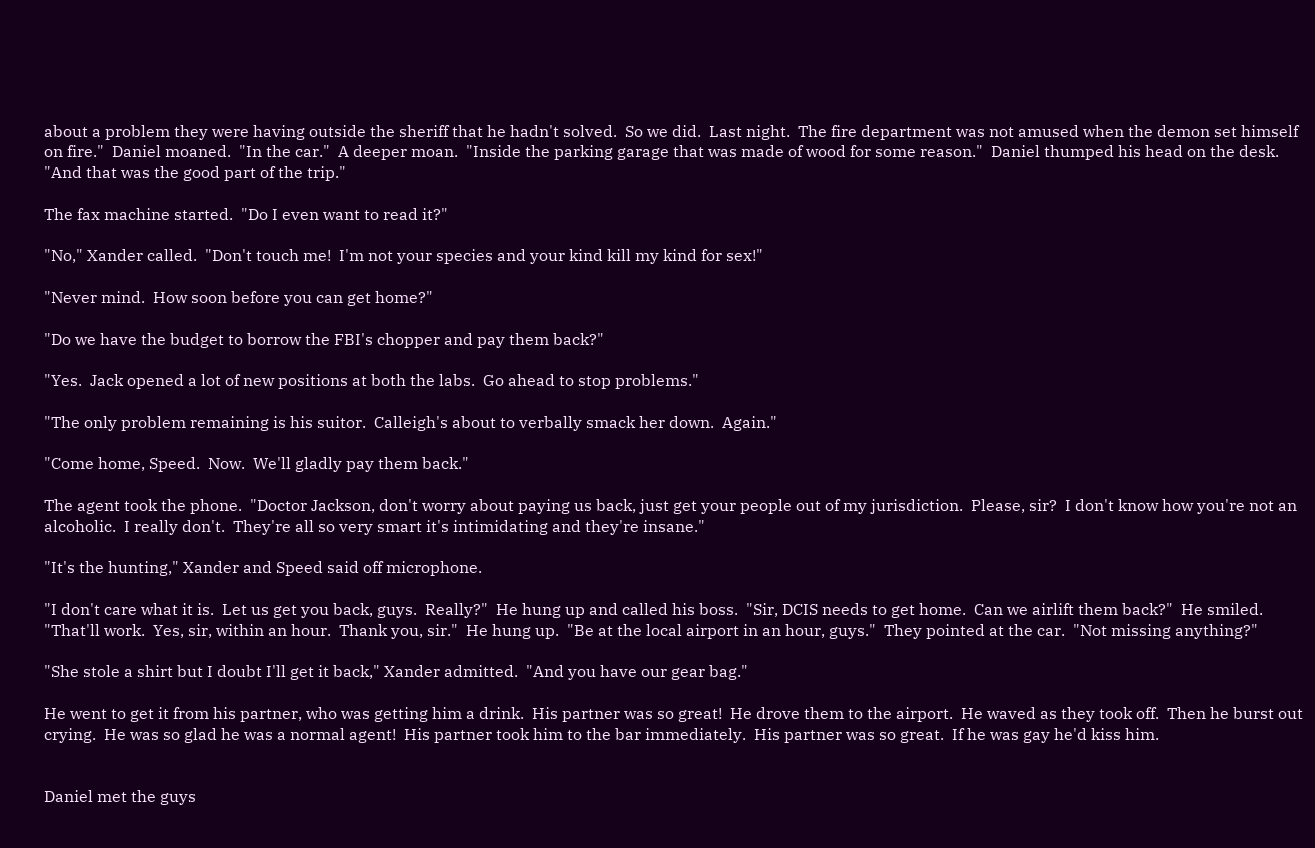about a problem they were having outside the sheriff that he hadn't solved.  So we did.  Last night.  The fire department was not amused when the demon set himself on fire."  Daniel moaned.  "In the car."  A deeper moan.  "Inside the parking garage that was made of wood for some reason."  Daniel thumped his head on the desk.  "And that was the good part of the trip."

The fax machine started.  "Do I even want to read it?"

"No," Xander called.  "Don't touch me!  I'm not your species and your kind kill my kind for sex!"

"Never mind.  How soon before you can get home?"

"Do we have the budget to borrow the FBI's chopper and pay them back?"

"Yes.  Jack opened a lot of new positions at both the labs.  Go ahead to stop problems."

"The only problem remaining is his suitor.  Calleigh's about to verbally smack her down.  Again."

"Come home, Speed.  Now.  We'll gladly pay them back."

The agent took the phone.  "Doctor Jackson, don't worry about paying us back, just get your people out of my jurisdiction.  Please, sir?  I don't know how you're not an alcoholic.  I really don't.  They're all so very smart it's intimidating and they're insane."

"It's the hunting," Xander and Speed said off microphone.

"I don't care what it is.  Let us get you back, guys.  Really?"  He hung up and called his boss.  "Sir, DCIS needs to get home.  Can we airlift them back?"  He smiled.  "That'll work.  Yes, sir, within an hour.  Thank you, sir."  He hung up.  "Be at the local airport in an hour, guys."  They pointed at the car.  "Not missing anything?"

"She stole a shirt but I doubt I'll get it back," Xander admitted.  "And you have our gear bag."

He went to get it from his partner, who was getting him a drink.  His partner was so great!  He drove them to the airport.  He waved as they took off.  Then he burst out crying.  He was so glad he was a normal agent!  His partner took him to the bar immediately.  His partner was so great.  If he was gay he'd kiss him.


Daniel met the guys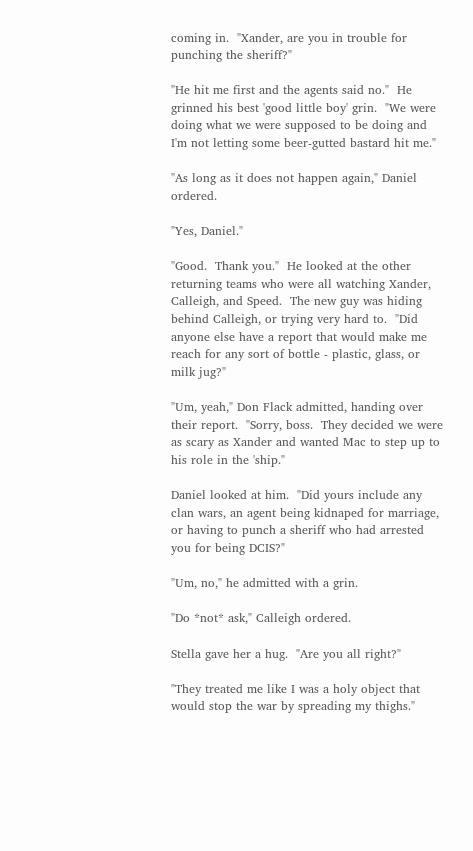coming in.  "Xander, are you in trouble for punching the sheriff?"

"He hit me first and the agents said no."  He grinned his best 'good little boy' grin.  "We were doing what we were supposed to be doing and I'm not letting some beer-gutted bastard hit me."

"As long as it does not happen again," Daniel ordered.

"Yes, Daniel."

"Good.  Thank you."  He looked at the other returning teams who were all watching Xander, Calleigh, and Speed.  The new guy was hiding behind Calleigh, or trying very hard to.  "Did anyone else have a report that would make me reach for any sort of bottle - plastic, glass, or milk jug?"

"Um, yeah," Don Flack admitted, handing over their report.  "Sorry, boss.  They decided we were as scary as Xander and wanted Mac to step up to his role in the 'ship."

Daniel looked at him.  "Did yours include any clan wars, an agent being kidnaped for marriage, or having to punch a sheriff who had arrested you for being DCIS?"

"Um, no," he admitted with a grin.

"Do *not* ask," Calleigh ordered.

Stella gave her a hug.  "Are you all right?"

"They treated me like I was a holy object that would stop the war by spreading my thighs."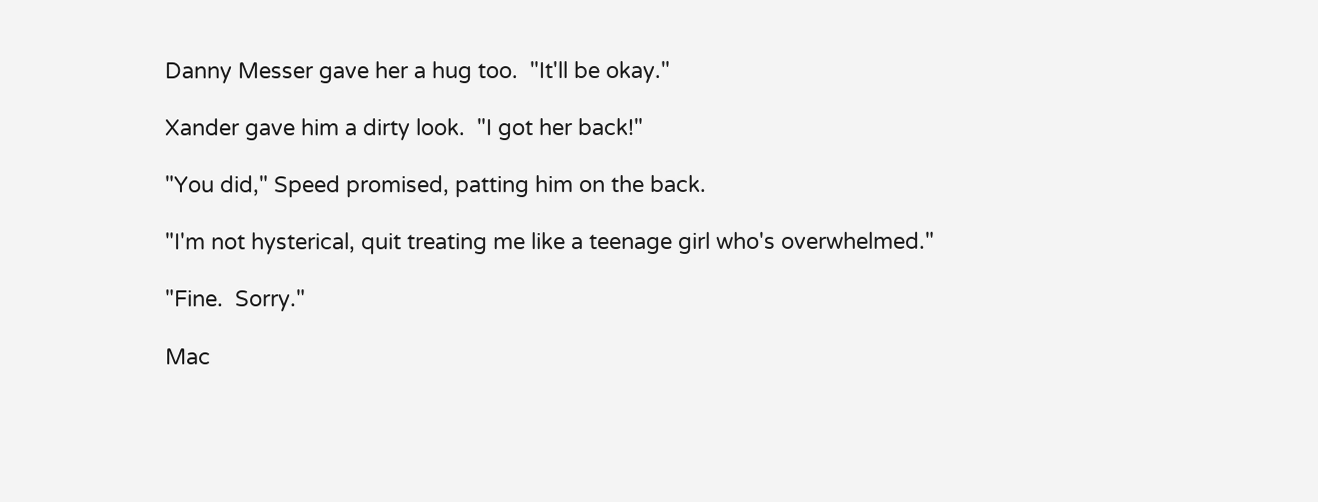Danny Messer gave her a hug too.  "It'll be okay."

Xander gave him a dirty look.  "I got her back!"

"You did," Speed promised, patting him on the back.

"I'm not hysterical, quit treating me like a teenage girl who's overwhelmed."

"Fine.  Sorry."

Mac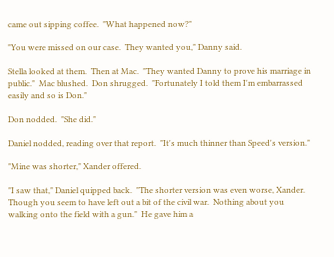came out sipping coffee.  "What happened now?"

"You were missed on our case.  They wanted you," Danny said.

Stella looked at them.  Then at Mac.  "They wanted Danny to prove his marriage in public."  Mac blushed.  Don shrugged.  "Fortunately I told them I'm embarrassed easily and so is Don."

Don nodded.  "She did."

Daniel nodded, reading over that report.  "It's much thinner than Speed's version."

"Mine was shorter," Xander offered.

"I saw that," Daniel quipped back.  "The shorter version was even worse, Xander.  Though you seem to have left out a bit of the civil war.  Nothing about you walking onto the field with a gun."  He gave him a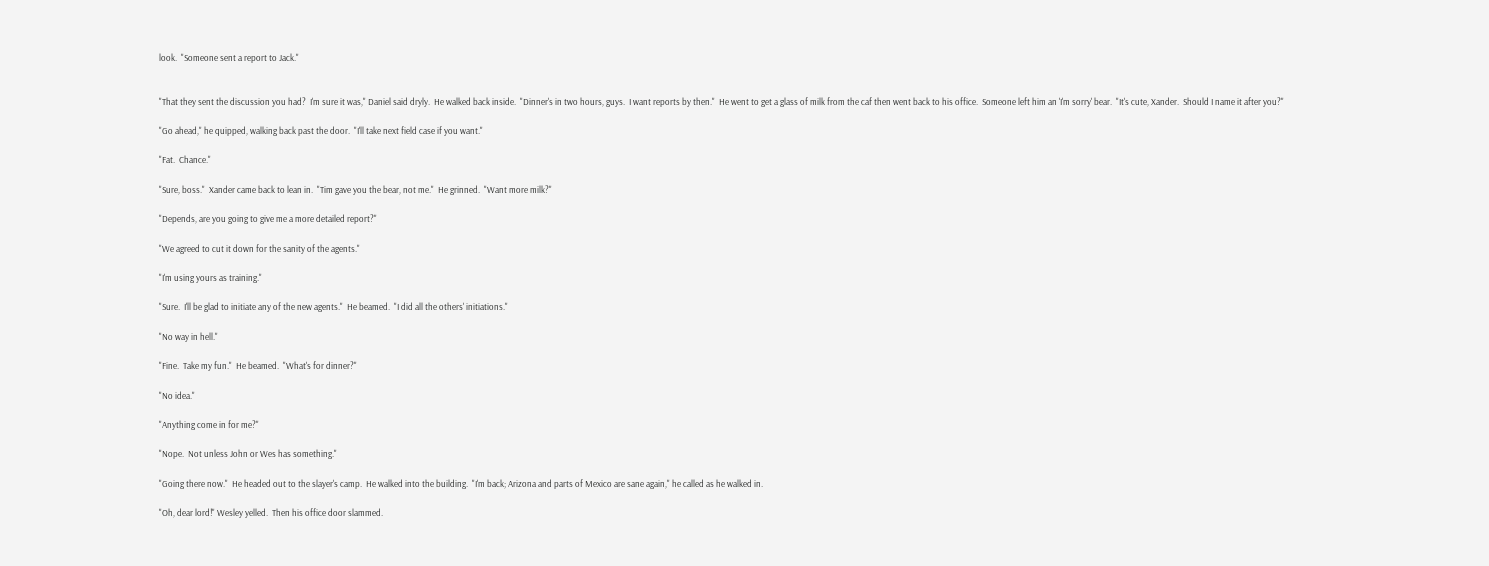look.  "Someone sent a report to Jack."


"That they sent the discussion you had?  I'm sure it was," Daniel said dryly.  He walked back inside.  "Dinner's in two hours, guys.  I want reports by then."  He went to get a glass of milk from the caf then went back to his office.  Someone left him an 'I'm sorry' bear.  "It's cute, Xander.  Should I name it after you?"

"Go ahead," he quipped, walking back past the door.  "I'll take next field case if you want."

"Fat.  Chance."

"Sure, boss."  Xander came back to lean in.  "Tim gave you the bear, not me."  He grinned.  "Want more milk?"

"Depends, are you going to give me a more detailed report?"

"We agreed to cut it down for the sanity of the agents."

"I'm using yours as training."

"Sure.  I'll be glad to initiate any of the new agents."  He beamed.  "I did all the others' initiations."

"No way in hell."

"Fine.  Take my fun."  He beamed.  "What's for dinner?"

"No idea."

"Anything come in for me?"

"Nope.  Not unless John or Wes has something."

"Going there now."  He headed out to the slayer's camp.  He walked into the building.  "I'm back; Arizona and parts of Mexico are sane again," he called as he walked in.

"Oh, dear lord!" Wesley yelled.  Then his office door slammed.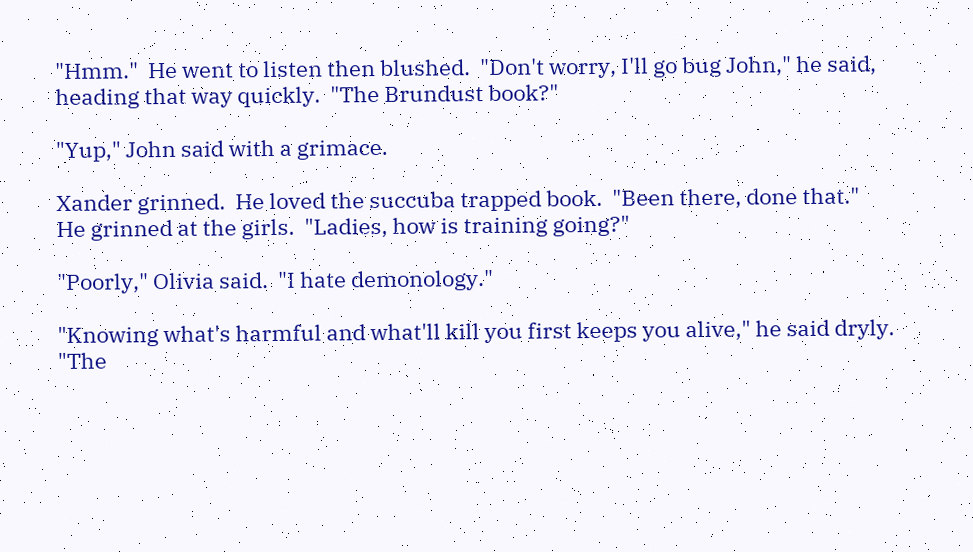"Hmm."  He went to listen then blushed.  "Don't worry, I'll go bug John," he said, heading that way quickly.  "The Brundust book?"

"Yup," John said with a grimace.

Xander grinned.  He loved the succuba trapped book.  "Been there, done that."  He grinned at the girls.  "Ladies, how is training going?"

"Poorly," Olivia said.  "I hate demonology."

"Knowing what's harmful and what'll kill you first keeps you alive," he said dryly.  "The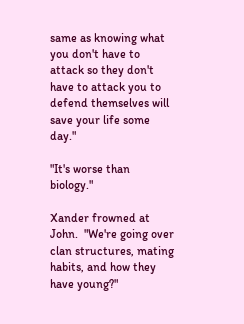same as knowing what you don't have to attack so they don't have to attack you to defend themselves will save your life some day."

"It's worse than biology."

Xander frowned at John.  "We're going over clan structures, mating habits, and how they have young?"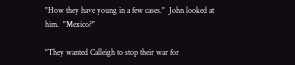"How they have young in a few cases."  John looked at him.  "Mexico?"

"They wanted Calleigh to stop their war for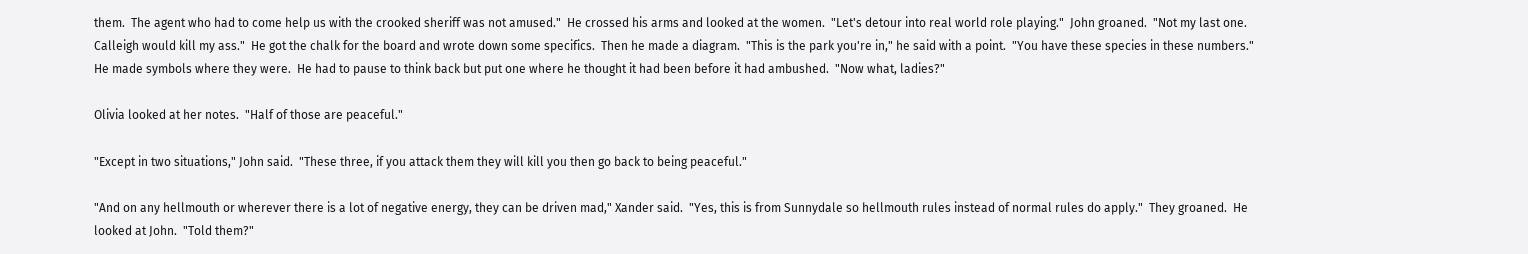them.  The agent who had to come help us with the crooked sheriff was not amused."  He crossed his arms and looked at the women.  "Let's detour into real world role playing."  John groaned.  "Not my last one.  Calleigh would kill my ass."  He got the chalk for the board and wrote down some specifics.  Then he made a diagram.  "This is the park you're in," he said with a point.  "You have these species in these numbers."  He made symbols where they were.  He had to pause to think back but put one where he thought it had been before it had ambushed.  "Now what, ladies?"

Olivia looked at her notes.  "Half of those are peaceful."

"Except in two situations," John said.  "These three, if you attack them they will kill you then go back to being peaceful."

"And on any hellmouth or wherever there is a lot of negative energy, they can be driven mad," Xander said.  "Yes, this is from Sunnydale so hellmouth rules instead of normal rules do apply."  They groaned.  He looked at John.  "Told them?"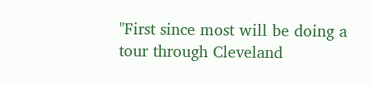"First since most will be doing a tour through Cleveland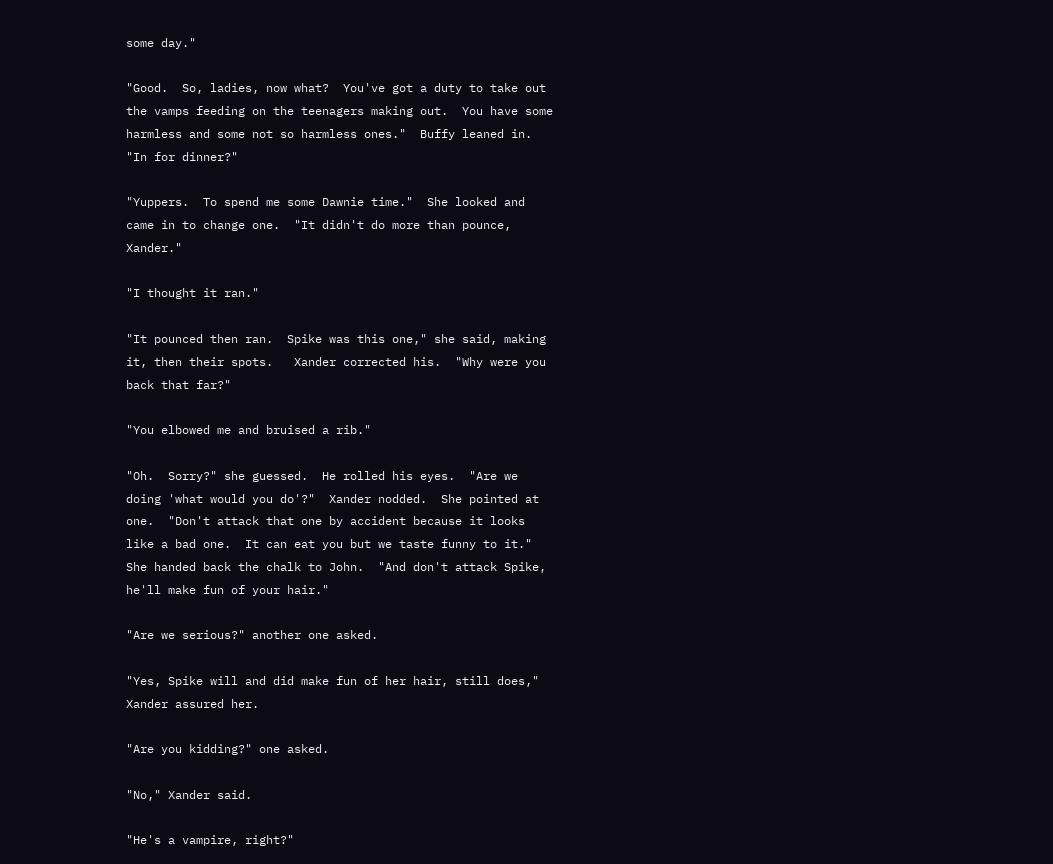some day."

"Good.  So, ladies, now what?  You've got a duty to take out the vamps feeding on the teenagers making out.  You have some harmless and some not so harmless ones."  Buffy leaned in.  "In for dinner?"

"Yuppers.  To spend me some Dawnie time."  She looked and came in to change one.  "It didn't do more than pounce, Xander."

"I thought it ran."

"It pounced then ran.  Spike was this one," she said, making it, then their spots.   Xander corrected his.  "Why were you back that far?"

"You elbowed me and bruised a rib."

"Oh.  Sorry?" she guessed.  He rolled his eyes.  "Are we doing 'what would you do'?"  Xander nodded.  She pointed at one.  "Don't attack that one by accident because it looks like a bad one.  It can eat you but we taste funny to it."  She handed back the chalk to John.  "And don't attack Spike, he'll make fun of your hair."

"Are we serious?" another one asked.

"Yes, Spike will and did make fun of her hair, still does," Xander assured her.

"Are you kidding?" one asked.

"No," Xander said.

"He's a vampire, right?"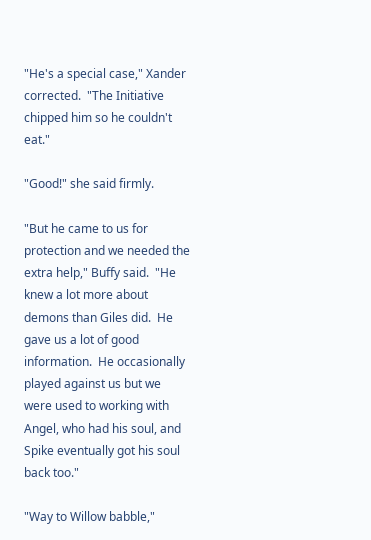"He's a special case," Xander corrected.  "The Initiative chipped him so he couldn't eat."

"Good!" she said firmly.

"But he came to us for protection and we needed the extra help," Buffy said.  "He knew a lot more about demons than Giles did.  He gave us a lot of good information.  He occasionally played against us but we were used to working with Angel, who had his soul, and Spike eventually got his soul back too."

"Way to Willow babble,"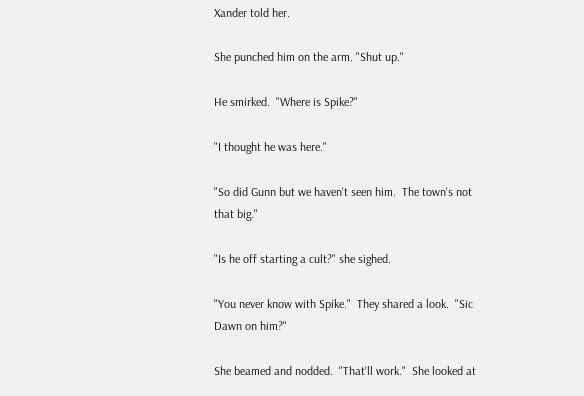Xander told her.

She punched him on the arm. "Shut up."

He smirked.  "Where is Spike?"

"I thought he was here."

"So did Gunn but we haven't seen him.  The town's not that big."

"Is he off starting a cult?" she sighed.

"You never know with Spike."  They shared a look.  "Sic Dawn on him?"

She beamed and nodded.  "That'll work."  She looked at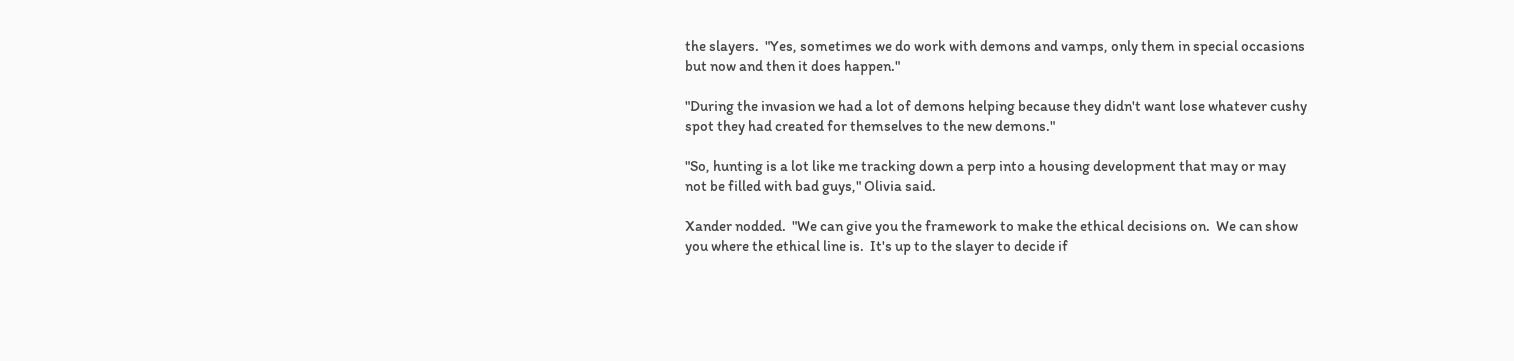the slayers.  "Yes, sometimes we do work with demons and vamps, only them in special occasions but now and then it does happen."

"During the invasion we had a lot of demons helping because they didn't want lose whatever cushy spot they had created for themselves to the new demons."

"So, hunting is a lot like me tracking down a perp into a housing development that may or may not be filled with bad guys," Olivia said.

Xander nodded.  "We can give you the framework to make the ethical decisions on.  We can show you where the ethical line is.  It's up to the slayer to decide if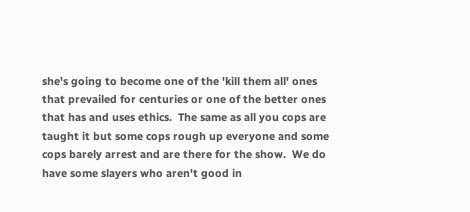she's going to become one of the 'kill them all' ones that prevailed for centuries or one of the better ones that has and uses ethics.  The same as all you cops are taught it but some cops rough up everyone and some cops barely arrest and are there for the show.  We do have some slayers who aren't good in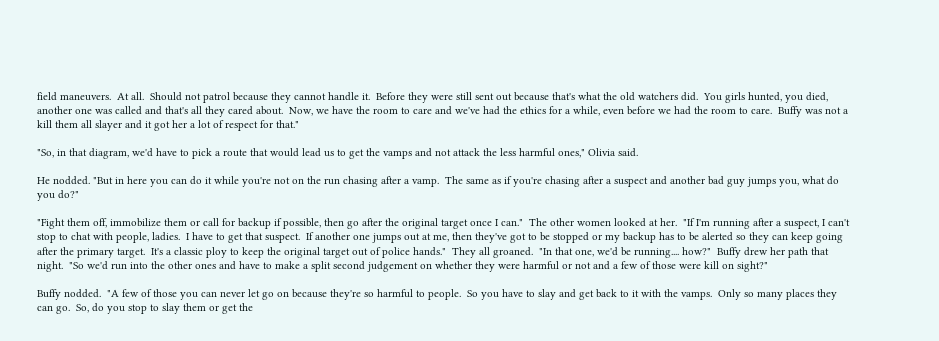field maneuvers.  At all.  Should not patrol because they cannot handle it.  Before they were still sent out because that's what the old watchers did.  You girls hunted, you died, another one was called and that's all they cared about.  Now, we have the room to care and we've had the ethics for a while, even before we had the room to care.  Buffy was not a kill them all slayer and it got her a lot of respect for that."

"So, in that diagram, we'd have to pick a route that would lead us to get the vamps and not attack the less harmful ones," Olivia said.

He nodded. "But in here you can do it while you're not on the run chasing after a vamp.  The same as if you're chasing after a suspect and another bad guy jumps you, what do you do?"

"Fight them off, immobilize them or call for backup if possible, then go after the original target once I can."  The other women looked at her.  "If I'm running after a suspect, I can't stop to chat with people, ladies.  I have to get that suspect.  If another one jumps out at me, then they've got to be stopped or my backup has to be alerted so they can keep going after the primary target.  It's a classic ploy to keep the original target out of police hands."  They all groaned.  "In that one, we'd be running.... how?"  Buffy drew her path that night.  "So we'd run into the other ones and have to make a split second judgement on whether they were harmful or not and a few of those were kill on sight?"

Buffy nodded.  "A few of those you can never let go on because they're so harmful to people.  So you have to slay and get back to it with the vamps.  Only so many places they can go.  So, do you stop to slay them or get the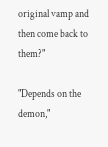original vamp and then come back to them?"

"Depends on the demon,"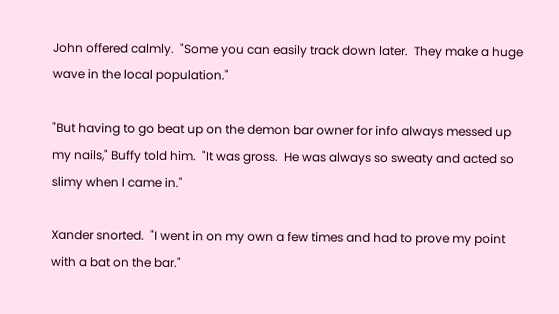John offered calmly.  "Some you can easily track down later.  They make a huge wave in the local population."

"But having to go beat up on the demon bar owner for info always messed up my nails," Buffy told him.  "It was gross.  He was always so sweaty and acted so slimy when I came in."

Xander snorted.  "I went in on my own a few times and had to prove my point with a bat on the bar."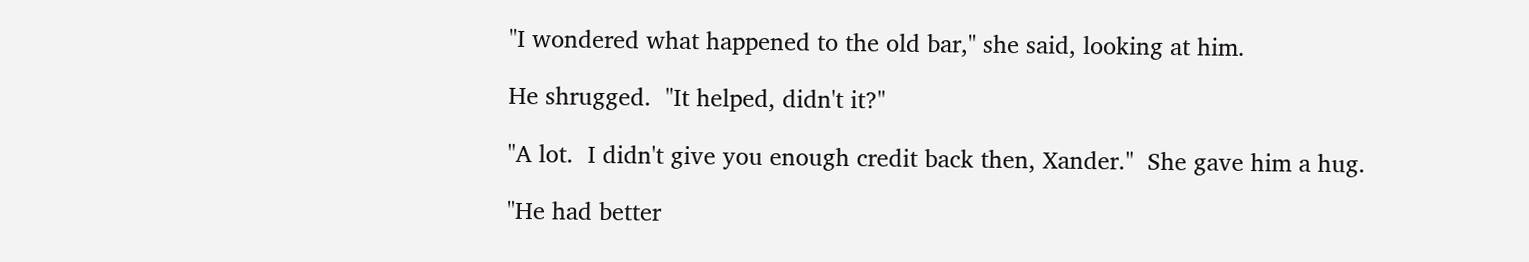"I wondered what happened to the old bar," she said, looking at him.

He shrugged.  "It helped, didn't it?"

"A lot.  I didn't give you enough credit back then, Xander."  She gave him a hug.

"He had better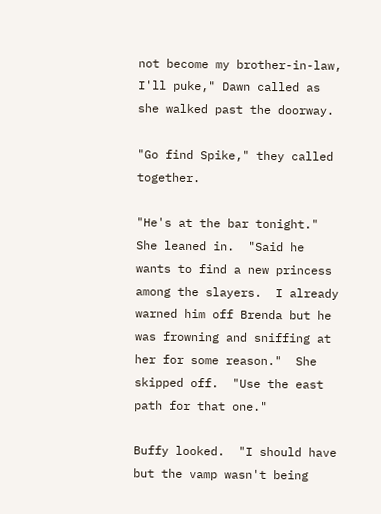not become my brother-in-law, I'll puke," Dawn called as she walked past the doorway.

"Go find Spike," they called together.

"He's at the bar tonight."  She leaned in.  "Said he wants to find a new princess among the slayers.  I already warned him off Brenda but he was frowning and sniffing at her for some reason."  She skipped off.  "Use the east path for that one."

Buffy looked.  "I should have but the vamp wasn't being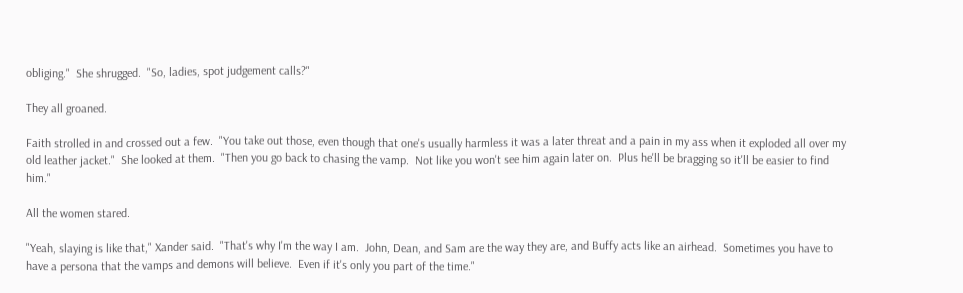obliging."  She shrugged.  "So, ladies, spot judgement calls?"

They all groaned.

Faith strolled in and crossed out a few.  "You take out those, even though that one's usually harmless it was a later threat and a pain in my ass when it exploded all over my old leather jacket."  She looked at them.  "Then you go back to chasing the vamp.  Not like you won't see him again later on.  Plus he'll be bragging so it'll be easier to find him."

All the women stared.

"Yeah, slaying is like that," Xander said.  "That's why I'm the way I am.  John, Dean, and Sam are the way they are, and Buffy acts like an airhead.  Sometimes you have to have a persona that the vamps and demons will believe.  Even if it's only you part of the time."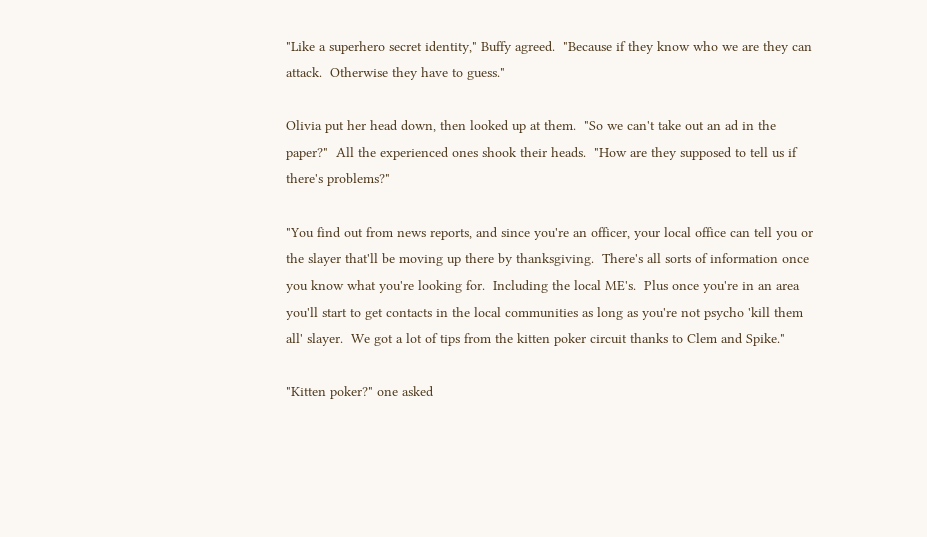"Like a superhero secret identity," Buffy agreed.  "Because if they know who we are they can attack.  Otherwise they have to guess."

Olivia put her head down, then looked up at them.  "So we can't take out an ad in the paper?"  All the experienced ones shook their heads.  "How are they supposed to tell us if there's problems?"

"You find out from news reports, and since you're an officer, your local office can tell you or the slayer that'll be moving up there by thanksgiving.  There's all sorts of information once you know what you're looking for.  Including the local ME's.  Plus once you're in an area you'll start to get contacts in the local communities as long as you're not psycho 'kill them all' slayer.  We got a lot of tips from the kitten poker circuit thanks to Clem and Spike."

"Kitten poker?" one asked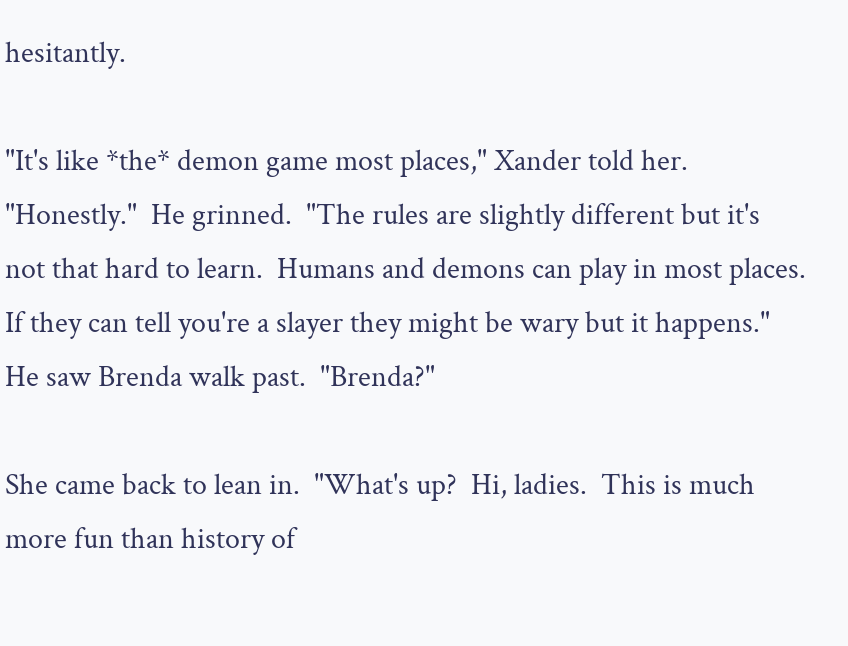hesitantly.

"It's like *the* demon game most places," Xander told her.  "Honestly."  He grinned.  "The rules are slightly different but it's not that hard to learn.  Humans and demons can play in most places.  If they can tell you're a slayer they might be wary but it happens."  He saw Brenda walk past.  "Brenda?"

She came back to lean in.  "What's up?  Hi, ladies.  This is much more fun than history of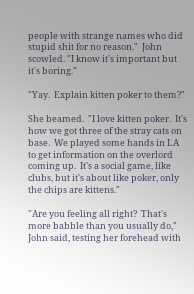people with strange names who did stupid shit for no reason."  John scowled. "I know it's important but it's boring."

"Yay.  Explain kitten poker to them?"

She beamed.  "I love kitten poker.  It's how we got three of the stray cats on base.  We played some hands in LA to get information on the overlord coming up.  It's a social game, like clubs, but it's about like poker, only the chips are kittens."

"Are you feeling all right?  That's more babble than you usually do," John said, testing her forehead with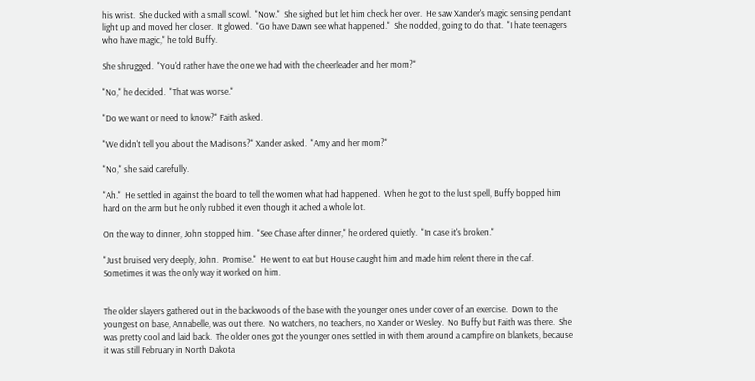his wrist.  She ducked with a small scowl.  "Now."  She sighed but let him check her over.  He saw Xander's magic sensing pendant light up and moved her closer.  It glowed.  "Go have Dawn see what happened."  She nodded, going to do that.  "I hate teenagers who have magic," he told Buffy.

She shrugged.  "You'd rather have the one we had with the cheerleader and her mom?"

"No," he decided.  "That was worse."

"Do we want or need to know?" Faith asked.

"We didn't tell you about the Madisons?" Xander asked.  "Amy and her mom?"

"No," she said carefully.

"Ah."  He settled in against the board to tell the women what had happened.  When he got to the lust spell, Buffy bopped him hard on the arm but he only rubbed it even though it ached a whole lot.

On the way to dinner, John stopped him.  "See Chase after dinner," he ordered quietly.  "In case it's broken."

"Just bruised very deeply, John.  Promise."  He went to eat but House caught him and made him relent there in the caf.  Sometimes it was the only way it worked on him.


The older slayers gathered out in the backwoods of the base with the younger ones under cover of an exercise.  Down to the youngest on base, Annabelle, was out there.  No watchers, no teachers, no Xander or Wesley.  No Buffy but Faith was there.  She was pretty cool and laid back.  The older ones got the younger ones settled in with them around a campfire on blankets, because it was still February in North Dakota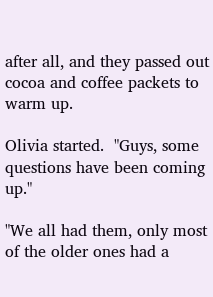after all, and they passed out cocoa and coffee packets to warm up.

Olivia started.  "Guys, some questions have been coming up."

"We all had them, only most of the older ones had a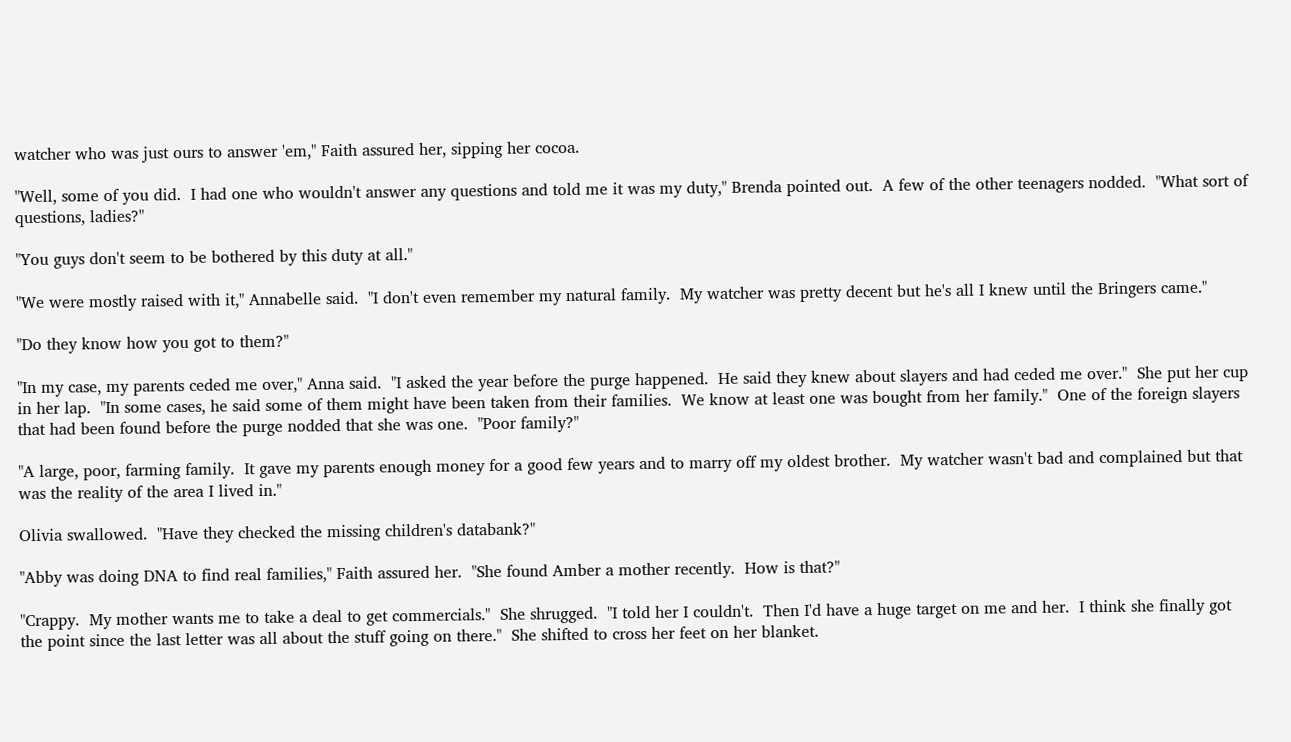watcher who was just ours to answer 'em," Faith assured her, sipping her cocoa.

"Well, some of you did.  I had one who wouldn't answer any questions and told me it was my duty," Brenda pointed out.  A few of the other teenagers nodded.  "What sort of questions, ladies?"

"You guys don't seem to be bothered by this duty at all."

"We were mostly raised with it," Annabelle said.  "I don't even remember my natural family.  My watcher was pretty decent but he's all I knew until the Bringers came."

"Do they know how you got to them?"

"In my case, my parents ceded me over," Anna said.  "I asked the year before the purge happened.  He said they knew about slayers and had ceded me over."  She put her cup in her lap.  "In some cases, he said some of them might have been taken from their families.  We know at least one was bought from her family."  One of the foreign slayers that had been found before the purge nodded that she was one.  "Poor family?"

"A large, poor, farming family.  It gave my parents enough money for a good few years and to marry off my oldest brother.  My watcher wasn't bad and complained but that was the reality of the area I lived in."

Olivia swallowed.  "Have they checked the missing children's databank?"

"Abby was doing DNA to find real families," Faith assured her.  "She found Amber a mother recently.  How is that?"

"Crappy.  My mother wants me to take a deal to get commercials."  She shrugged.  "I told her I couldn't.  Then I'd have a huge target on me and her.  I think she finally got the point since the last letter was all about the stuff going on there."  She shifted to cross her feet on her blanket.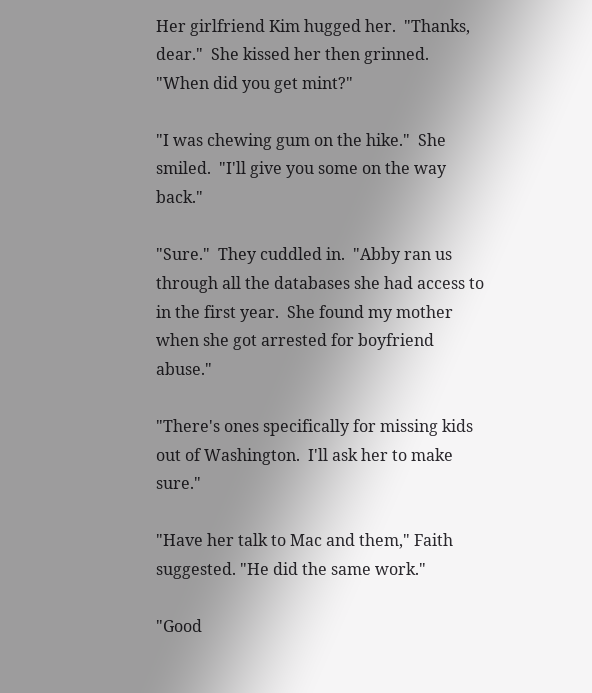Her girlfriend Kim hugged her.  "Thanks, dear."  She kissed her then grinned.  "When did you get mint?"

"I was chewing gum on the hike."  She smiled.  "I'll give you some on the way back."

"Sure."  They cuddled in.  "Abby ran us through all the databases she had access to in the first year.  She found my mother when she got arrested for boyfriend abuse."

"There's ones specifically for missing kids out of Washington.  I'll ask her to make sure."

"Have her talk to Mac and them," Faith suggested. "He did the same work."

"Good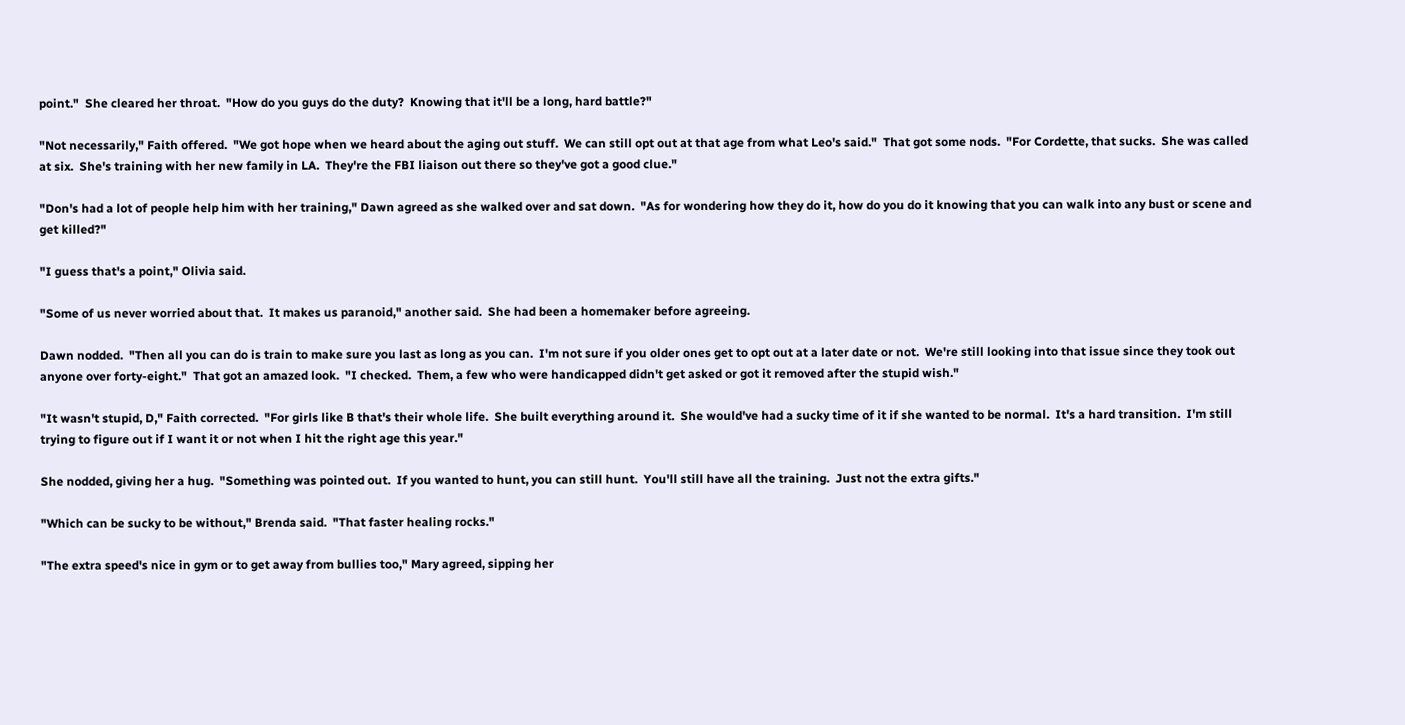point."  She cleared her throat.  "How do you guys do the duty?  Knowing that it'll be a long, hard battle?"

"Not necessarily," Faith offered.  "We got hope when we heard about the aging out stuff.  We can still opt out at that age from what Leo's said."  That got some nods.  "For Cordette, that sucks.  She was called at six.  She's training with her new family in LA.  They're the FBI liaison out there so they've got a good clue."

"Don's had a lot of people help him with her training," Dawn agreed as she walked over and sat down.  "As for wondering how they do it, how do you do it knowing that you can walk into any bust or scene and get killed?"

"I guess that's a point," Olivia said.

"Some of us never worried about that.  It makes us paranoid," another said.  She had been a homemaker before agreeing.

Dawn nodded.  "Then all you can do is train to make sure you last as long as you can.  I'm not sure if you older ones get to opt out at a later date or not.  We're still looking into that issue since they took out anyone over forty-eight."  That got an amazed look.  "I checked.  Them, a few who were handicapped didn't get asked or got it removed after the stupid wish."

"It wasn't stupid, D," Faith corrected.  "For girls like B that's their whole life.  She built everything around it.  She would've had a sucky time of it if she wanted to be normal.  It's a hard transition.  I'm still trying to figure out if I want it or not when I hit the right age this year."

She nodded, giving her a hug.  "Something was pointed out.  If you wanted to hunt, you can still hunt.  You'll still have all the training.  Just not the extra gifts."

"Which can be sucky to be without," Brenda said.  "That faster healing rocks."

"The extra speed's nice in gym or to get away from bullies too," Mary agreed, sipping her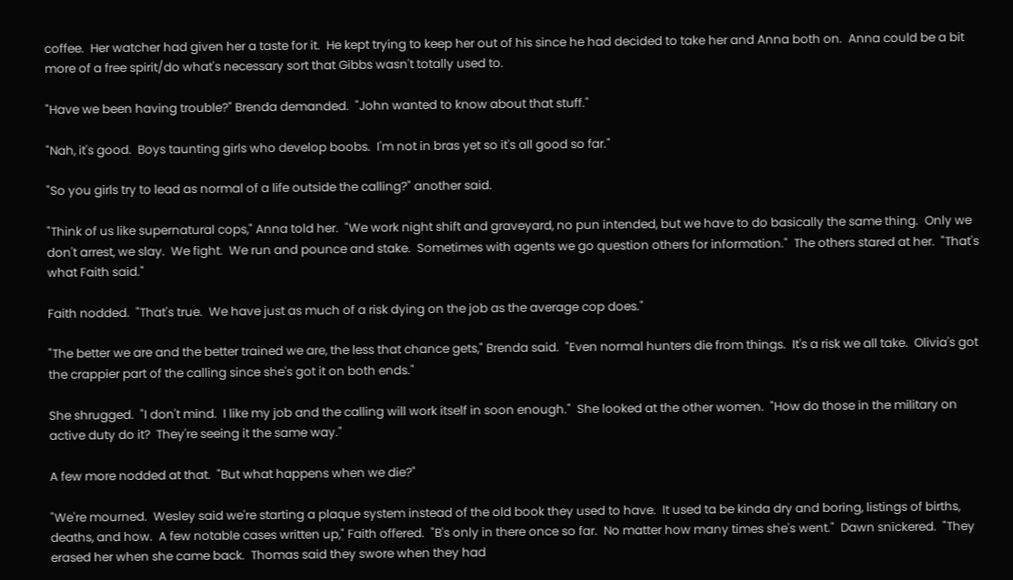coffee.  Her watcher had given her a taste for it.  He kept trying to keep her out of his since he had decided to take her and Anna both on.  Anna could be a bit more of a free spirit/do what's necessary sort that Gibbs wasn't totally used to.

"Have we been having trouble?" Brenda demanded.  "John wanted to know about that stuff."

"Nah, it's good.  Boys taunting girls who develop boobs.  I'm not in bras yet so it's all good so far."

"So you girls try to lead as normal of a life outside the calling?" another said.

"Think of us like supernatural cops," Anna told her.  "We work night shift and graveyard, no pun intended, but we have to do basically the same thing.  Only we don't arrest, we slay.  We fight.  We run and pounce and stake.  Sometimes with agents we go question others for information."  The others stared at her.  "That's what Faith said."

Faith nodded.  "That's true.  We have just as much of a risk dying on the job as the average cop does."

"The better we are and the better trained we are, the less that chance gets," Brenda said.  "Even normal hunters die from things.  It's a risk we all take.  Olivia's got the crappier part of the calling since she's got it on both ends."

She shrugged.  "I don't mind.  I like my job and the calling will work itself in soon enough."  She looked at the other women.  "How do those in the military on active duty do it?  They're seeing it the same way."

A few more nodded at that.  "But what happens when we die?"

"We're mourned.  Wesley said we're starting a plaque system instead of the old book they used to have.  It used ta be kinda dry and boring, listings of births, deaths, and how.  A few notable cases written up," Faith offered.  "B's only in there once so far.  No matter how many times she's went."  Dawn snickered.  "They erased her when she came back.  Thomas said they swore when they had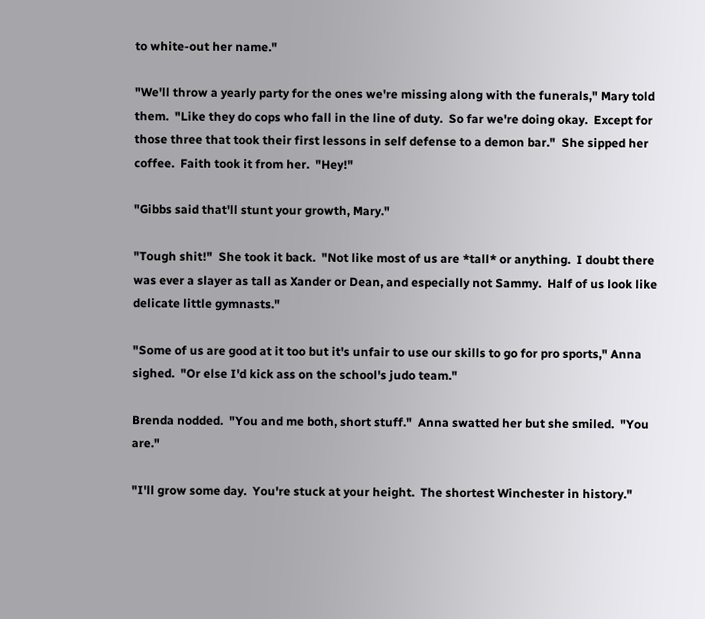to white-out her name."

"We'll throw a yearly party for the ones we're missing along with the funerals," Mary told them.  "Like they do cops who fall in the line of duty.  So far we're doing okay.  Except for those three that took their first lessons in self defense to a demon bar."  She sipped her coffee.  Faith took it from her.  "Hey!"

"Gibbs said that'll stunt your growth, Mary."

"Tough shit!"  She took it back.  "Not like most of us are *tall* or anything.  I doubt there was ever a slayer as tall as Xander or Dean, and especially not Sammy.  Half of us look like delicate little gymnasts."

"Some of us are good at it too but it's unfair to use our skills to go for pro sports," Anna sighed.  "Or else I'd kick ass on the school's judo team."

Brenda nodded.  "You and me both, short stuff."  Anna swatted her but she smiled.  "You are."

"I'll grow some day.  You're stuck at your height.  The shortest Winchester in history."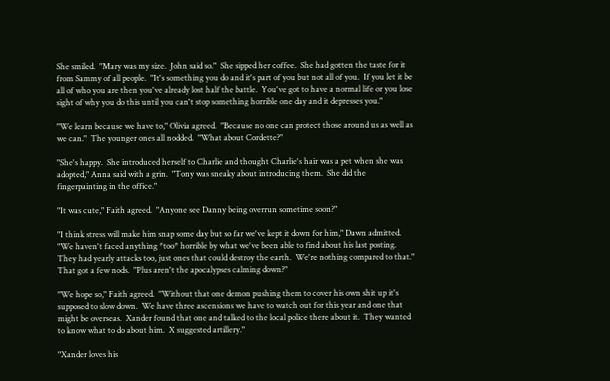She smiled.  "Mary was my size.  John said so."  She sipped her coffee.  She had gotten the taste for it from Sammy of all people.  "It's something you do and it's part of you but not all of you.  If you let it be all of who you are then you've already lost half the battle.  You've got to have a normal life or you lose sight of why you do this until you can't stop something horrible one day and it depresses you."

"We learn because we have to," Olivia agreed.  "Because no one can protect those around us as well as we can."  The younger ones all nodded.  "What about Cordette?"

"She's happy.  She introduced herself to Charlie and thought Charlie's hair was a pet when she was adopted," Anna said with a grin.  "Tony was sneaky about introducing them.  She did the fingerpainting in the office."

"It was cute," Faith agreed.  "Anyone see Danny being overrun sometime soon?"

"I think stress will make him snap some day but so far we've kept it down for him," Dawn admitted.  "We haven't faced anything *too* horrible by what we've been able to find about his last posting.  They had yearly attacks too, just ones that could destroy the earth.  We're nothing compared to that."   That got a few nods.  "Plus aren't the apocalypses calming down?"

"We hope so," Faith agreed.  "Without that one demon pushing them to cover his own shit up it's supposed to slow down.  We have three ascensions we have to watch out for this year and one that might be overseas.  Xander found that one and talked to the local police there about it.  They wanted to know what to do about him.  X suggested artillery."

"Xander loves his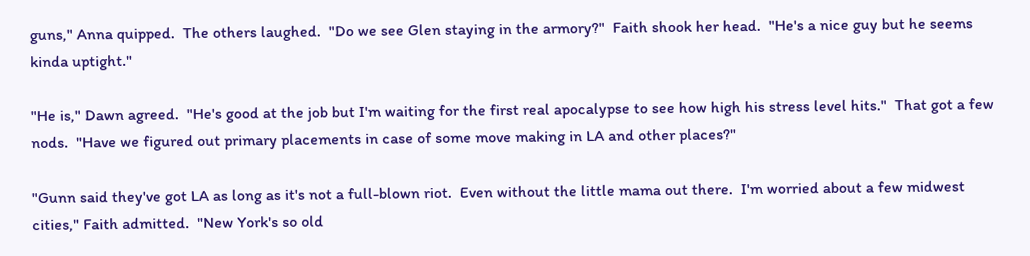guns," Anna quipped.  The others laughed.  "Do we see Glen staying in the armory?"  Faith shook her head.  "He's a nice guy but he seems kinda uptight."

"He is," Dawn agreed.  "He's good at the job but I'm waiting for the first real apocalypse to see how high his stress level hits."  That got a few nods.  "Have we figured out primary placements in case of some move making in LA and other places?"

"Gunn said they've got LA as long as it's not a full-blown riot.  Even without the little mama out there.  I'm worried about a few midwest cities," Faith admitted.  "New York's so old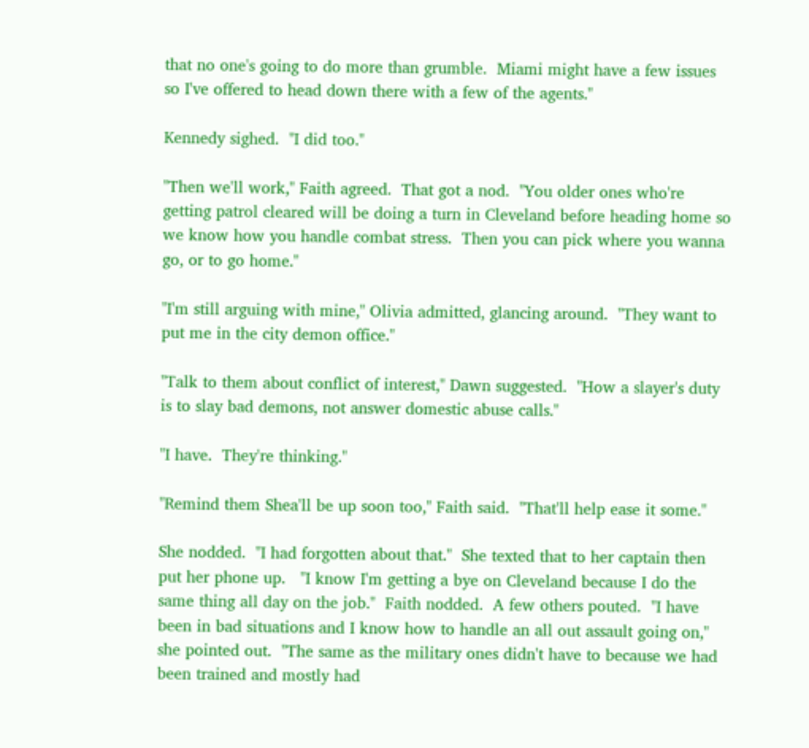that no one's going to do more than grumble.  Miami might have a few issues so I've offered to head down there with a few of the agents."

Kennedy sighed.  "I did too."

"Then we'll work," Faith agreed.  That got a nod.  "You older ones who're getting patrol cleared will be doing a turn in Cleveland before heading home so we know how you handle combat stress.  Then you can pick where you wanna go, or to go home."

"I'm still arguing with mine," Olivia admitted, glancing around.  "They want to put me in the city demon office."

"Talk to them about conflict of interest," Dawn suggested.  "How a slayer's duty is to slay bad demons, not answer domestic abuse calls."

"I have.  They're thinking."

"Remind them Shea'll be up soon too," Faith said.  "That'll help ease it some."

She nodded.  "I had forgotten about that."  She texted that to her captain then put her phone up.   "I know I'm getting a bye on Cleveland because I do the same thing all day on the job."  Faith nodded.  A few others pouted.  "I have been in bad situations and I know how to handle an all out assault going on," she pointed out.  "The same as the military ones didn't have to because we had been trained and mostly had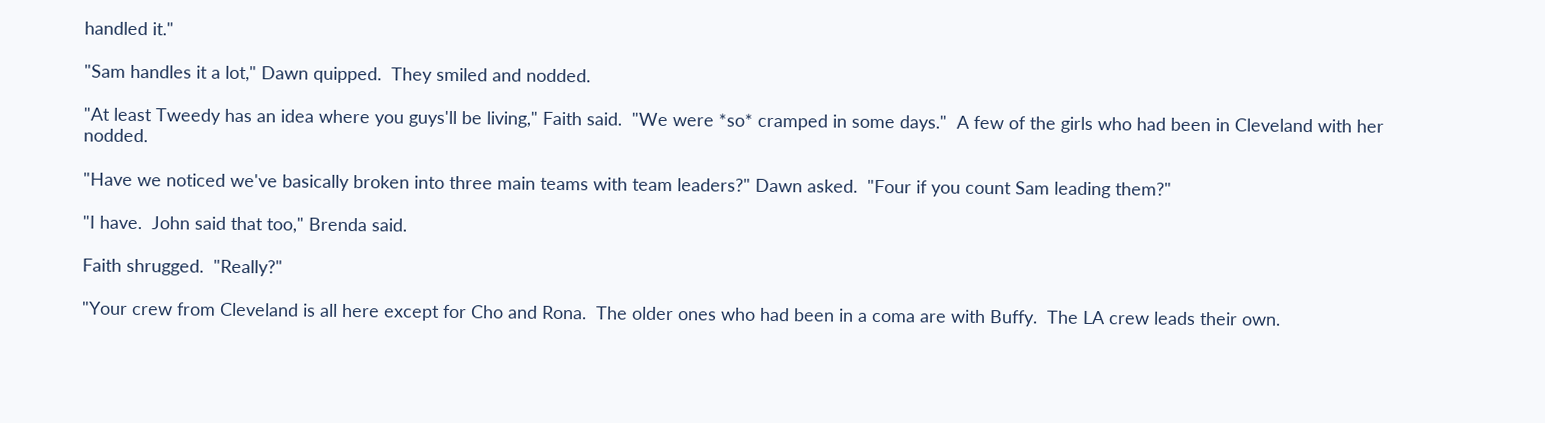handled it."

"Sam handles it a lot," Dawn quipped.  They smiled and nodded.

"At least Tweedy has an idea where you guys'll be living," Faith said.  "We were *so* cramped in some days."  A few of the girls who had been in Cleveland with her nodded.

"Have we noticed we've basically broken into three main teams with team leaders?" Dawn asked.  "Four if you count Sam leading them?"

"I have.  John said that too," Brenda said.

Faith shrugged.  "Really?"

"Your crew from Cleveland is all here except for Cho and Rona.  The older ones who had been in a coma are with Buffy.  The LA crew leads their own.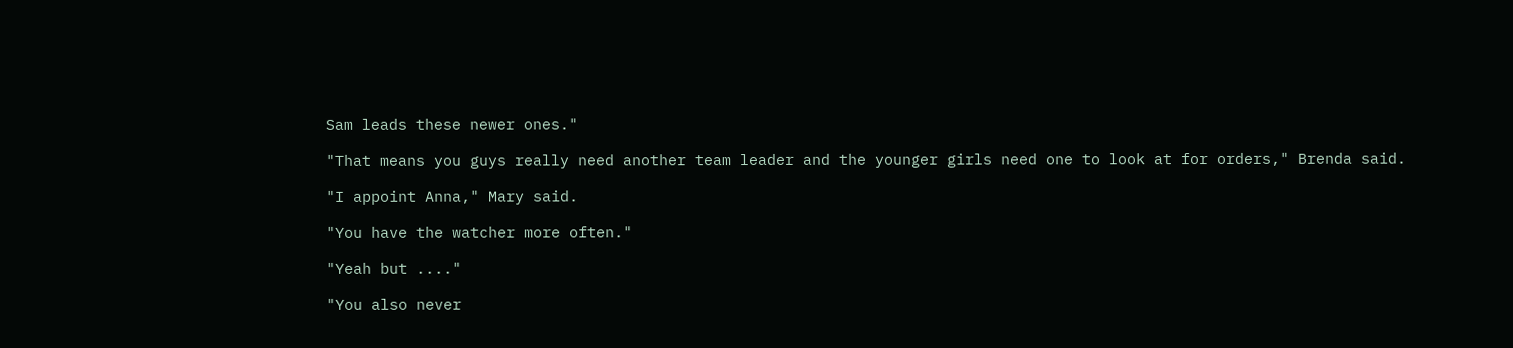Sam leads these newer ones."

"That means you guys really need another team leader and the younger girls need one to look at for orders," Brenda said.

"I appoint Anna," Mary said.

"You have the watcher more often."

"Yeah but ...."

"You also never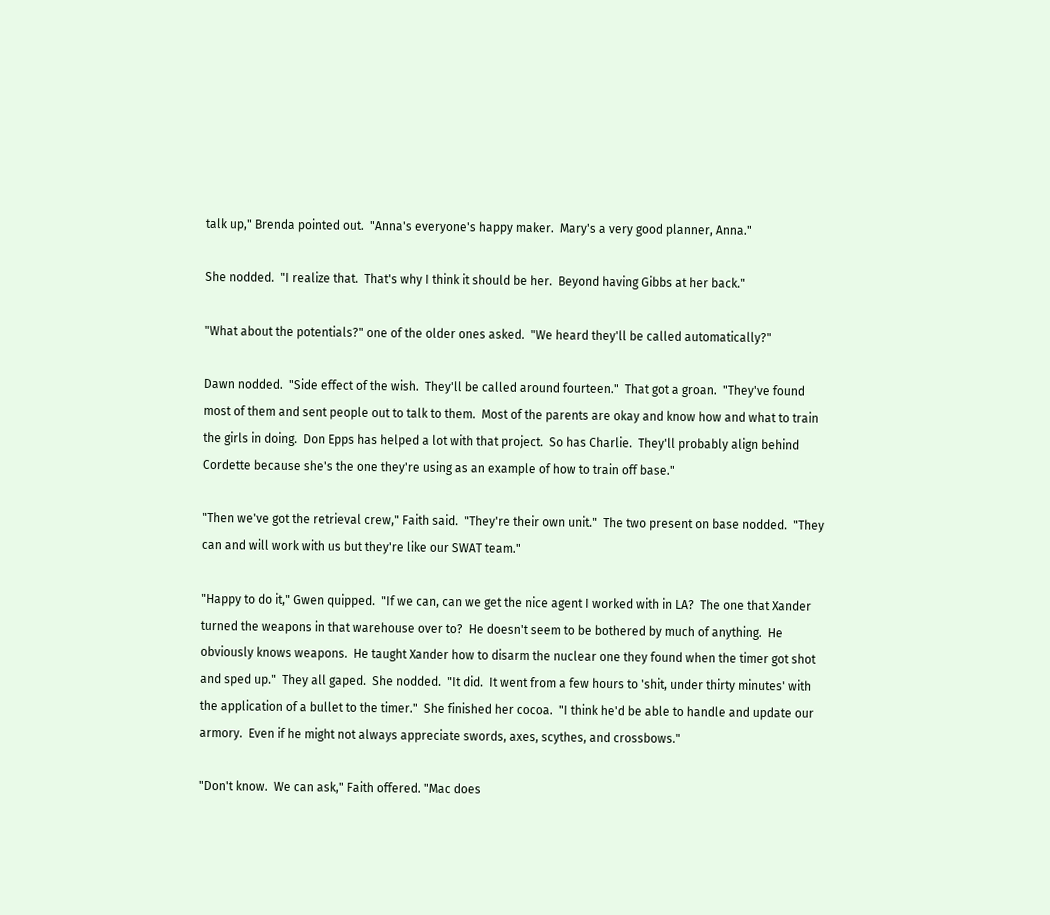talk up," Brenda pointed out.  "Anna's everyone's happy maker.  Mary's a very good planner, Anna."

She nodded.  "I realize that.  That's why I think it should be her.  Beyond having Gibbs at her back."

"What about the potentials?" one of the older ones asked.  "We heard they'll be called automatically?"

Dawn nodded.  "Side effect of the wish.  They'll be called around fourteen."  That got a groan.  "They've found most of them and sent people out to talk to them.  Most of the parents are okay and know how and what to train the girls in doing.  Don Epps has helped a lot with that project.  So has Charlie.  They'll probably align behind Cordette because she's the one they're using as an example of how to train off base."

"Then we've got the retrieval crew," Faith said.  "They're their own unit."  The two present on base nodded.  "They can and will work with us but they're like our SWAT team."

"Happy to do it," Gwen quipped.  "If we can, can we get the nice agent I worked with in LA?  The one that Xander turned the weapons in that warehouse over to?  He doesn't seem to be bothered by much of anything.  He obviously knows weapons.  He taught Xander how to disarm the nuclear one they found when the timer got shot and sped up."  They all gaped.  She nodded.  "It did.  It went from a few hours to 'shit, under thirty minutes' with the application of a bullet to the timer."  She finished her cocoa.  "I think he'd be able to handle and update our armory.  Even if he might not always appreciate swords, axes, scythes, and crossbows."

"Don't know.  We can ask," Faith offered. "Mac does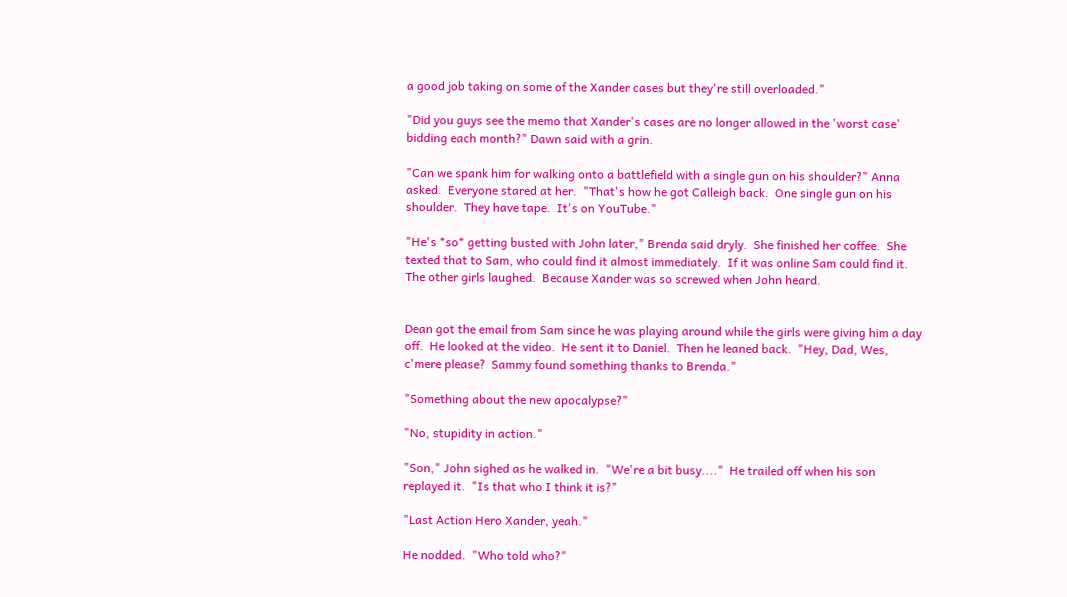a good job taking on some of the Xander cases but they're still overloaded."

"Did you guys see the memo that Xander's cases are no longer allowed in the 'worst case' bidding each month?" Dawn said with a grin.

"Can we spank him for walking onto a battlefield with a single gun on his shoulder?" Anna asked.  Everyone stared at her.  "That's how he got Calleigh back.  One single gun on his shoulder.  They have tape.  It's on YouTube."

"He's *so* getting busted with John later," Brenda said dryly.  She finished her coffee.  She texted that to Sam, who could find it almost immediately.  If it was online Sam could find it.  The other girls laughed.  Because Xander was so screwed when John heard.


Dean got the email from Sam since he was playing around while the girls were giving him a day off.  He looked at the video.  He sent it to Daniel.  Then he leaned back.  "Hey, Dad, Wes, c'mere please?  Sammy found something thanks to Brenda."

"Something about the new apocalypse?"

"No, stupidity in action."

"Son," John sighed as he walked in.  "We're a bit busy...."  He trailed off when his son replayed it.  "Is that who I think it is?"

"Last Action Hero Xander, yeah."

He nodded.  "Who told who?"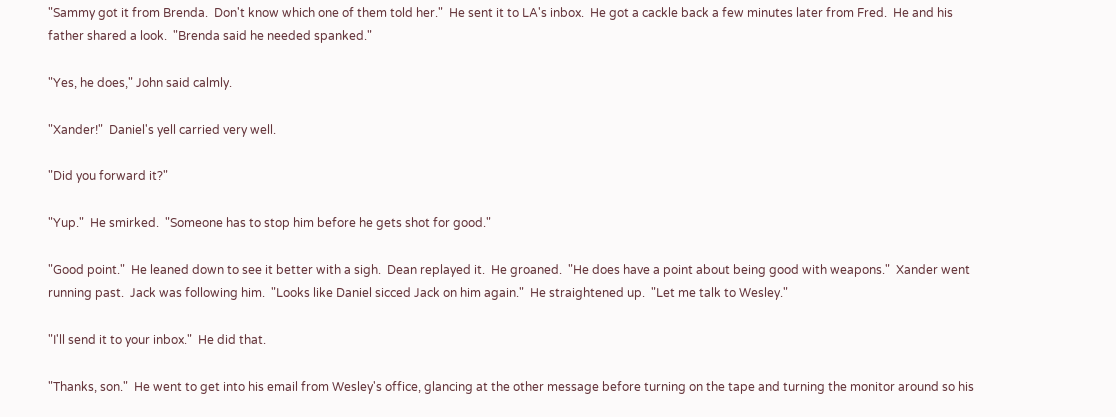"Sammy got it from Brenda.  Don't know which one of them told her."  He sent it to LA's inbox.  He got a cackle back a few minutes later from Fred.  He and his father shared a look.  "Brenda said he needed spanked."

"Yes, he does," John said calmly.

"Xander!"  Daniel's yell carried very well.

"Did you forward it?"

"Yup."  He smirked.  "Someone has to stop him before he gets shot for good."

"Good point."  He leaned down to see it better with a sigh.  Dean replayed it.  He groaned.  "He does have a point about being good with weapons."  Xander went running past.  Jack was following him.  "Looks like Daniel sicced Jack on him again."  He straightened up.  "Let me talk to Wesley."

"I'll send it to your inbox."  He did that.

"Thanks, son."  He went to get into his email from Wesley's office, glancing at the other message before turning on the tape and turning the monitor around so his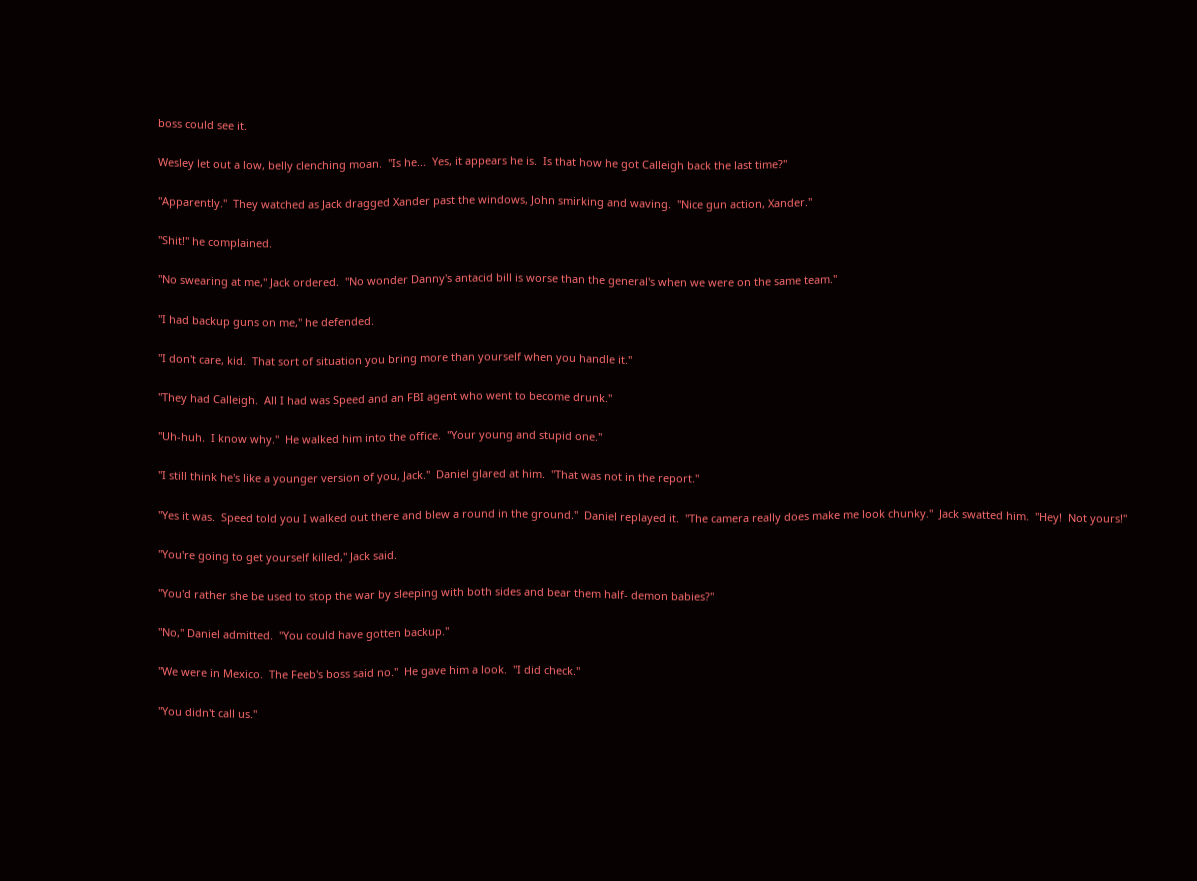boss could see it.

Wesley let out a low, belly clenching moan.  "Is he...  Yes, it appears he is.  Is that how he got Calleigh back the last time?"

"Apparently."  They watched as Jack dragged Xander past the windows, John smirking and waving.  "Nice gun action, Xander."

"Shit!" he complained.

"No swearing at me," Jack ordered.  "No wonder Danny's antacid bill is worse than the general's when we were on the same team."

"I had backup guns on me," he defended.

"I don't care, kid.  That sort of situation you bring more than yourself when you handle it."

"They had Calleigh.  All I had was Speed and an FBI agent who went to become drunk."

"Uh-huh.  I know why."  He walked him into the office.  "Your young and stupid one."

"I still think he's like a younger version of you, Jack."  Daniel glared at him.  "That was not in the report."

"Yes it was.  Speed told you I walked out there and blew a round in the ground."  Daniel replayed it.  "The camera really does make me look chunky."  Jack swatted him.  "Hey!  Not yours!"

"You're going to get yourself killed," Jack said.

"You'd rather she be used to stop the war by sleeping with both sides and bear them half- demon babies?"

"No," Daniel admitted.  "You could have gotten backup."

"We were in Mexico.  The Feeb's boss said no."  He gave him a look.  "I did check."

"You didn't call us."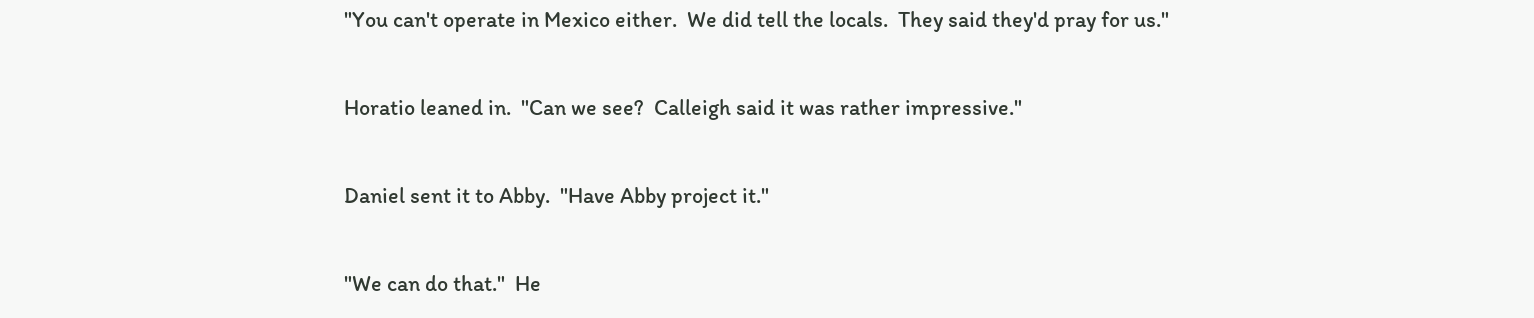"You can't operate in Mexico either.  We did tell the locals.  They said they'd pray for us."

Horatio leaned in.  "Can we see?  Calleigh said it was rather impressive."

Daniel sent it to Abby.  "Have Abby project it."

"We can do that."  He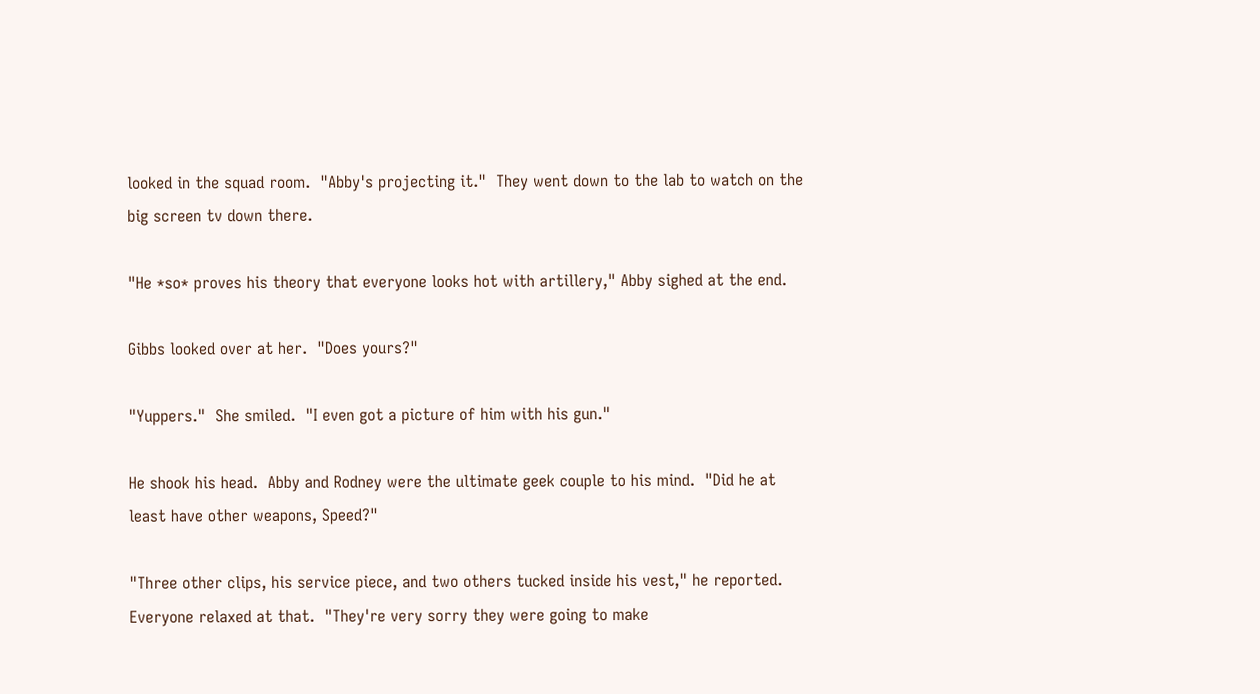looked in the squad room.  "Abby's projecting it."  They went down to the lab to watch on the big screen tv down there.

"He *so* proves his theory that everyone looks hot with artillery," Abby sighed at the end.

Gibbs looked over at her.  "Does yours?"

"Yuppers."  She smiled.  "I even got a picture of him with his gun."

He shook his head.  Abby and Rodney were the ultimate geek couple to his mind.  "Did he at least have other weapons, Speed?"

"Three other clips, his service piece, and two others tucked inside his vest," he reported.  Everyone relaxed at that.  "They're very sorry they were going to make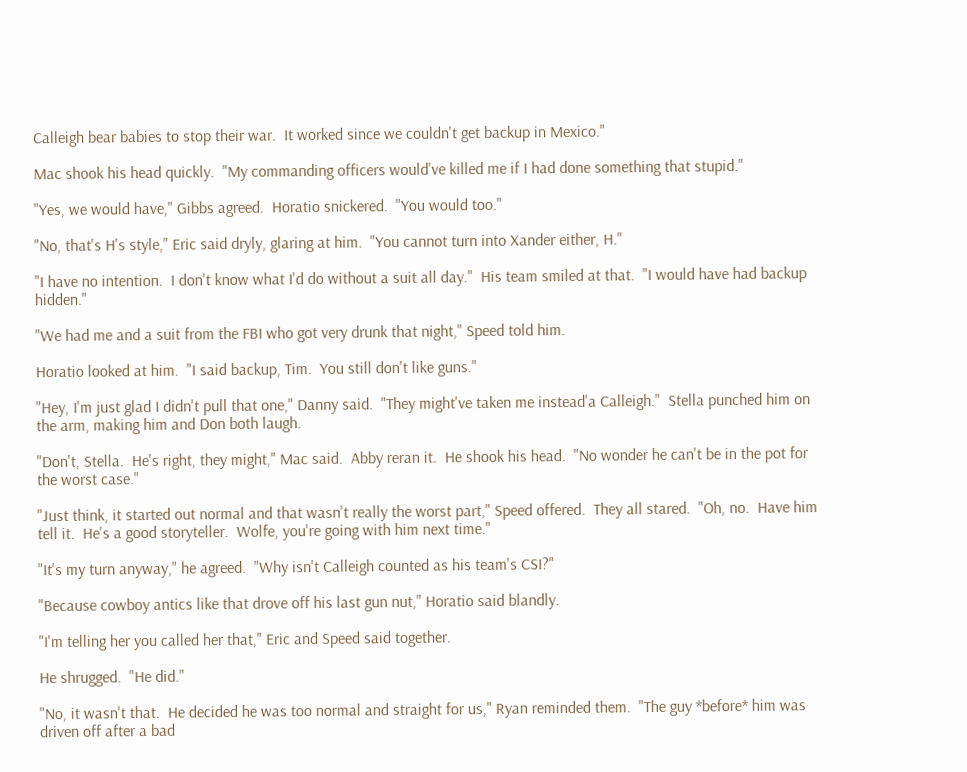Calleigh bear babies to stop their war.  It worked since we couldn't get backup in Mexico."

Mac shook his head quickly.  "My commanding officers would've killed me if I had done something that stupid."

"Yes, we would have," Gibbs agreed.  Horatio snickered.  "You would too."

"No, that's H's style," Eric said dryly, glaring at him.  "You cannot turn into Xander either, H."

"I have no intention.  I don't know what I'd do without a suit all day."  His team smiled at that.  "I would have had backup hidden."

"We had me and a suit from the FBI who got very drunk that night," Speed told him.

Horatio looked at him.  "I said backup, Tim.  You still don't like guns."

"Hey, I'm just glad I didn't pull that one," Danny said.  "They might've taken me instead'a Calleigh."  Stella punched him on the arm, making him and Don both laugh.

"Don't, Stella.  He's right, they might," Mac said.  Abby reran it.  He shook his head.  "No wonder he can't be in the pot for the worst case."

"Just think, it started out normal and that wasn't really the worst part," Speed offered.  They all stared.  "Oh, no.  Have him tell it.  He's a good storyteller.  Wolfe, you're going with him next time."

"It's my turn anyway," he agreed.  "Why isn't Calleigh counted as his team's CSI?"

"Because cowboy antics like that drove off his last gun nut," Horatio said blandly.

"I'm telling her you called her that," Eric and Speed said together.

He shrugged.  "He did."

"No, it wasn't that.  He decided he was too normal and straight for us," Ryan reminded them.  "The guy *before* him was driven off after a bad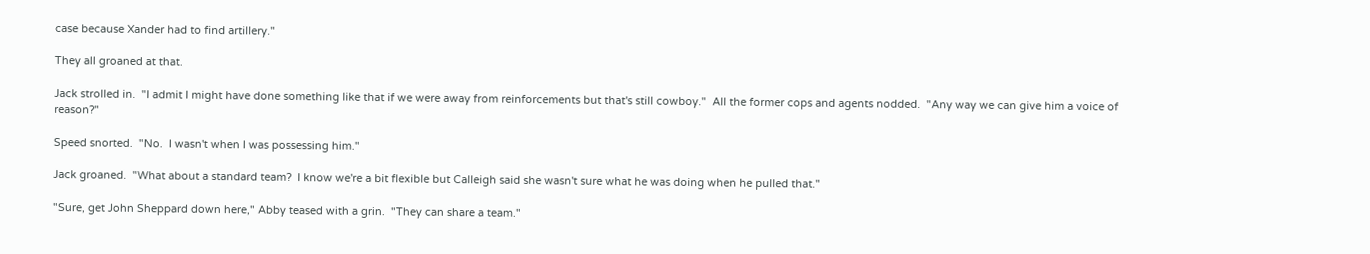case because Xander had to find artillery."

They all groaned at that.

Jack strolled in.  "I admit I might have done something like that if we were away from reinforcements but that's still cowboy."  All the former cops and agents nodded.  "Any way we can give him a voice of reason?"

Speed snorted.  "No.  I wasn't when I was possessing him."

Jack groaned.  "What about a standard team?  I know we're a bit flexible but Calleigh said she wasn't sure what he was doing when he pulled that."

"Sure, get John Sheppard down here," Abby teased with a grin.  "They can share a team."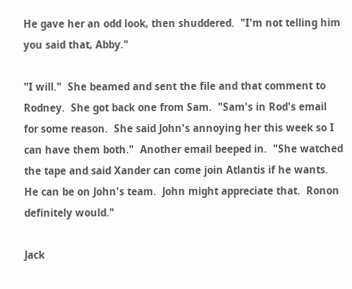He gave her an odd look, then shuddered.  "I'm not telling him you said that, Abby."

"I will."  She beamed and sent the file and that comment to Rodney.  She got back one from Sam.  "Sam's in Rod's email for some reason.  She said John's annoying her this week so I can have them both."  Another email beeped in.  "She watched the tape and said Xander can come join Atlantis if he wants.  He can be on John's team.  John might appreciate that.  Ronon definitely would."

Jack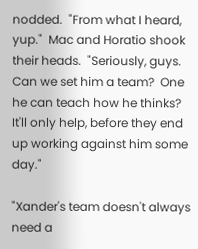nodded.  "From what I heard, yup."  Mac and Horatio shook their heads.  "Seriously, guys.  Can we set him a team?  One he can teach how he thinks?  It'll only help, before they end up working against him some day."

"Xander's team doesn't always need a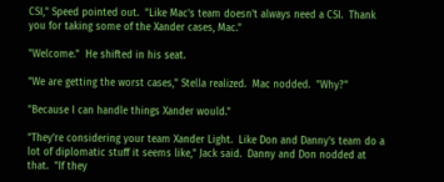CSI," Speed pointed out.  "Like Mac's team doesn't always need a CSI.  Thank you for taking some of the Xander cases, Mac."

"Welcome."  He shifted in his seat.

"We are getting the worst cases," Stella realized.  Mac nodded.  "Why?"

"Because I can handle things Xander would."

"They're considering your team Xander Light.  Like Don and Danny's team do a lot of diplomatic stuff it seems like," Jack said.  Danny and Don nodded at that.  "If they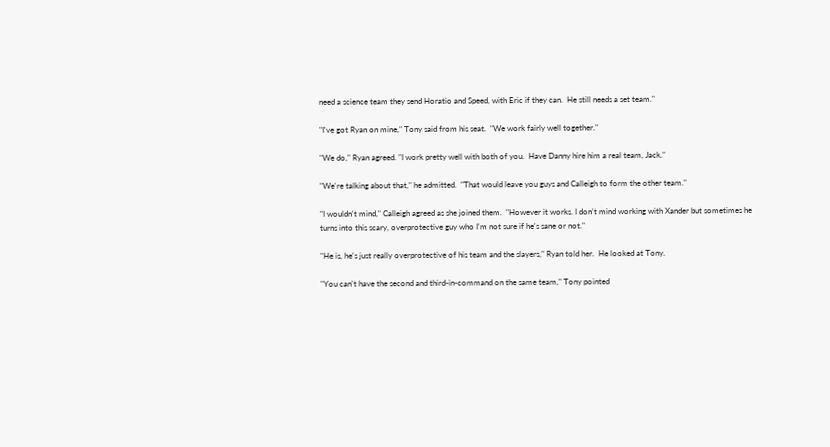need a science team they send Horatio and Speed, with Eric if they can.  He still needs a set team."

"I've got Ryan on mine," Tony said from his seat.  "We work fairly well together."

"We do," Ryan agreed. "I work pretty well with both of you.  Have Danny hire him a real team, Jack."

"We're talking about that," he admitted.  "That would leave you guys and Calleigh to form the other team."

"I wouldn't mind," Calleigh agreed as she joined them.  "However it works. I don't mind working with Xander but sometimes he turns into this scary, overprotective guy who I'm not sure if he's sane or not."

"He is, he's just really overprotective of his team and the slayers," Ryan told her.  He looked at Tony.

"You can't have the second and third-in-command on the same team," Tony pointed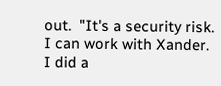out.  "It's a security risk.  I can work with Xander.  I did a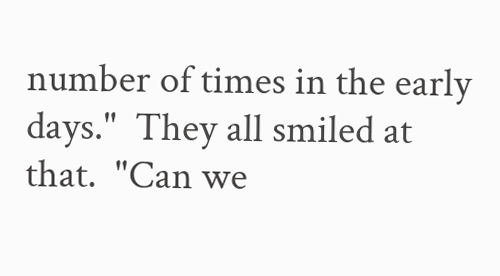number of times in the early days."  They all smiled at that.  "Can we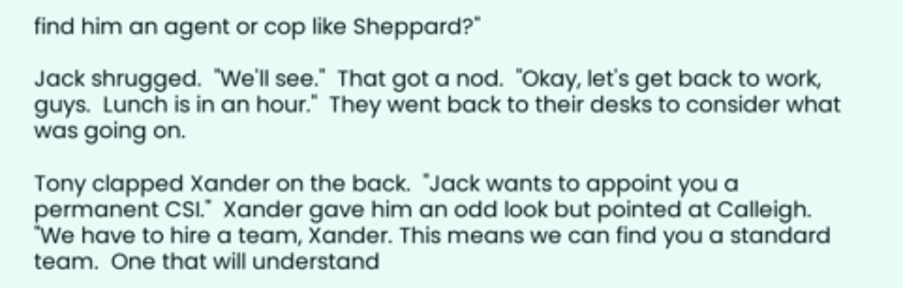find him an agent or cop like Sheppard?"

Jack shrugged.  "We'll see."  That got a nod.  "Okay, let's get back to work, guys.  Lunch is in an hour."  They went back to their desks to consider what was going on.

Tony clapped Xander on the back.  "Jack wants to appoint you a permanent CSI."  Xander gave him an odd look but pointed at Calleigh.  "We have to hire a team, Xander. This means we can find you a standard team.  One that will understand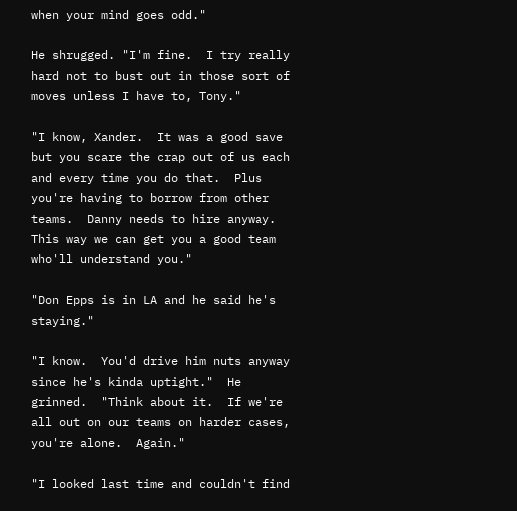when your mind goes odd."

He shrugged. "I'm fine.  I try really hard not to bust out in those sort of moves unless I have to, Tony."

"I know, Xander.  It was a good save but you scare the crap out of us each and every time you do that.  Plus you're having to borrow from other teams.  Danny needs to hire anyway.  This way we can get you a good team who'll understand you."

"Don Epps is in LA and he said he's staying."

"I know.  You'd drive him nuts anyway since he's kinda uptight."  He grinned.  "Think about it.  If we're all out on our teams on harder cases, you're alone.  Again."

"I looked last time and couldn't find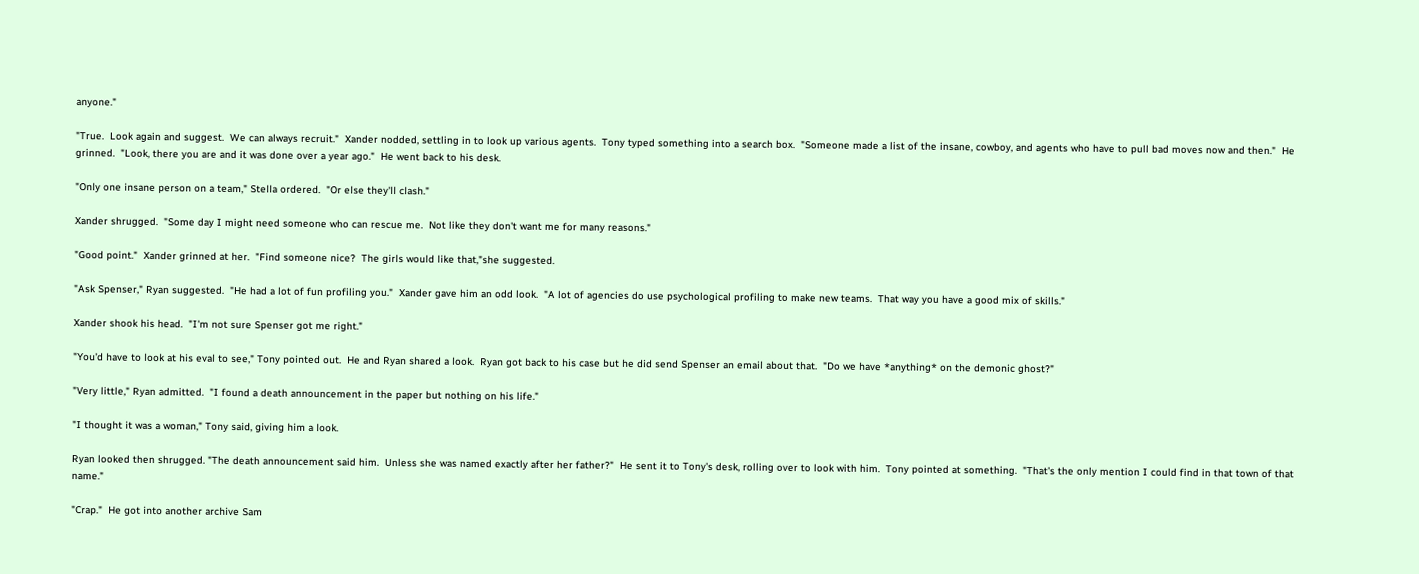anyone."

"True.  Look again and suggest.  We can always recruit."  Xander nodded, settling in to look up various agents.  Tony typed something into a search box.  "Someone made a list of the insane, cowboy, and agents who have to pull bad moves now and then."  He grinned.  "Look, there you are and it was done over a year ago."  He went back to his desk.

"Only one insane person on a team," Stella ordered.  "Or else they'll clash."

Xander shrugged.  "Some day I might need someone who can rescue me.  Not like they don't want me for many reasons."

"Good point."  Xander grinned at her.  "Find someone nice?  The girls would like that,"she suggested.

"Ask Spenser," Ryan suggested.  "He had a lot of fun profiling you."  Xander gave him an odd look.  "A lot of agencies do use psychological profiling to make new teams.  That way you have a good mix of skills."

Xander shook his head.  "I'm not sure Spenser got me right."

"You'd have to look at his eval to see," Tony pointed out.  He and Ryan shared a look.  Ryan got back to his case but he did send Spenser an email about that.  "Do we have *anything* on the demonic ghost?"

"Very little," Ryan admitted.  "I found a death announcement in the paper but nothing on his life."

"I thought it was a woman," Tony said, giving him a look.

Ryan looked then shrugged. "The death announcement said him.  Unless she was named exactly after her father?"  He sent it to Tony's desk, rolling over to look with him.  Tony pointed at something.  "That's the only mention I could find in that town of that name."

"Crap."  He got into another archive Sam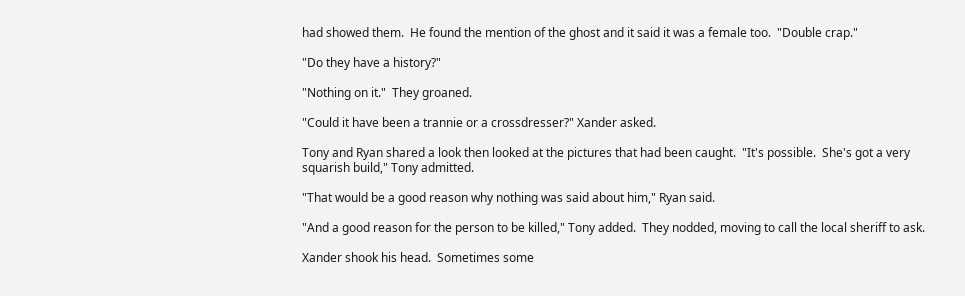had showed them.  He found the mention of the ghost and it said it was a female too.  "Double crap."

"Do they have a history?"

"Nothing on it."  They groaned.

"Could it have been a trannie or a crossdresser?" Xander asked.

Tony and Ryan shared a look then looked at the pictures that had been caught.  "It's possible.  She's got a very squarish build," Tony admitted.

"That would be a good reason why nothing was said about him," Ryan said.

"And a good reason for the person to be killed," Tony added.  They nodded, moving to call the local sheriff to ask.

Xander shook his head.  Sometimes some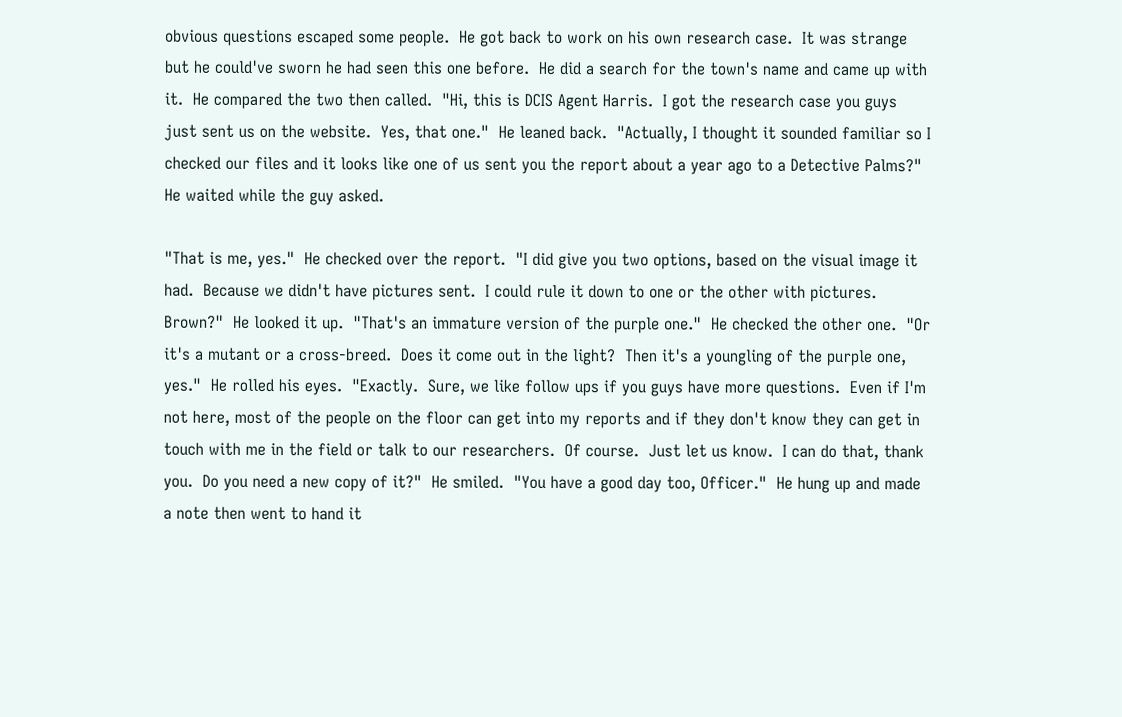obvious questions escaped some people.  He got back to work on his own research case.  It was strange but he could've sworn he had seen this one before.  He did a search for the town's name and came up with it.  He compared the two then called.  "Hi, this is DCIS Agent Harris.  I got the research case you guys just sent us on the website.  Yes, that one."  He leaned back.  "Actually, I thought it sounded familiar so I checked our files and it looks like one of us sent you the report about a year ago to a Detective Palms?"  He waited while the guy asked.

"That is me, yes."  He checked over the report.  "I did give you two options, based on the visual image it had.  Because we didn't have pictures sent.  I could rule it down to one or the other with pictures.  Brown?"  He looked it up.  "That's an immature version of the purple one."  He checked the other one.  "Or it's a mutant or a cross-breed.  Does it come out in the light?  Then it's a youngling of the purple one, yes."  He rolled his eyes.  "Exactly.  Sure, we like follow ups if you guys have more questions.  Even if I'm not here, most of the people on the floor can get into my reports and if they don't know they can get in touch with me in the field or talk to our researchers.  Of course.  Just let us know.  I can do that, thank you.  Do you need a new copy of it?"  He smiled.  "You have a good day too, Officer."  He hung up and made a note then went to hand it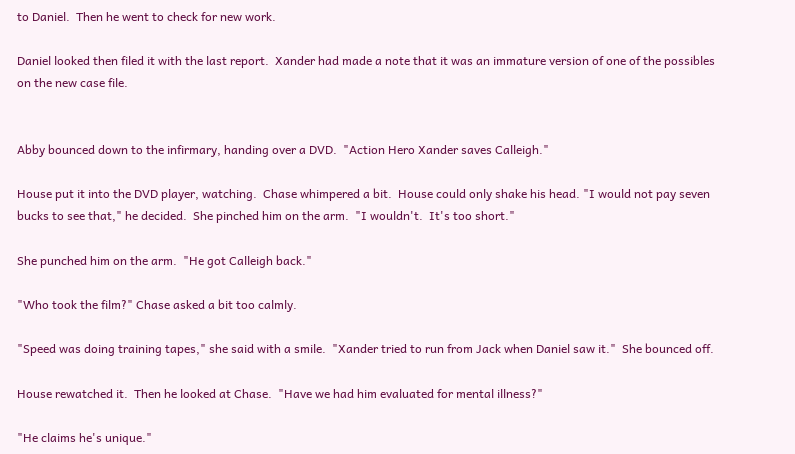to Daniel.  Then he went to check for new work.

Daniel looked then filed it with the last report.  Xander had made a note that it was an immature version of one of the possibles on the new case file.


Abby bounced down to the infirmary, handing over a DVD.  "Action Hero Xander saves Calleigh."

House put it into the DVD player, watching.  Chase whimpered a bit.  House could only shake his head. "I would not pay seven bucks to see that," he decided.  She pinched him on the arm.  "I wouldn't.  It's too short."

She punched him on the arm.  "He got Calleigh back."

"Who took the film?" Chase asked a bit too calmly.

"Speed was doing training tapes," she said with a smile.  "Xander tried to run from Jack when Daniel saw it."  She bounced off.

House rewatched it.  Then he looked at Chase.  "Have we had him evaluated for mental illness?"

"He claims he's unique."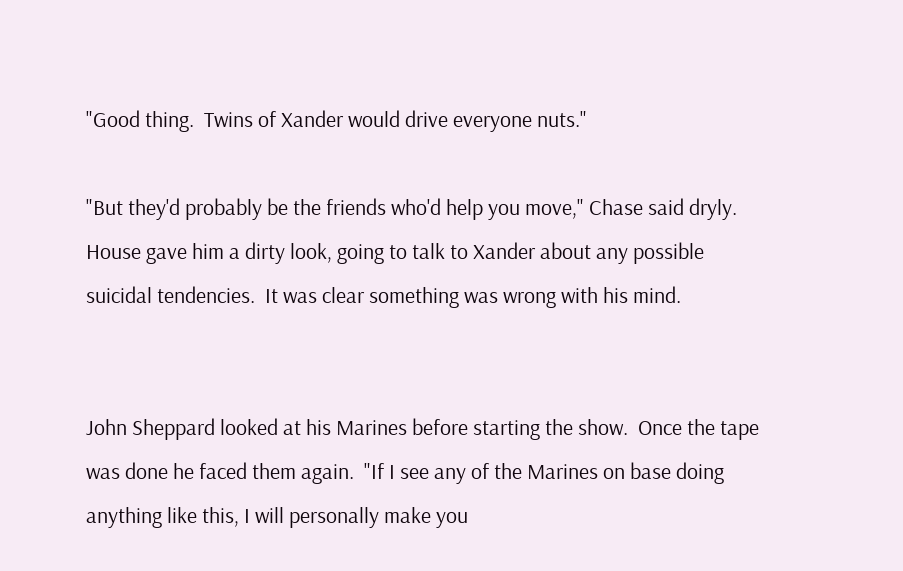"Good thing.  Twins of Xander would drive everyone nuts."

"But they'd probably be the friends who'd help you move," Chase said dryly.  House gave him a dirty look, going to talk to Xander about any possible suicidal tendencies.  It was clear something was wrong with his mind.


John Sheppard looked at his Marines before starting the show.  Once the tape was done he faced them again.  "If I see any of the Marines on base doing anything like this, I will personally make you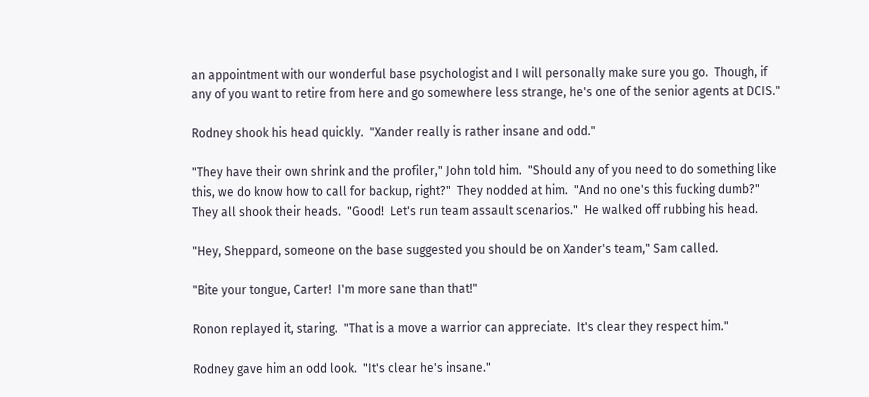an appointment with our wonderful base psychologist and I will personally make sure you go.  Though, if any of you want to retire from here and go somewhere less strange, he's one of the senior agents at DCIS."

Rodney shook his head quickly.  "Xander really is rather insane and odd."

"They have their own shrink and the profiler," John told him.  "Should any of you need to do something like this, we do know how to call for backup, right?"  They nodded at him.  "And no one's this fucking dumb?"  They all shook their heads.  "Good!  Let's run team assault scenarios."  He walked off rubbing his head.

"Hey, Sheppard, someone on the base suggested you should be on Xander's team," Sam called.

"Bite your tongue, Carter!  I'm more sane than that!"

Ronon replayed it, staring.  "That is a move a warrior can appreciate.  It's clear they respect him."

Rodney gave him an odd look.  "It's clear he's insane."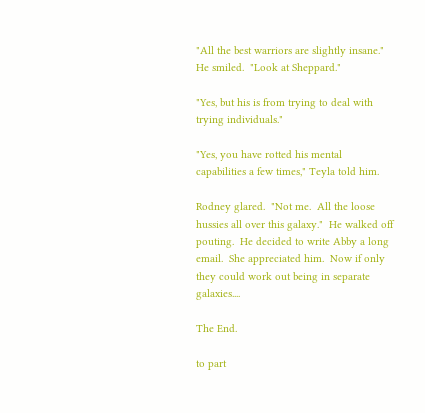"All the best warriors are slightly insane."  He smiled.  "Look at Sheppard."

"Yes, but his is from trying to deal with trying individuals."

"Yes, you have rotted his mental capabilities a few times," Teyla told him.

Rodney glared.  "Not me.  All the loose hussies all over this galaxy."  He walked off pouting.  He decided to write Abby a long email.  She appreciated him.  Now if only they could work out being in separate galaxies....

The End.

to part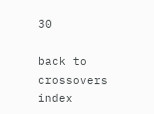30

back to crossovers index